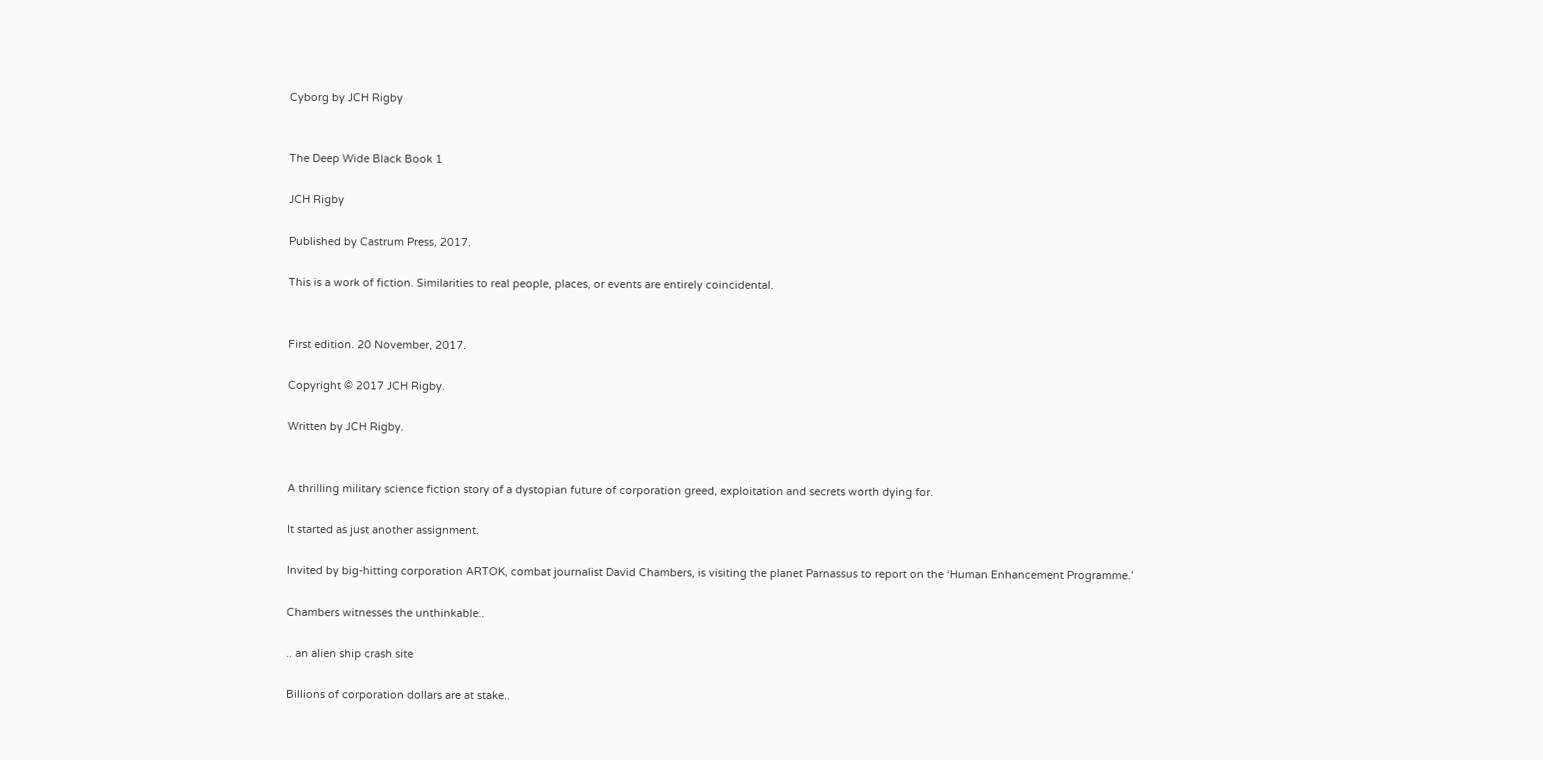Cyborg by JCH Rigby


The Deep Wide Black Book 1

JCH Rigby

Published by Castrum Press, 2017.

This is a work of fiction. Similarities to real people, places, or events are entirely coincidental.


First edition. 20 November, 2017.

Copyright © 2017 JCH Rigby.

Written by JCH Rigby.


A thrilling military science fiction story of a dystopian future of corporation greed, exploitation and secrets worth dying for.

It started as just another assignment.

Invited by big-hitting corporation ARTOK, combat journalist David Chambers, is visiting the planet Parnassus to report on the ‘Human Enhancement Programme.’

Chambers witnesses the unthinkable..

.. an alien ship crash site

Billions of corporation dollars are at stake..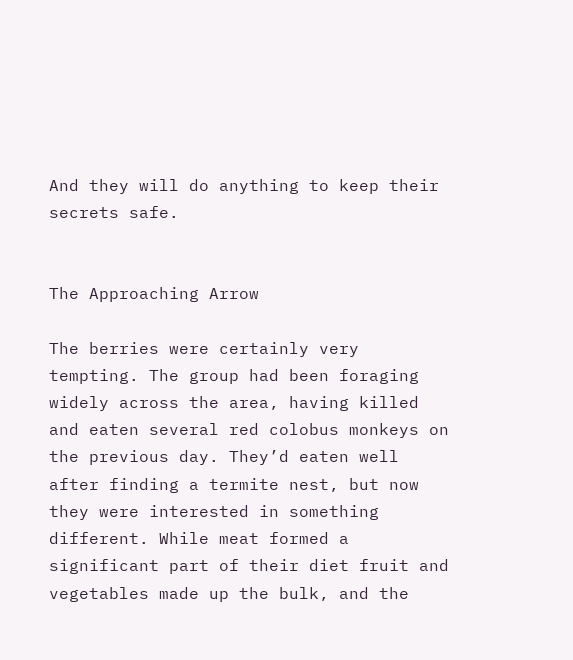And they will do anything to keep their secrets safe.


The Approaching Arrow

The berries were certainly very tempting. The group had been foraging widely across the area, having killed and eaten several red colobus monkeys on the previous day. They’d eaten well after finding a termite nest, but now they were interested in something different. While meat formed a significant part of their diet fruit and vegetables made up the bulk, and the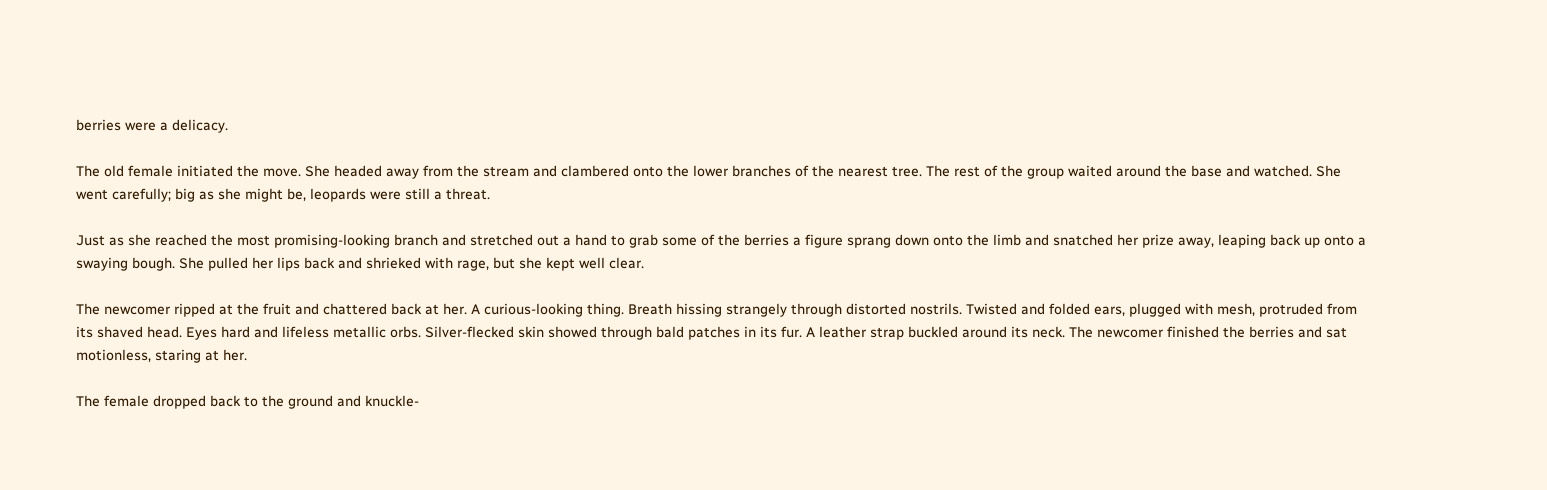berries were a delicacy.

The old female initiated the move. She headed away from the stream and clambered onto the lower branches of the nearest tree. The rest of the group waited around the base and watched. She went carefully; big as she might be, leopards were still a threat.

Just as she reached the most promising-looking branch and stretched out a hand to grab some of the berries a figure sprang down onto the limb and snatched her prize away, leaping back up onto a swaying bough. She pulled her lips back and shrieked with rage, but she kept well clear.

The newcomer ripped at the fruit and chattered back at her. A curious-looking thing. Breath hissing strangely through distorted nostrils. Twisted and folded ears, plugged with mesh, protruded from its shaved head. Eyes hard and lifeless metallic orbs. Silver-flecked skin showed through bald patches in its fur. A leather strap buckled around its neck. The newcomer finished the berries and sat motionless, staring at her.

The female dropped back to the ground and knuckle-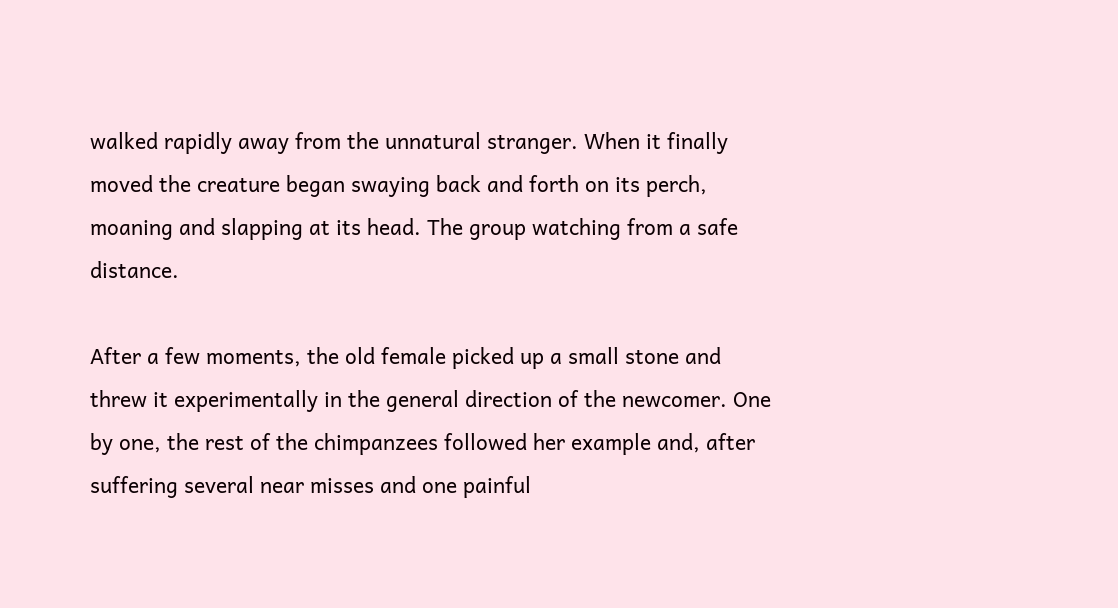walked rapidly away from the unnatural stranger. When it finally moved the creature began swaying back and forth on its perch, moaning and slapping at its head. The group watching from a safe distance.

After a few moments, the old female picked up a small stone and threw it experimentally in the general direction of the newcomer. One by one, the rest of the chimpanzees followed her example and, after suffering several near misses and one painful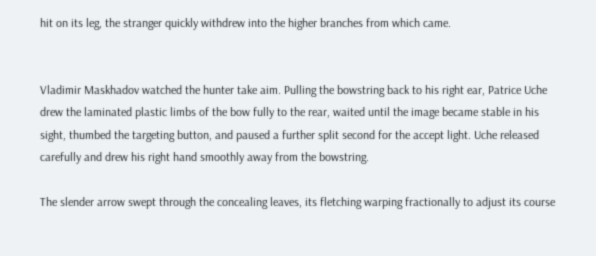hit on its leg, the stranger quickly withdrew into the higher branches from which came.


Vladimir Maskhadov watched the hunter take aim. Pulling the bowstring back to his right ear, Patrice Uche drew the laminated plastic limbs of the bow fully to the rear, waited until the image became stable in his sight, thumbed the targeting button, and paused a further split second for the accept light. Uche released carefully and drew his right hand smoothly away from the bowstring.

The slender arrow swept through the concealing leaves, its fletching warping fractionally to adjust its course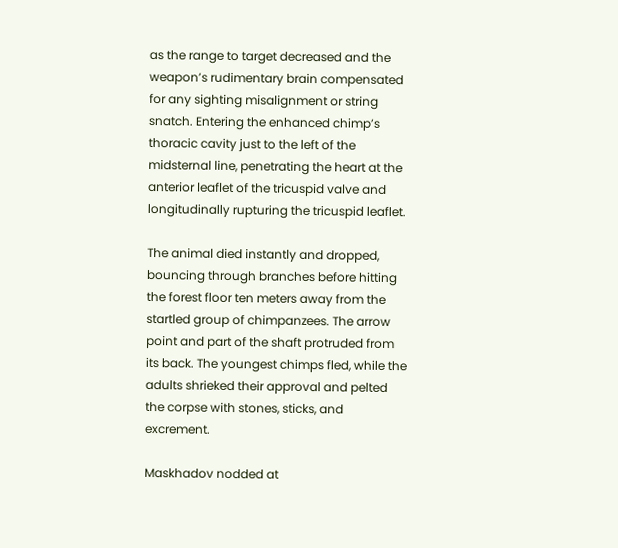as the range to target decreased and the weapon’s rudimentary brain compensated for any sighting misalignment or string snatch. Entering the enhanced chimp’s thoracic cavity just to the left of the midsternal line, penetrating the heart at the anterior leaflet of the tricuspid valve and longitudinally rupturing the tricuspid leaflet.

The animal died instantly and dropped, bouncing through branches before hitting the forest floor ten meters away from the startled group of chimpanzees. The arrow point and part of the shaft protruded from its back. The youngest chimps fled, while the adults shrieked their approval and pelted the corpse with stones, sticks, and excrement.

Maskhadov nodded at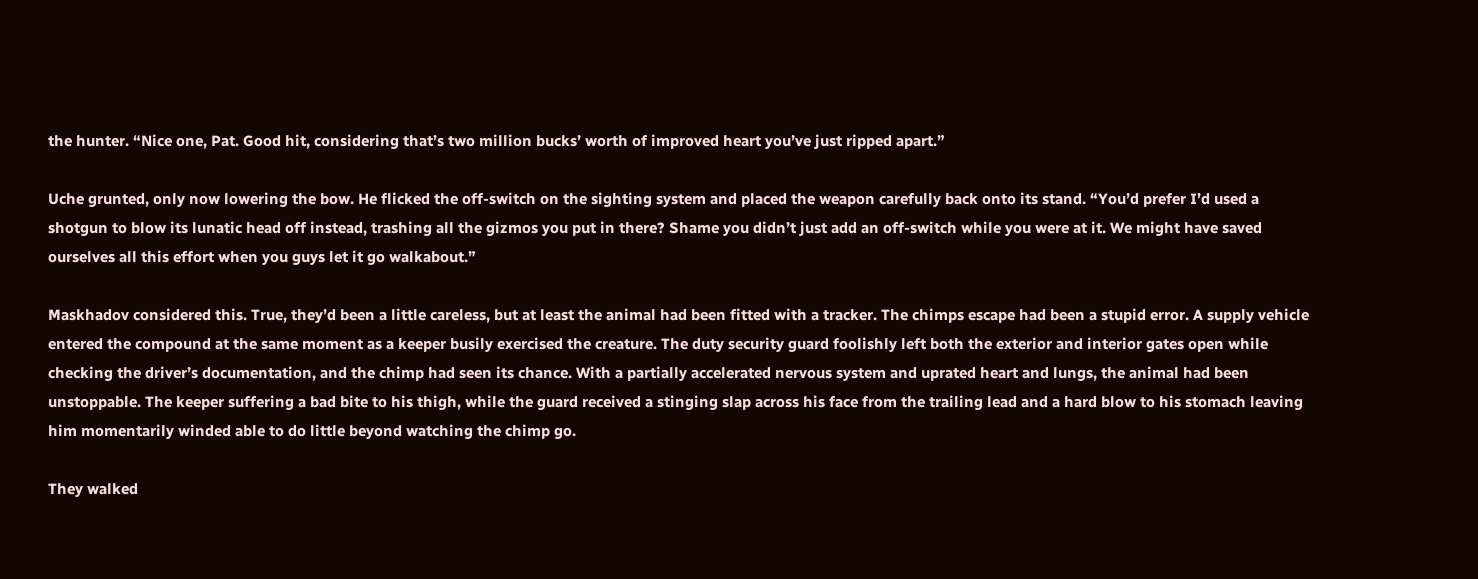the hunter. “Nice one, Pat. Good hit, considering that’s two million bucks’ worth of improved heart you’ve just ripped apart.”

Uche grunted, only now lowering the bow. He flicked the off-switch on the sighting system and placed the weapon carefully back onto its stand. “You’d prefer I’d used a shotgun to blow its lunatic head off instead, trashing all the gizmos you put in there? Shame you didn’t just add an off-switch while you were at it. We might have saved ourselves all this effort when you guys let it go walkabout.”

Maskhadov considered this. True, they’d been a little careless, but at least the animal had been fitted with a tracker. The chimps escape had been a stupid error. A supply vehicle entered the compound at the same moment as a keeper busily exercised the creature. The duty security guard foolishly left both the exterior and interior gates open while checking the driver’s documentation, and the chimp had seen its chance. With a partially accelerated nervous system and uprated heart and lungs, the animal had been unstoppable. The keeper suffering a bad bite to his thigh, while the guard received a stinging slap across his face from the trailing lead and a hard blow to his stomach leaving him momentarily winded able to do little beyond watching the chimp go.

They walked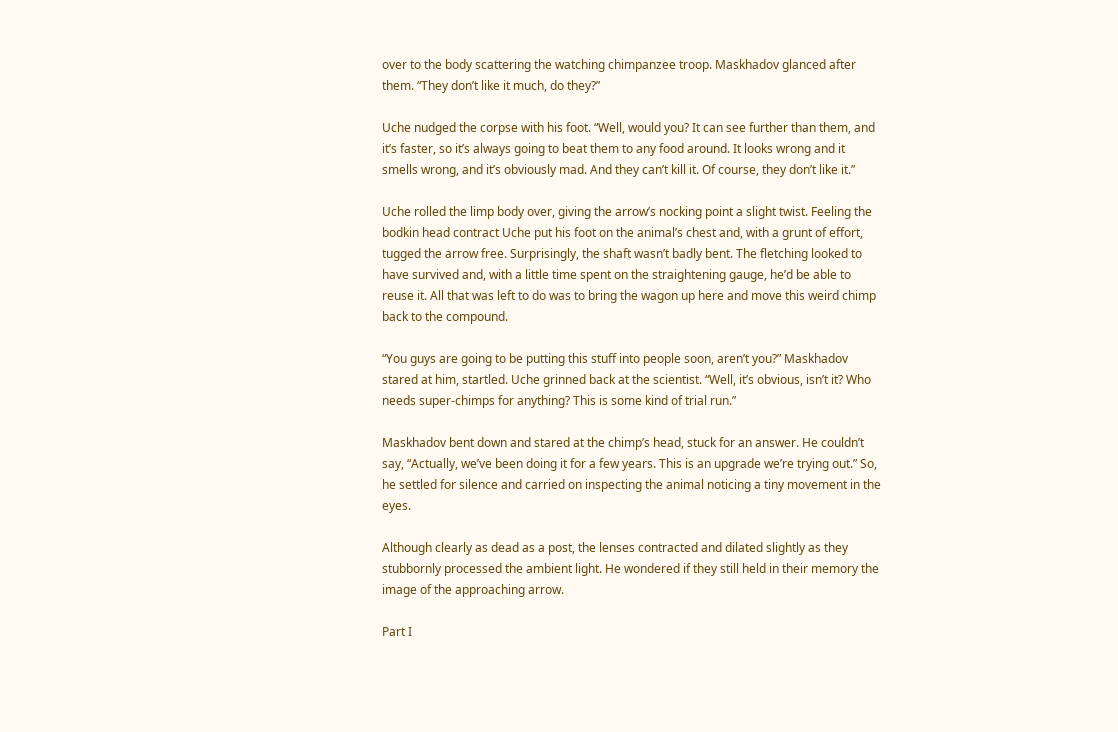over to the body scattering the watching chimpanzee troop. Maskhadov glanced after them. “They don’t like it much, do they?”

Uche nudged the corpse with his foot. “Well, would you? It can see further than them, and it’s faster, so it’s always going to beat them to any food around. It looks wrong and it smells wrong, and it’s obviously mad. And they can’t kill it. Of course, they don’t like it.”

Uche rolled the limp body over, giving the arrow’s nocking point a slight twist. Feeling the bodkin head contract Uche put his foot on the animal’s chest and, with a grunt of effort, tugged the arrow free. Surprisingly, the shaft wasn’t badly bent. The fletching looked to have survived and, with a little time spent on the straightening gauge, he’d be able to reuse it. All that was left to do was to bring the wagon up here and move this weird chimp back to the compound.

“You guys are going to be putting this stuff into people soon, aren’t you?” Maskhadov stared at him, startled. Uche grinned back at the scientist. “Well, it’s obvious, isn’t it? Who needs super-chimps for anything? This is some kind of trial run.”

Maskhadov bent down and stared at the chimp’s head, stuck for an answer. He couldn’t say, “Actually, we’ve been doing it for a few years. This is an upgrade we’re trying out.” So, he settled for silence and carried on inspecting the animal noticing a tiny movement in the eyes.

Although clearly as dead as a post, the lenses contracted and dilated slightly as they stubbornly processed the ambient light. He wondered if they still held in their memory the image of the approaching arrow.

Part I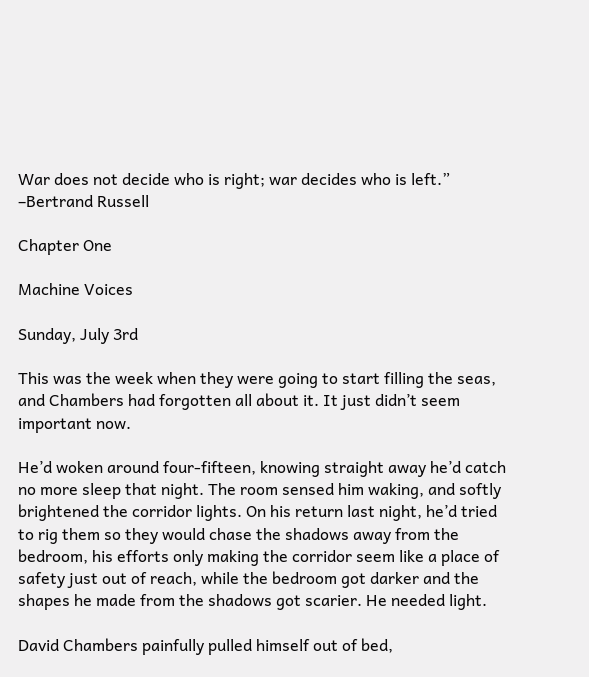War does not decide who is right; war decides who is left.” –Bertrand Russell

Chapter One

Machine Voices

Sunday, July 3rd

This was the week when they were going to start filling the seas, and Chambers had forgotten all about it. It just didn’t seem important now.

He’d woken around four-fifteen, knowing straight away he’d catch no more sleep that night. The room sensed him waking, and softly brightened the corridor lights. On his return last night, he’d tried to rig them so they would chase the shadows away from the bedroom, his efforts only making the corridor seem like a place of safety just out of reach, while the bedroom got darker and the shapes he made from the shadows got scarier. He needed light.

David Chambers painfully pulled himself out of bed,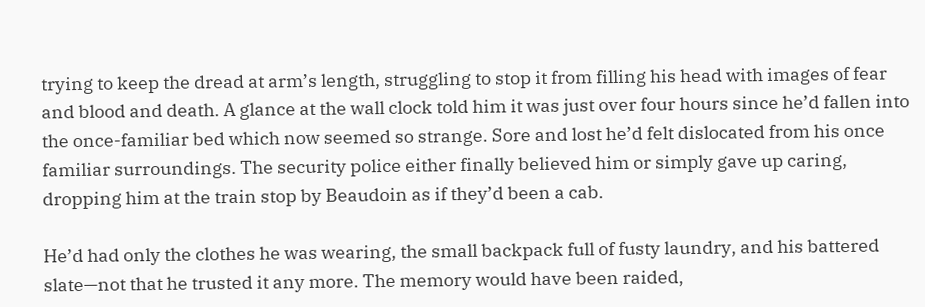trying to keep the dread at arm’s length, struggling to stop it from filling his head with images of fear and blood and death. A glance at the wall clock told him it was just over four hours since he’d fallen into the once-familiar bed which now seemed so strange. Sore and lost he’d felt dislocated from his once familiar surroundings. The security police either finally believed him or simply gave up caring, dropping him at the train stop by Beaudoin as if they’d been a cab.

He’d had only the clothes he was wearing, the small backpack full of fusty laundry, and his battered slate—not that he trusted it any more. The memory would have been raided,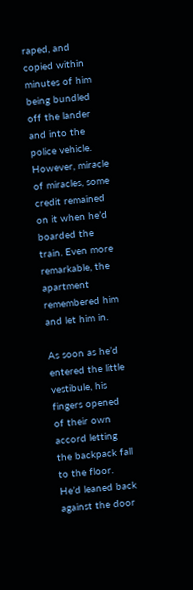raped, and copied within minutes of him being bundled off the lander and into the police vehicle. However, miracle of miracles, some credit remained on it when he’d boarded the train. Even more remarkable, the apartment remembered him and let him in.

As soon as he’d entered the little vestibule, his fingers opened of their own accord letting the backpack fall to the floor. He’d leaned back against the door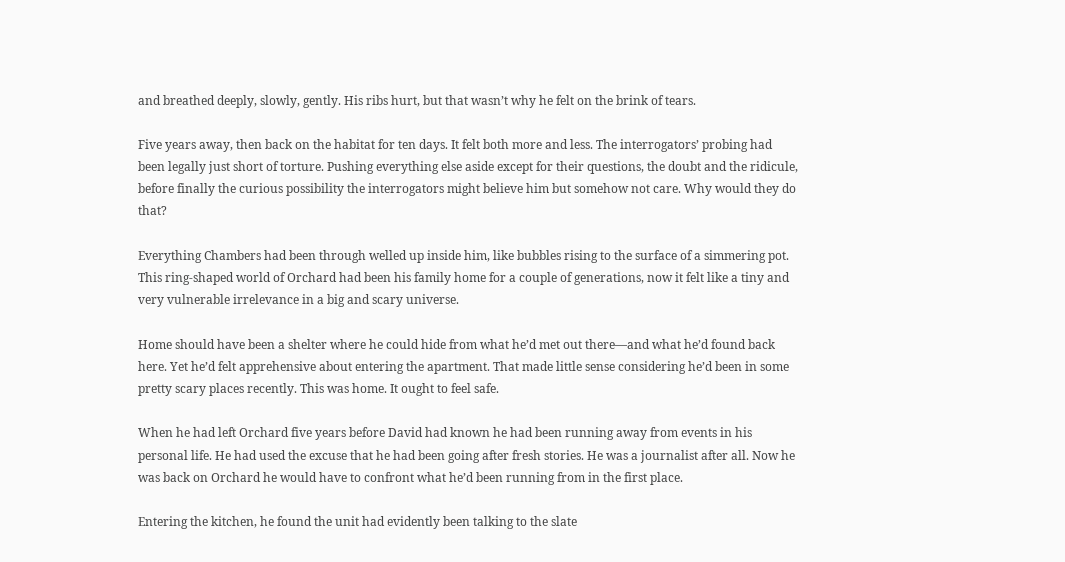and breathed deeply, slowly, gently. His ribs hurt, but that wasn’t why he felt on the brink of tears.

Five years away, then back on the habitat for ten days. It felt both more and less. The interrogators’ probing had been legally just short of torture. Pushing everything else aside except for their questions, the doubt and the ridicule, before finally the curious possibility the interrogators might believe him but somehow not care. Why would they do that?

Everything Chambers had been through welled up inside him, like bubbles rising to the surface of a simmering pot. This ring-shaped world of Orchard had been his family home for a couple of generations, now it felt like a tiny and very vulnerable irrelevance in a big and scary universe.

Home should have been a shelter where he could hide from what he’d met out there—and what he’d found back here. Yet he’d felt apprehensive about entering the apartment. That made little sense considering he’d been in some pretty scary places recently. This was home. It ought to feel safe.

When he had left Orchard five years before David had known he had been running away from events in his personal life. He had used the excuse that he had been going after fresh stories. He was a journalist after all. Now he was back on Orchard he would have to confront what he’d been running from in the first place.

Entering the kitchen, he found the unit had evidently been talking to the slate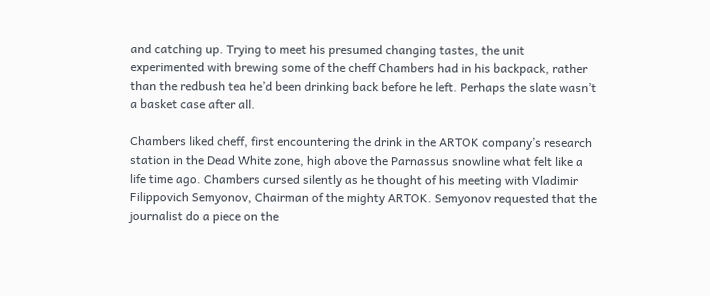and catching up. Trying to meet his presumed changing tastes, the unit experimented with brewing some of the cheff Chambers had in his backpack, rather than the redbush tea he’d been drinking back before he left. Perhaps the slate wasn’t a basket case after all.

Chambers liked cheff, first encountering the drink in the ARTOK company’s research station in the Dead White zone, high above the Parnassus snowline what felt like a life time ago. Chambers cursed silently as he thought of his meeting with Vladimir Filippovich Semyonov, Chairman of the mighty ARTOK. Semyonov requested that the journalist do a piece on the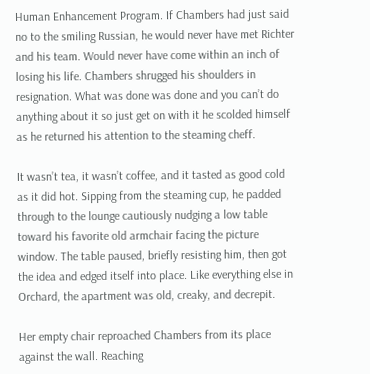Human Enhancement Program. If Chambers had just said no to the smiling Russian, he would never have met Richter and his team. Would never have come within an inch of losing his life. Chambers shrugged his shoulders in resignation. What was done was done and you can’t do anything about it so just get on with it he scolded himself as he returned his attention to the steaming cheff.

It wasn’t tea, it wasn’t coffee, and it tasted as good cold as it did hot. Sipping from the steaming cup, he padded through to the lounge cautiously nudging a low table toward his favorite old armchair facing the picture window. The table paused, briefly resisting him, then got the idea and edged itself into place. Like everything else in Orchard, the apartment was old, creaky, and decrepit.

Her empty chair reproached Chambers from its place against the wall. Reaching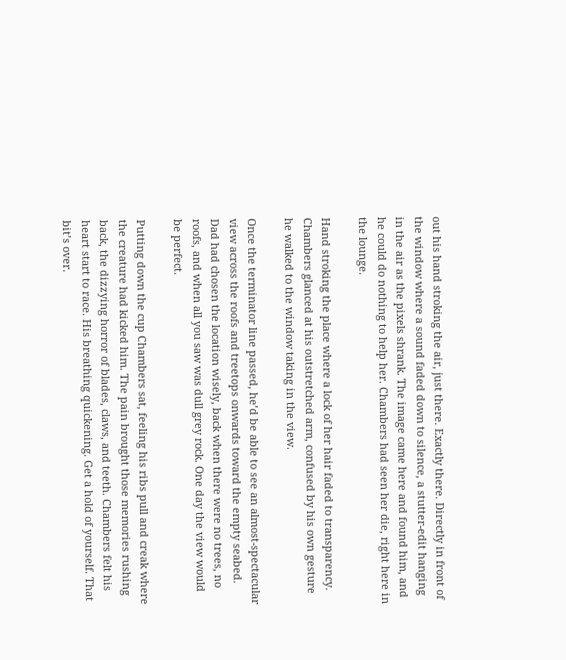out his hand stroking the air, just there. Exactly there. Directly in front of the window where a sound faded down to silence, a stutter-edit hanging in the air as the pixels shrank. The image came here and found him, and he could do nothing to help her. Chambers had seen her die, right here in the lounge.

Hand stroking the place where a lock of her hair faded to transparency. Chambers glanced at his outstretched arm, confused by his own gesture he walked to the window taking in the view.

Once the terminator line passed, he’d be able to see an almost-spectacular view across the roofs and treetops onwards toward the empty seabed. Dad had chosen the location wisely, back when there were no trees, no roofs, and when all you saw was dull grey rock. One day the view would be perfect.

Putting down the cup Chambers sat, feeling his ribs pull and creak where the creature had kicked him. The pain brought those memories rushing back, the dizzying horror of blades, claws, and teeth. Chambers felt his heart start to race. His breathing quickening. Get a hold of yourself. That bit’s over.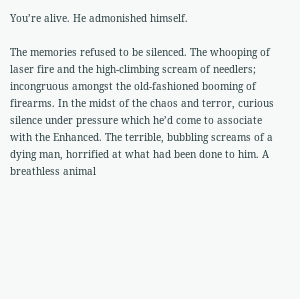You’re alive. He admonished himself.

The memories refused to be silenced. The whooping of laser fire and the high-climbing scream of needlers; incongruous amongst the old-fashioned booming of firearms. In the midst of the chaos and terror, curious silence under pressure which he’d come to associate with the Enhanced. The terrible, bubbling screams of a dying man, horrified at what had been done to him. A breathless animal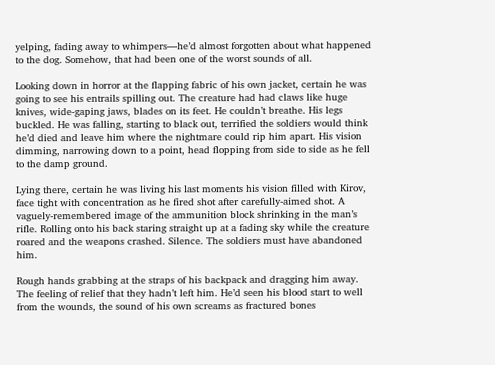yelping, fading away to whimpers—he’d almost forgotten about what happened to the dog. Somehow, that had been one of the worst sounds of all.

Looking down in horror at the flapping fabric of his own jacket, certain he was going to see his entrails spilling out. The creature had had claws like huge knives, wide-gaping jaws, blades on its feet. He couldn’t breathe. His legs buckled. He was falling, starting to black out, terrified the soldiers would think he’d died and leave him where the nightmare could rip him apart. His vision dimming, narrowing down to a point, head flopping from side to side as he fell to the damp ground.

Lying there, certain he was living his last moments his vision filled with Kirov, face tight with concentration as he fired shot after carefully-aimed shot. A vaguely-remembered image of the ammunition block shrinking in the man’s rifle. Rolling onto his back staring straight up at a fading sky while the creature roared and the weapons crashed. Silence. The soldiers must have abandoned him.

Rough hands grabbing at the straps of his backpack and dragging him away. The feeling of relief that they hadn’t left him. He’d seen his blood start to well from the wounds, the sound of his own screams as fractured bones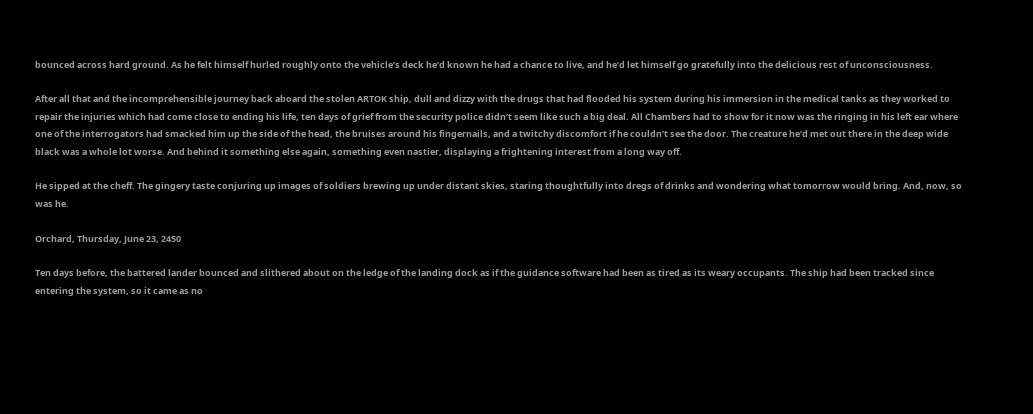bounced across hard ground. As he felt himself hurled roughly onto the vehicle’s deck he’d known he had a chance to live, and he’d let himself go gratefully into the delicious rest of unconsciousness.

After all that and the incomprehensible journey back aboard the stolen ARTOK ship, dull and dizzy with the drugs that had flooded his system during his immersion in the medical tanks as they worked to repair the injuries which had come close to ending his life, ten days of grief from the security police didn’t seem like such a big deal. All Chambers had to show for it now was the ringing in his left ear where one of the interrogators had smacked him up the side of the head, the bruises around his fingernails, and a twitchy discomfort if he couldn’t see the door. The creature he’d met out there in the deep wide black was a whole lot worse. And behind it something else again, something even nastier, displaying a frightening interest from a long way off.

He sipped at the cheff. The gingery taste conjuring up images of soldiers brewing up under distant skies, staring thoughtfully into dregs of drinks and wondering what tomorrow would bring. And, now, so was he.

Orchard, Thursday, June 23, 2450

Ten days before, the battered lander bounced and slithered about on the ledge of the landing dock as if the guidance software had been as tired as its weary occupants. The ship had been tracked since entering the system, so it came as no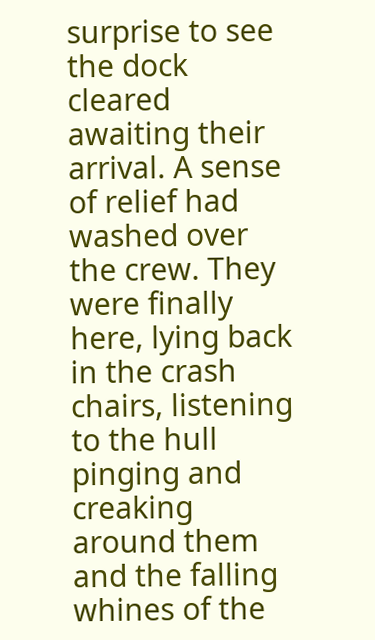surprise to see the dock cleared awaiting their arrival. A sense of relief had washed over the crew. They were finally here, lying back in the crash chairs, listening to the hull pinging and creaking around them and the falling whines of the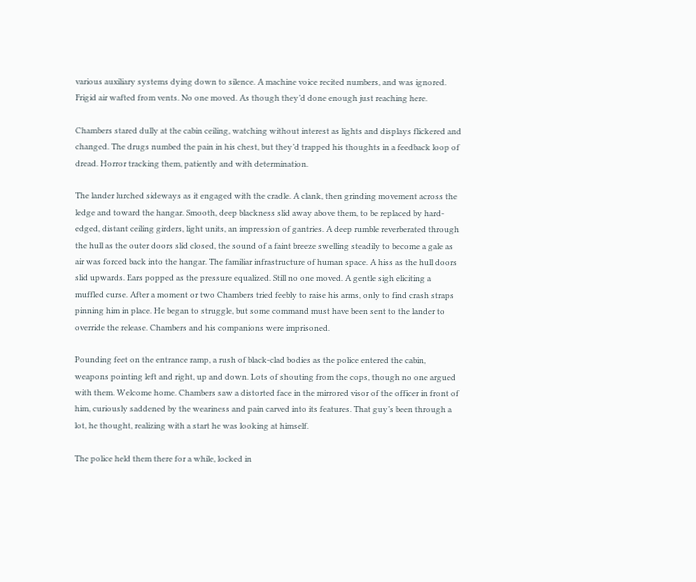various auxiliary systems dying down to silence. A machine voice recited numbers, and was ignored. Frigid air wafted from vents. No one moved. As though they’d done enough just reaching here.

Chambers stared dully at the cabin ceiling, watching without interest as lights and displays flickered and changed. The drugs numbed the pain in his chest, but they’d trapped his thoughts in a feedback loop of dread. Horror tracking them, patiently and with determination.

The lander lurched sideways as it engaged with the cradle. A clank, then grinding movement across the ledge and toward the hangar. Smooth, deep blackness slid away above them, to be replaced by hard-edged, distant ceiling girders, light units, an impression of gantries. A deep rumble reverberated through the hull as the outer doors slid closed, the sound of a faint breeze swelling steadily to become a gale as air was forced back into the hangar. The familiar infrastructure of human space. A hiss as the hull doors slid upwards. Ears popped as the pressure equalized. Still no one moved. A gentle sigh eliciting a muffled curse. After a moment or two Chambers tried feebly to raise his arms, only to find crash straps pinning him in place. He began to struggle, but some command must have been sent to the lander to override the release. Chambers and his companions were imprisoned.

Pounding feet on the entrance ramp, a rush of black-clad bodies as the police entered the cabin, weapons pointing left and right, up and down. Lots of shouting from the cops, though no one argued with them. Welcome home. Chambers saw a distorted face in the mirrored visor of the officer in front of him, curiously saddened by the weariness and pain carved into its features. That guy’s been through a lot, he thought, realizing with a start he was looking at himself.

The police held them there for a while, locked in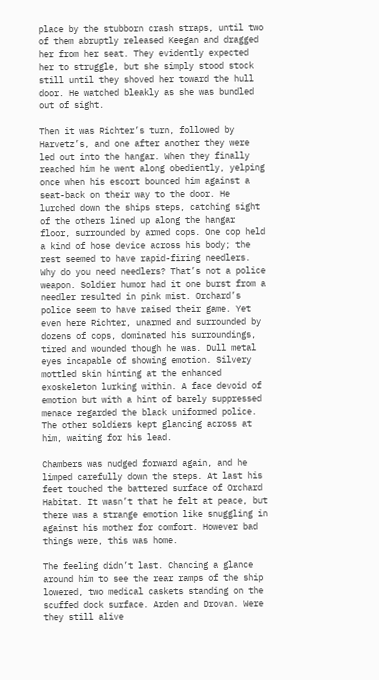place by the stubborn crash straps, until two of them abruptly released Keegan and dragged her from her seat. They evidently expected her to struggle, but she simply stood stock still until they shoved her toward the hull door. He watched bleakly as she was bundled out of sight.

Then it was Richter’s turn, followed by Harvetz’s, and one after another they were led out into the hangar. When they finally reached him he went along obediently, yelping once when his escort bounced him against a seat-back on their way to the door. He lurched down the ships steps, catching sight of the others lined up along the hangar floor, surrounded by armed cops. One cop held a kind of hose device across his body; the rest seemed to have rapid-firing needlers. Why do you need needlers? That’s not a police weapon. Soldier humor had it one burst from a needler resulted in pink mist. Orchard’s police seem to have raised their game. Yet even here Richter, unarmed and surrounded by dozens of cops, dominated his surroundings, tired and wounded though he was. Dull metal eyes incapable of showing emotion. Silvery mottled skin hinting at the enhanced exoskeleton lurking within. A face devoid of emotion but with a hint of barely suppressed menace regarded the black uniformed police. The other soldiers kept glancing across at him, waiting for his lead.

Chambers was nudged forward again, and he limped carefully down the steps. At last his feet touched the battered surface of Orchard Habitat. It wasn’t that he felt at peace, but there was a strange emotion like snuggling in against his mother for comfort. However bad things were, this was home.

The feeling didn’t last. Chancing a glance around him to see the rear ramps of the ship lowered, two medical caskets standing on the scuffed dock surface. Arden and Drovan. Were they still alive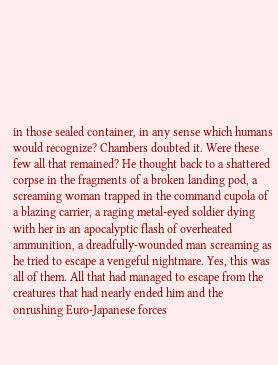in those sealed container, in any sense which humans would recognize? Chambers doubted it. Were these few all that remained? He thought back to a shattered corpse in the fragments of a broken landing pod, a screaming woman trapped in the command cupola of a blazing carrier, a raging metal-eyed soldier dying with her in an apocalyptic flash of overheated ammunition, a dreadfully-wounded man screaming as he tried to escape a vengeful nightmare. Yes, this was all of them. All that had managed to escape from the creatures that had nearly ended him and the onrushing Euro-Japanese forces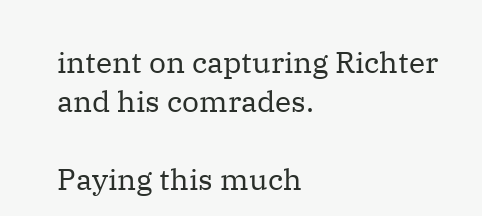intent on capturing Richter and his comrades.

Paying this much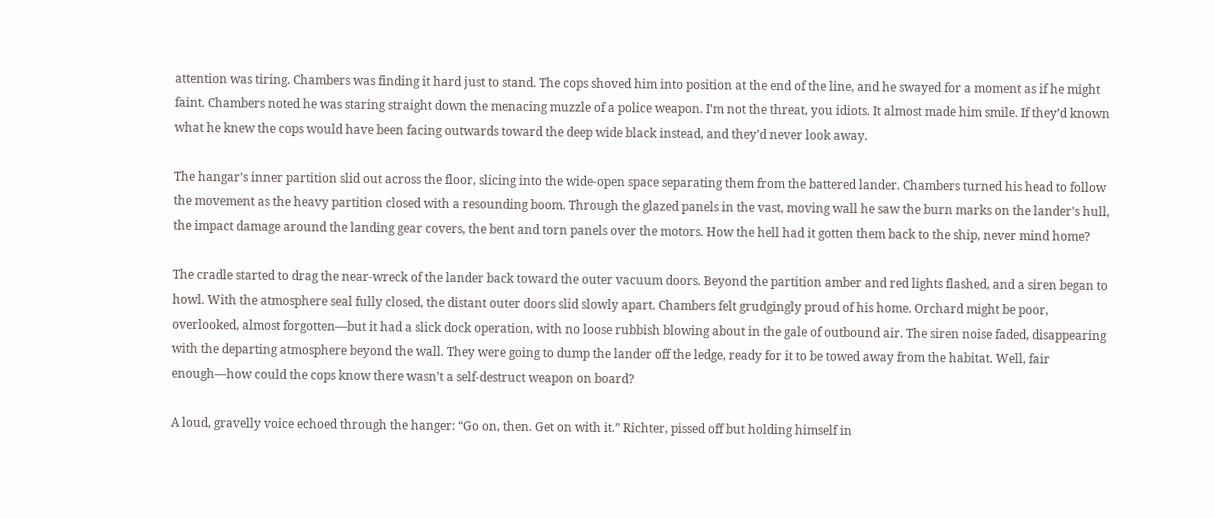attention was tiring. Chambers was finding it hard just to stand. The cops shoved him into position at the end of the line, and he swayed for a moment as if he might faint. Chambers noted he was staring straight down the menacing muzzle of a police weapon. I’m not the threat, you idiots. It almost made him smile. If they’d known what he knew the cops would have been facing outwards toward the deep wide black instead, and they’d never look away.

The hangar’s inner partition slid out across the floor, slicing into the wide-open space separating them from the battered lander. Chambers turned his head to follow the movement as the heavy partition closed with a resounding boom. Through the glazed panels in the vast, moving wall he saw the burn marks on the lander’s hull, the impact damage around the landing gear covers, the bent and torn panels over the motors. How the hell had it gotten them back to the ship, never mind home?

The cradle started to drag the near-wreck of the lander back toward the outer vacuum doors. Beyond the partition amber and red lights flashed, and a siren began to howl. With the atmosphere seal fully closed, the distant outer doors slid slowly apart. Chambers felt grudgingly proud of his home. Orchard might be poor, overlooked, almost forgotten—but it had a slick dock operation, with no loose rubbish blowing about in the gale of outbound air. The siren noise faded, disappearing with the departing atmosphere beyond the wall. They were going to dump the lander off the ledge, ready for it to be towed away from the habitat. Well, fair enough—how could the cops know there wasn’t a self-destruct weapon on board?

A loud, gravelly voice echoed through the hanger: “Go on, then. Get on with it.” Richter, pissed off but holding himself in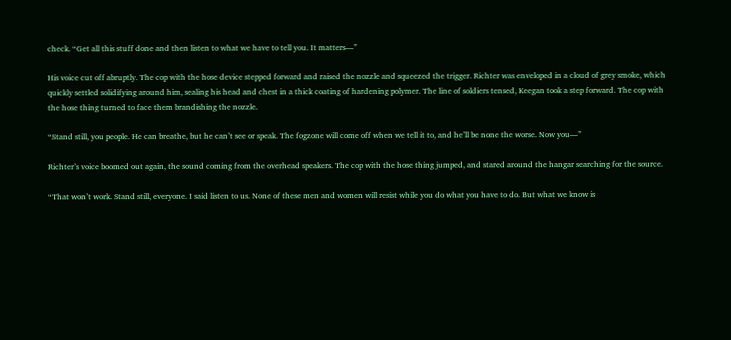check. “Get all this stuff done and then listen to what we have to tell you. It matters—”

His voice cut off abruptly. The cop with the hose device stepped forward and raised the nozzle and squeezed the trigger. Richter was enveloped in a cloud of grey smoke, which quickly settled solidifying around him, sealing his head and chest in a thick coating of hardening polymer. The line of soldiers tensed, Keegan took a step forward. The cop with the hose thing turned to face them brandishing the nozzle.

“Stand still, you people. He can breathe, but he can’t see or speak. The fogzone will come off when we tell it to, and he’ll be none the worse. Now you—”

Richter’s voice boomed out again, the sound coming from the overhead speakers. The cop with the hose thing jumped, and stared around the hangar searching for the source.

“That won’t work. Stand still, everyone. I said listen to us. None of these men and women will resist while you do what you have to do. But what we know is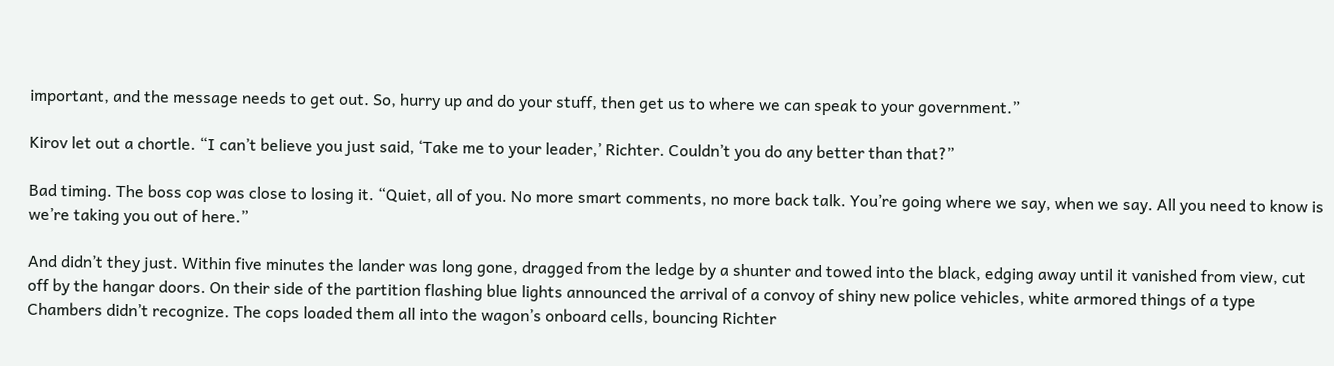important, and the message needs to get out. So, hurry up and do your stuff, then get us to where we can speak to your government.”

Kirov let out a chortle. “I can’t believe you just said, ‘Take me to your leader,’ Richter. Couldn’t you do any better than that?”

Bad timing. The boss cop was close to losing it. “Quiet, all of you. No more smart comments, no more back talk. You’re going where we say, when we say. All you need to know is we’re taking you out of here.”

And didn’t they just. Within five minutes the lander was long gone, dragged from the ledge by a shunter and towed into the black, edging away until it vanished from view, cut off by the hangar doors. On their side of the partition flashing blue lights announced the arrival of a convoy of shiny new police vehicles, white armored things of a type Chambers didn’t recognize. The cops loaded them all into the wagon’s onboard cells, bouncing Richter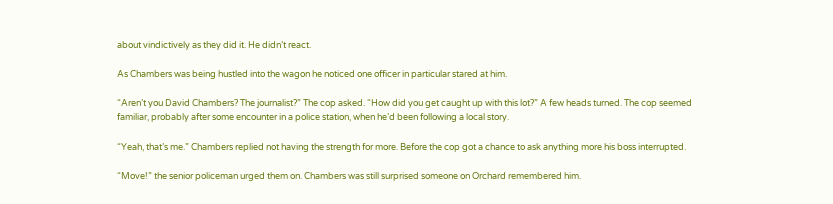about vindictively as they did it. He didn’t react.

As Chambers was being hustled into the wagon he noticed one officer in particular stared at him.

“Aren’t you David Chambers? The journalist?” The cop asked. “How did you get caught up with this lot?” A few heads turned. The cop seemed familiar, probably after some encounter in a police station, when he’d been following a local story.

“Yeah, that’s me.” Chambers replied not having the strength for more. Before the cop got a chance to ask anything more his boss interrupted.

“Move!” the senior policeman urged them on. Chambers was still surprised someone on Orchard remembered him.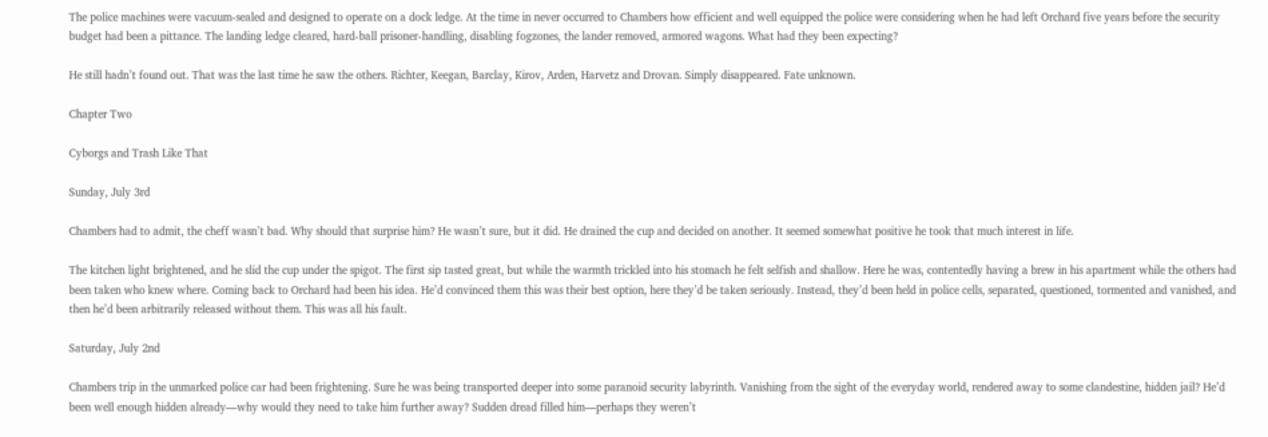The police machines were vacuum-sealed and designed to operate on a dock ledge. At the time in never occurred to Chambers how efficient and well equipped the police were considering when he had left Orchard five years before the security budget had been a pittance. The landing ledge cleared, hard-ball prisoner-handling, disabling fogzones, the lander removed, armored wagons. What had they been expecting?

He still hadn’t found out. That was the last time he saw the others. Richter, Keegan, Barclay, Kirov, Arden, Harvetz and Drovan. Simply disappeared. Fate unknown.

Chapter Two

Cyborgs and Trash Like That

Sunday, July 3rd

Chambers had to admit, the cheff wasn’t bad. Why should that surprise him? He wasn’t sure, but it did. He drained the cup and decided on another. It seemed somewhat positive he took that much interest in life.

The kitchen light brightened, and he slid the cup under the spigot. The first sip tasted great, but while the warmth trickled into his stomach he felt selfish and shallow. Here he was, contentedly having a brew in his apartment while the others had been taken who knew where. Coming back to Orchard had been his idea. He’d convinced them this was their best option, here they’d be taken seriously. Instead, they’d been held in police cells, separated, questioned, tormented and vanished, and then he’d been arbitrarily released without them. This was all his fault.

Saturday, July 2nd

Chambers trip in the unmarked police car had been frightening. Sure he was being transported deeper into some paranoid security labyrinth. Vanishing from the sight of the everyday world, rendered away to some clandestine, hidden jail? He’d been well enough hidden already—why would they need to take him further away? Sudden dread filled him—perhaps they weren’t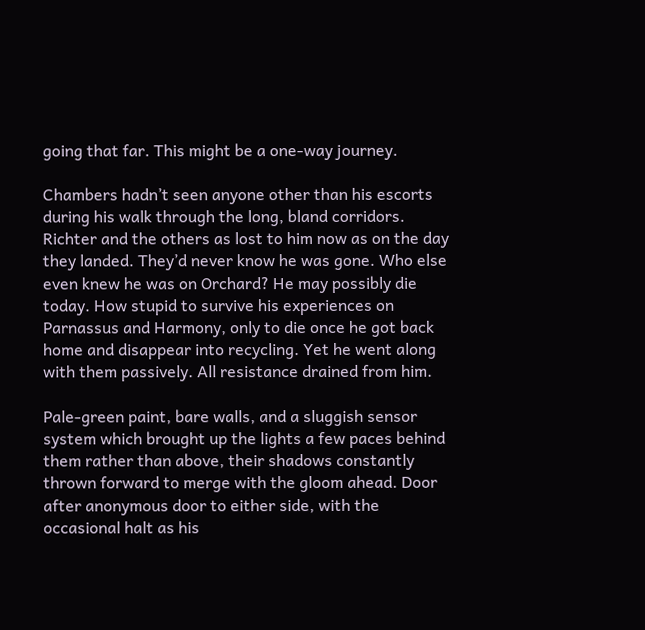going that far. This might be a one-way journey.

Chambers hadn’t seen anyone other than his escorts during his walk through the long, bland corridors. Richter and the others as lost to him now as on the day they landed. They’d never know he was gone. Who else even knew he was on Orchard? He may possibly die today. How stupid to survive his experiences on Parnassus and Harmony, only to die once he got back home and disappear into recycling. Yet he went along with them passively. All resistance drained from him.

Pale-green paint, bare walls, and a sluggish sensor system which brought up the lights a few paces behind them rather than above, their shadows constantly thrown forward to merge with the gloom ahead. Door after anonymous door to either side, with the occasional halt as his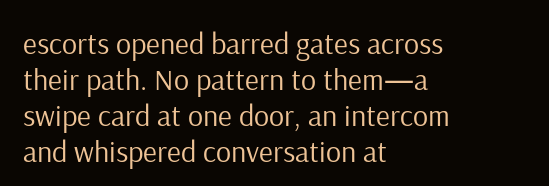escorts opened barred gates across their path. No pattern to them—a swipe card at one door, an intercom and whispered conversation at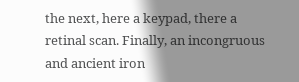the next, here a keypad, there a retinal scan. Finally, an incongruous and ancient iron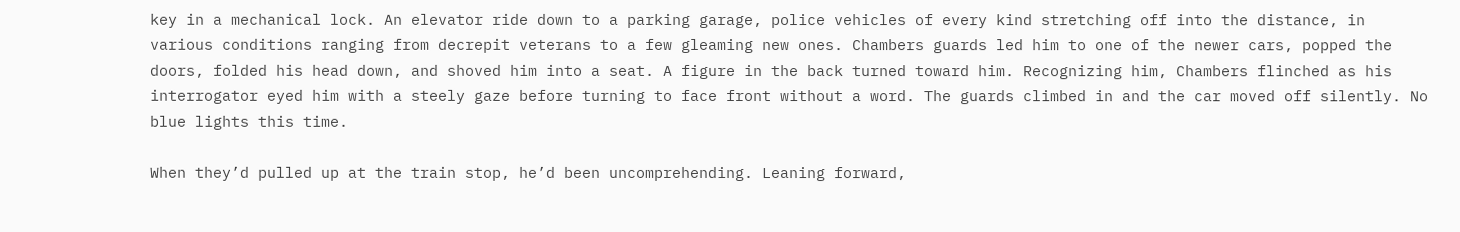key in a mechanical lock. An elevator ride down to a parking garage, police vehicles of every kind stretching off into the distance, in various conditions ranging from decrepit veterans to a few gleaming new ones. Chambers guards led him to one of the newer cars, popped the doors, folded his head down, and shoved him into a seat. A figure in the back turned toward him. Recognizing him, Chambers flinched as his interrogator eyed him with a steely gaze before turning to face front without a word. The guards climbed in and the car moved off silently. No blue lights this time.

When they’d pulled up at the train stop, he’d been uncomprehending. Leaning forward,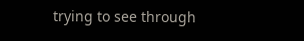trying to see through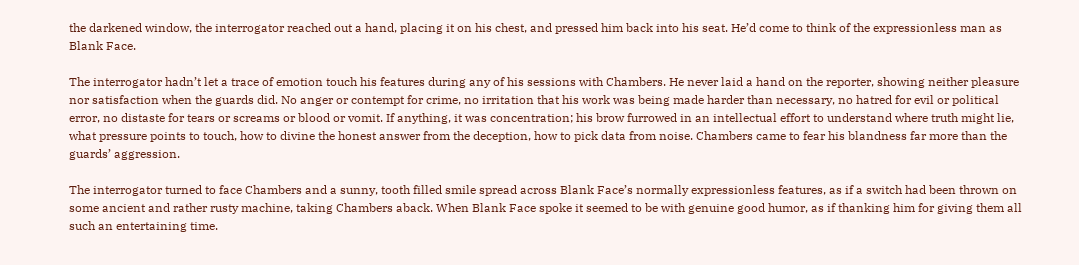the darkened window, the interrogator reached out a hand, placing it on his chest, and pressed him back into his seat. He’d come to think of the expressionless man as Blank Face.

The interrogator hadn’t let a trace of emotion touch his features during any of his sessions with Chambers. He never laid a hand on the reporter, showing neither pleasure nor satisfaction when the guards did. No anger or contempt for crime, no irritation that his work was being made harder than necessary, no hatred for evil or political error, no distaste for tears or screams or blood or vomit. If anything, it was concentration; his brow furrowed in an intellectual effort to understand where truth might lie, what pressure points to touch, how to divine the honest answer from the deception, how to pick data from noise. Chambers came to fear his blandness far more than the guards’ aggression.

The interrogator turned to face Chambers and a sunny, tooth filled smile spread across Blank Face’s normally expressionless features, as if a switch had been thrown on some ancient and rather rusty machine, taking Chambers aback. When Blank Face spoke it seemed to be with genuine good humor, as if thanking him for giving them all such an entertaining time.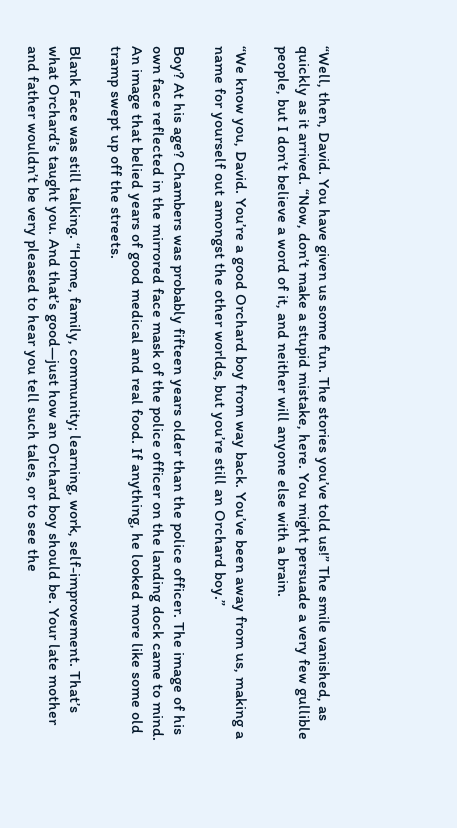“Well, then, David. You have given us some fun. The stories you’ve told us!” The smile vanished, as quickly as it arrived. “Now, don’t make a stupid mistake, here. You might persuade a very few gullible people, but I don’t believe a word of it, and neither will anyone else with a brain.

“We know you, David. You’re a good Orchard boy from way back. You’ve been away from us, making a name for yourself out amongst the other worlds, but you’re still an Orchard boy.”

Boy? At his age? Chambers was probably fifteen years older than the police officer. The image of his own face reflected in the mirrored face mask of the police officer on the landing dock came to mind. An image that belied years of good medical and real food. If anything, he looked more like some old tramp swept up off the streets.

Blank Face was still talking. “Home, family, community; learning, work, self-improvement. That’s what Orchard’s taught you. And that’s good—just how an Orchard boy should be. Your late mother and father wouldn’t be very pleased to hear you tell such tales, or to see the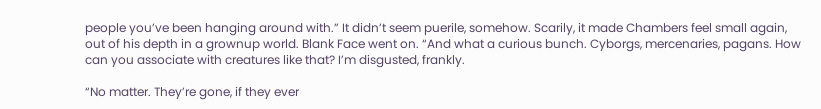people you’ve been hanging around with.” It didn’t seem puerile, somehow. Scarily, it made Chambers feel small again, out of his depth in a grownup world. Blank Face went on. “And what a curious bunch. Cyborgs, mercenaries, pagans. How can you associate with creatures like that? I’m disgusted, frankly.

“No matter. They’re gone, if they ever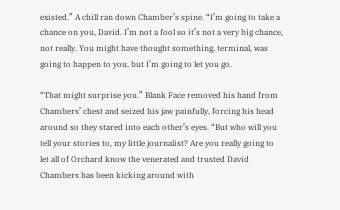existed.” A chill ran down Chamber’s spine. “I’m going to take a chance on you, David. I’m not a fool so it’s not a very big chance, not really. You might have thought something, terminal, was going to happen to you, but I’m going to let you go.

“That might surprise you.” Blank Face removed his hand from Chambers’ chest and seized his jaw painfully, forcing his head around so they stared into each other’s eyes. “But who will you tell your stories to, my little journalist? Are you really going to let all of Orchard know the venerated and trusted David Chambers has been kicking around with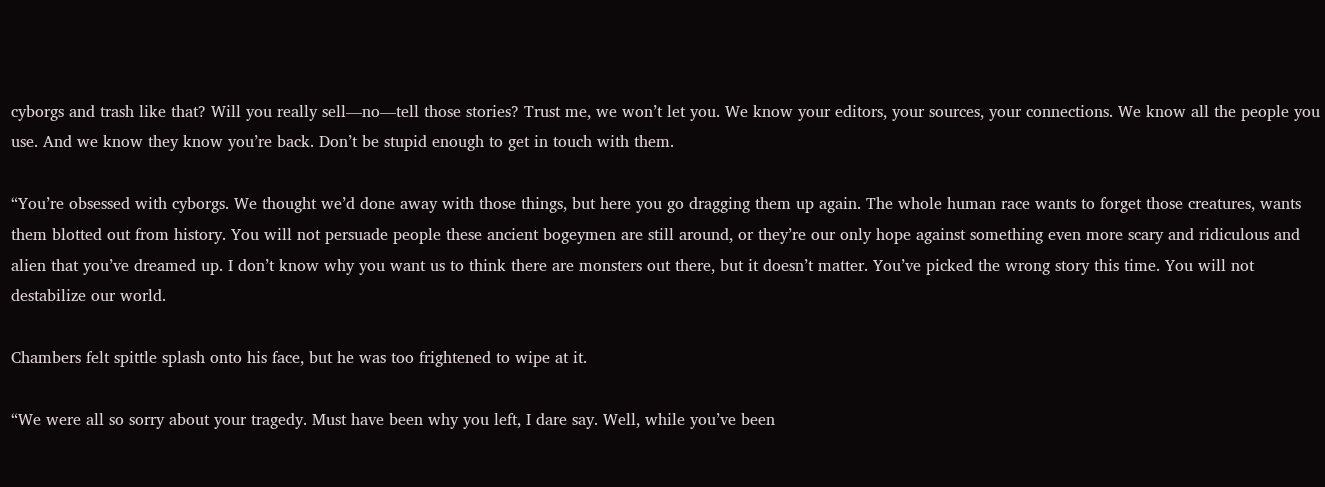cyborgs and trash like that? Will you really sell—no—tell those stories? Trust me, we won’t let you. We know your editors, your sources, your connections. We know all the people you use. And we know they know you’re back. Don’t be stupid enough to get in touch with them.

“You’re obsessed with cyborgs. We thought we’d done away with those things, but here you go dragging them up again. The whole human race wants to forget those creatures, wants them blotted out from history. You will not persuade people these ancient bogeymen are still around, or they’re our only hope against something even more scary and ridiculous and alien that you’ve dreamed up. I don’t know why you want us to think there are monsters out there, but it doesn’t matter. You’ve picked the wrong story this time. You will not destabilize our world.

Chambers felt spittle splash onto his face, but he was too frightened to wipe at it.

“We were all so sorry about your tragedy. Must have been why you left, I dare say. Well, while you’ve been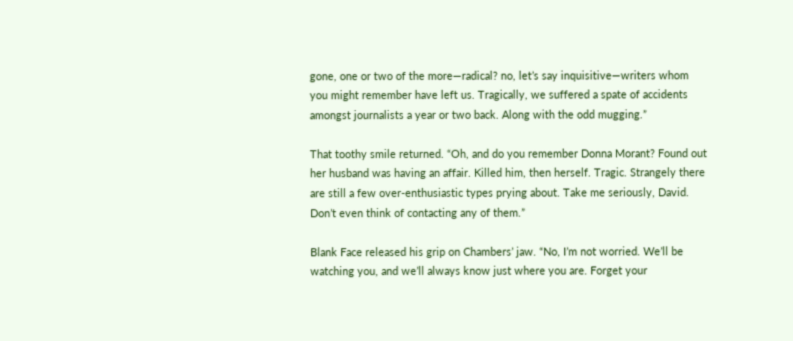gone, one or two of the more—radical? no, let’s say inquisitive—writers whom you might remember have left us. Tragically, we suffered a spate of accidents amongst journalists a year or two back. Along with the odd mugging.”

That toothy smile returned. “Oh, and do you remember Donna Morant? Found out her husband was having an affair. Killed him, then herself. Tragic. Strangely there are still a few over-enthusiastic types prying about. Take me seriously, David. Don’t even think of contacting any of them.”

Blank Face released his grip on Chambers’ jaw. “No, I’m not worried. We’ll be watching you, and we’ll always know just where you are. Forget your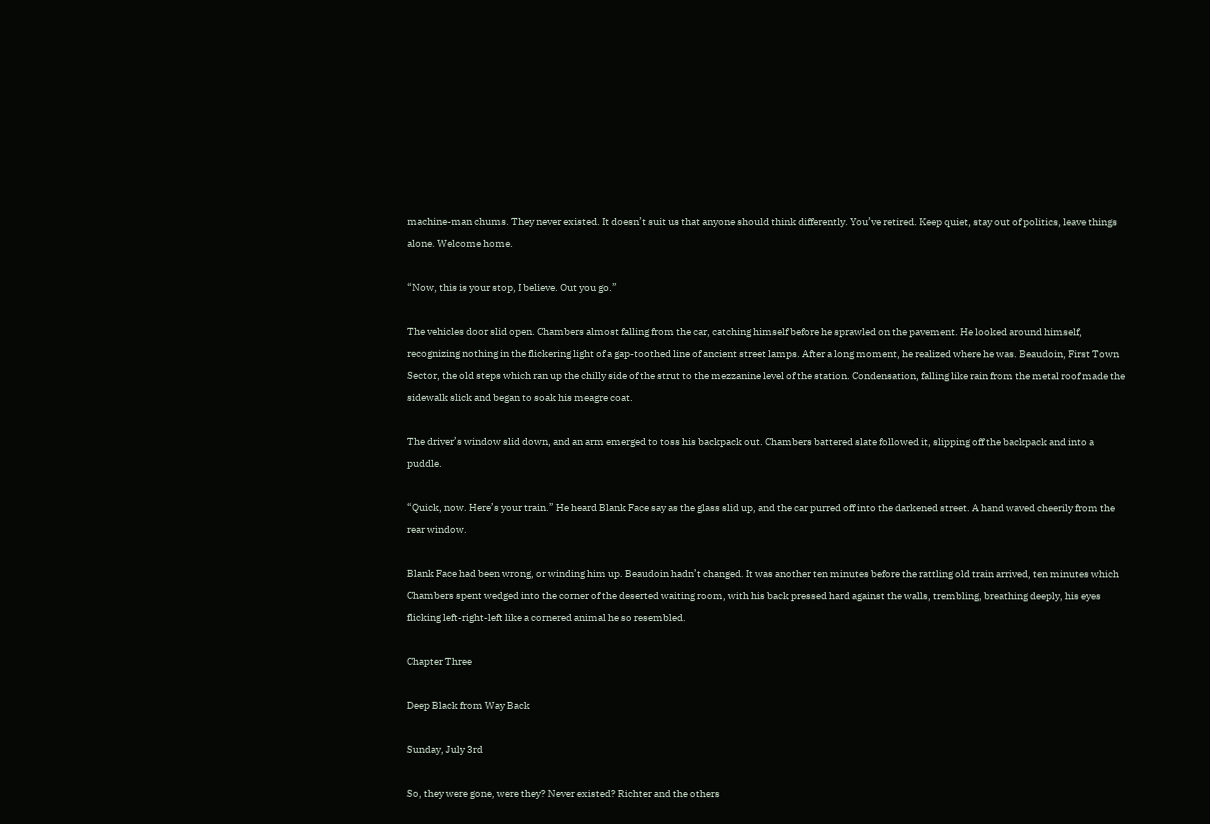machine-man chums. They never existed. It doesn’t suit us that anyone should think differently. You’ve retired. Keep quiet, stay out of politics, leave things alone. Welcome home.

“Now, this is your stop, I believe. Out you go.”

The vehicles door slid open. Chambers almost falling from the car, catching himself before he sprawled on the pavement. He looked around himself, recognizing nothing in the flickering light of a gap-toothed line of ancient street lamps. After a long moment, he realized where he was. Beaudoin, First Town Sector, the old steps which ran up the chilly side of the strut to the mezzanine level of the station. Condensation, falling like rain from the metal roof made the sidewalk slick and began to soak his meagre coat.

The driver’s window slid down, and an arm emerged to toss his backpack out. Chambers battered slate followed it, slipping off the backpack and into a puddle.

“Quick, now. Here’s your train.” He heard Blank Face say as the glass slid up, and the car purred off into the darkened street. A hand waved cheerily from the rear window.

Blank Face had been wrong, or winding him up. Beaudoin hadn’t changed. It was another ten minutes before the rattling old train arrived, ten minutes which Chambers spent wedged into the corner of the deserted waiting room, with his back pressed hard against the walls, trembling, breathing deeply, his eyes flicking left-right-left like a cornered animal he so resembled.

Chapter Three

Deep Black from Way Back

Sunday, July 3rd

So, they were gone, were they? Never existed? Richter and the others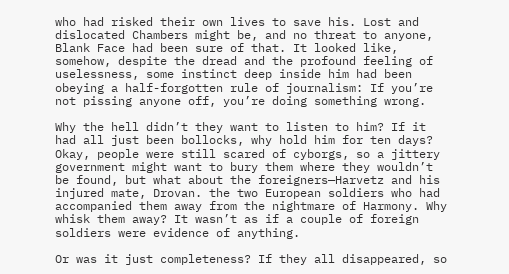who had risked their own lives to save his. Lost and dislocated Chambers might be, and no threat to anyone, Blank Face had been sure of that. It looked like, somehow, despite the dread and the profound feeling of uselessness, some instinct deep inside him had been obeying a half-forgotten rule of journalism: If you’re not pissing anyone off, you’re doing something wrong.

Why the hell didn’t they want to listen to him? If it had all just been bollocks, why hold him for ten days? Okay, people were still scared of cyborgs, so a jittery government might want to bury them where they wouldn’t be found, but what about the foreigners—Harvetz and his injured mate, Drovan. the two European soldiers who had accompanied them away from the nightmare of Harmony. Why whisk them away? It wasn’t as if a couple of foreign soldiers were evidence of anything.

Or was it just completeness? If they all disappeared, so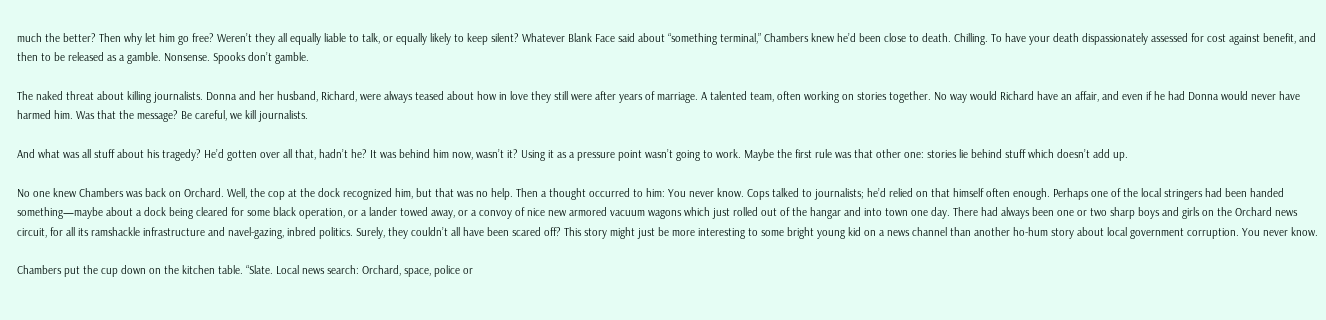much the better? Then why let him go free? Weren’t they all equally liable to talk, or equally likely to keep silent? Whatever Blank Face said about “something terminal,” Chambers knew he’d been close to death. Chilling. To have your death dispassionately assessed for cost against benefit, and then to be released as a gamble. Nonsense. Spooks don’t gamble.

The naked threat about killing journalists. Donna and her husband, Richard, were always teased about how in love they still were after years of marriage. A talented team, often working on stories together. No way would Richard have an affair, and even if he had Donna would never have harmed him. Was that the message? Be careful, we kill journalists.

And what was all stuff about his tragedy? He’d gotten over all that, hadn’t he? It was behind him now, wasn’t it? Using it as a pressure point wasn’t going to work. Maybe the first rule was that other one: stories lie behind stuff which doesn’t add up.

No one knew Chambers was back on Orchard. Well, the cop at the dock recognized him, but that was no help. Then a thought occurred to him: You never know. Cops talked to journalists; he’d relied on that himself often enough. Perhaps one of the local stringers had been handed something—maybe about a dock being cleared for some black operation, or a lander towed away, or a convoy of nice new armored vacuum wagons which just rolled out of the hangar and into town one day. There had always been one or two sharp boys and girls on the Orchard news circuit, for all its ramshackle infrastructure and navel-gazing, inbred politics. Surely, they couldn’t all have been scared off? This story might just be more interesting to some bright young kid on a news channel than another ho-hum story about local government corruption. You never know.

Chambers put the cup down on the kitchen table. “Slate. Local news search: Orchard, space, police or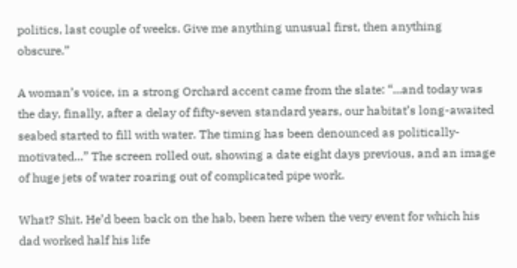politics, last couple of weeks. Give me anything unusual first, then anything obscure.”

A woman’s voice, in a strong Orchard accent came from the slate: “...and today was the day, finally, after a delay of fifty-seven standard years, our habitat’s long-awaited seabed started to fill with water. The timing has been denounced as politically-motivated...” The screen rolled out, showing a date eight days previous, and an image of huge jets of water roaring out of complicated pipe work.

What? Shit. He’d been back on the hab, been here when the very event for which his dad worked half his life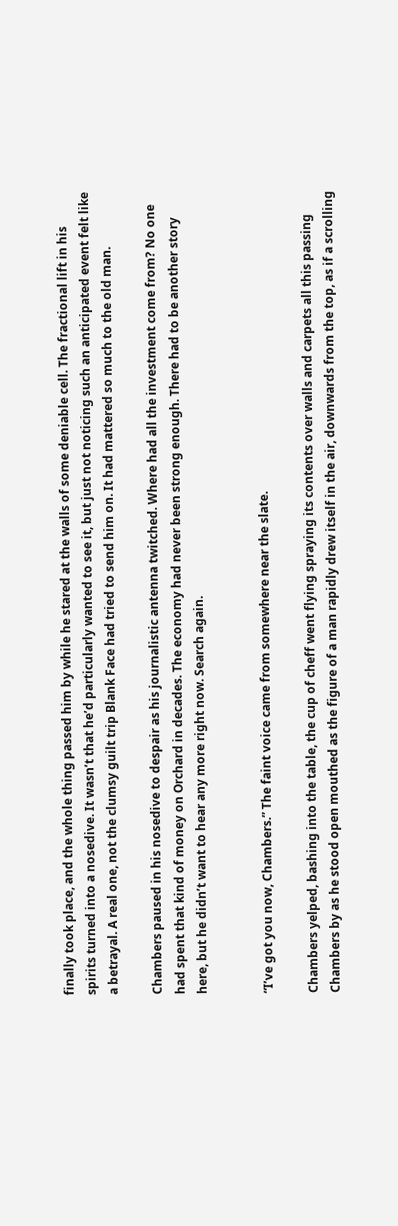finally took place, and the whole thing passed him by while he stared at the walls of some deniable cell. The fractional lift in his spirits turned into a nosedive. It wasn’t that he’d particularly wanted to see it, but just not noticing such an anticipated event felt like a betrayal. A real one, not the clumsy guilt trip Blank Face had tried to send him on. It had mattered so much to the old man.

Chambers paused in his nosedive to despair as his journalistic antenna twitched. Where had all the investment come from? No one had spent that kind of money on Orchard in decades. The economy had never been strong enough. There had to be another story here, but he didn’t want to hear any more right now. Search again.


“I’ve got you now, Chambers.” The faint voice came from somewhere near the slate.

Chambers yelped, bashing into the table, the cup of cheff went flying spraying its contents over walls and carpets all this passing Chambers by as he stood open mouthed as the figure of a man rapidly drew itself in the air, downwards from the top, as if a scrolling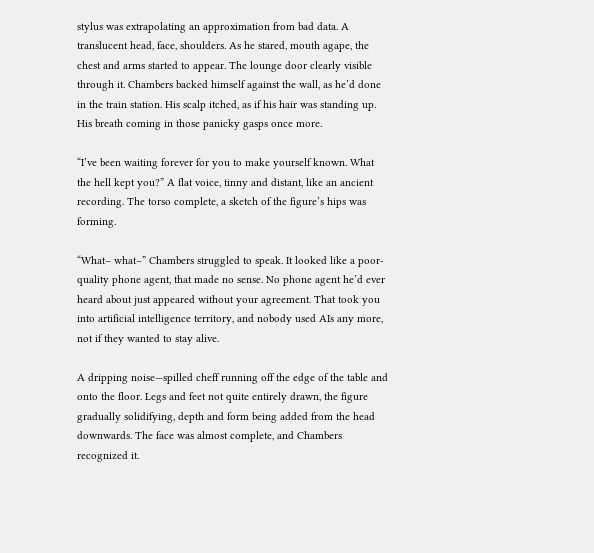stylus was extrapolating an approximation from bad data. A translucent head, face, shoulders. As he stared, mouth agape, the chest and arms started to appear. The lounge door clearly visible through it. Chambers backed himself against the wall, as he’d done in the train station. His scalp itched, as if his hair was standing up. His breath coming in those panicky gasps once more.

“I’ve been waiting forever for you to make yourself known. What the hell kept you?” A flat voice, tinny and distant, like an ancient recording. The torso complete, a sketch of the figure’s hips was forming.

“What– what–” Chambers struggled to speak. It looked like a poor-quality phone agent, that made no sense. No phone agent he’d ever heard about just appeared without your agreement. That took you into artificial intelligence territory, and nobody used AIs any more, not if they wanted to stay alive.

A dripping noise—spilled cheff running off the edge of the table and onto the floor. Legs and feet not quite entirely drawn, the figure gradually solidifying, depth and form being added from the head downwards. The face was almost complete, and Chambers recognized it.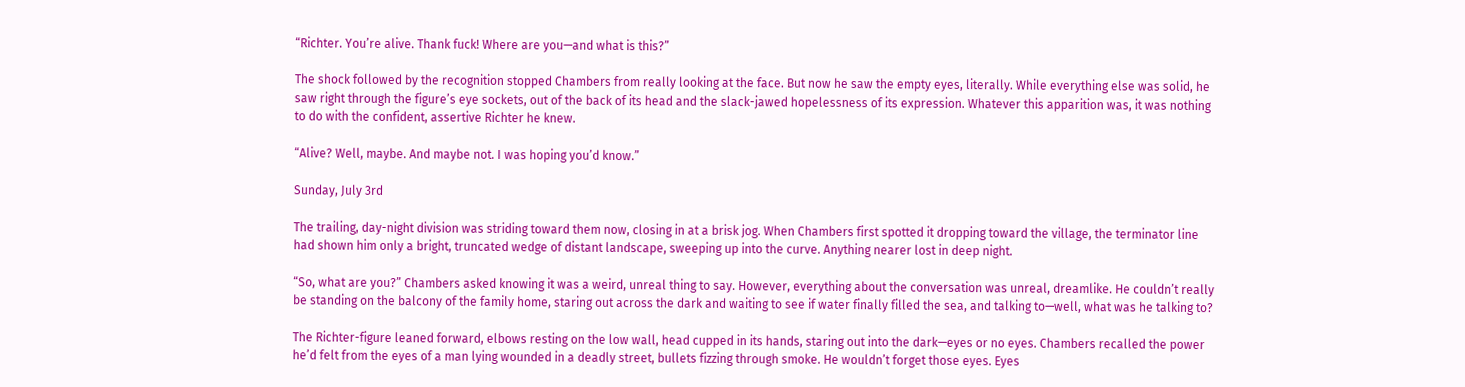“Richter. You’re alive. Thank fuck! Where are you—and what is this?”

The shock followed by the recognition stopped Chambers from really looking at the face. But now he saw the empty eyes, literally. While everything else was solid, he saw right through the figure’s eye sockets, out of the back of its head and the slack-jawed hopelessness of its expression. Whatever this apparition was, it was nothing to do with the confident, assertive Richter he knew.

“Alive? Well, maybe. And maybe not. I was hoping you’d know.”

Sunday, July 3rd

The trailing, day-night division was striding toward them now, closing in at a brisk jog. When Chambers first spotted it dropping toward the village, the terminator line had shown him only a bright, truncated wedge of distant landscape, sweeping up into the curve. Anything nearer lost in deep night.

“So, what are you?” Chambers asked knowing it was a weird, unreal thing to say. However, everything about the conversation was unreal, dreamlike. He couldn’t really be standing on the balcony of the family home, staring out across the dark and waiting to see if water finally filled the sea, and talking to—well, what was he talking to?

The Richter-figure leaned forward, elbows resting on the low wall, head cupped in its hands, staring out into the dark—eyes or no eyes. Chambers recalled the power he’d felt from the eyes of a man lying wounded in a deadly street, bullets fizzing through smoke. He wouldn’t forget those eyes. Eyes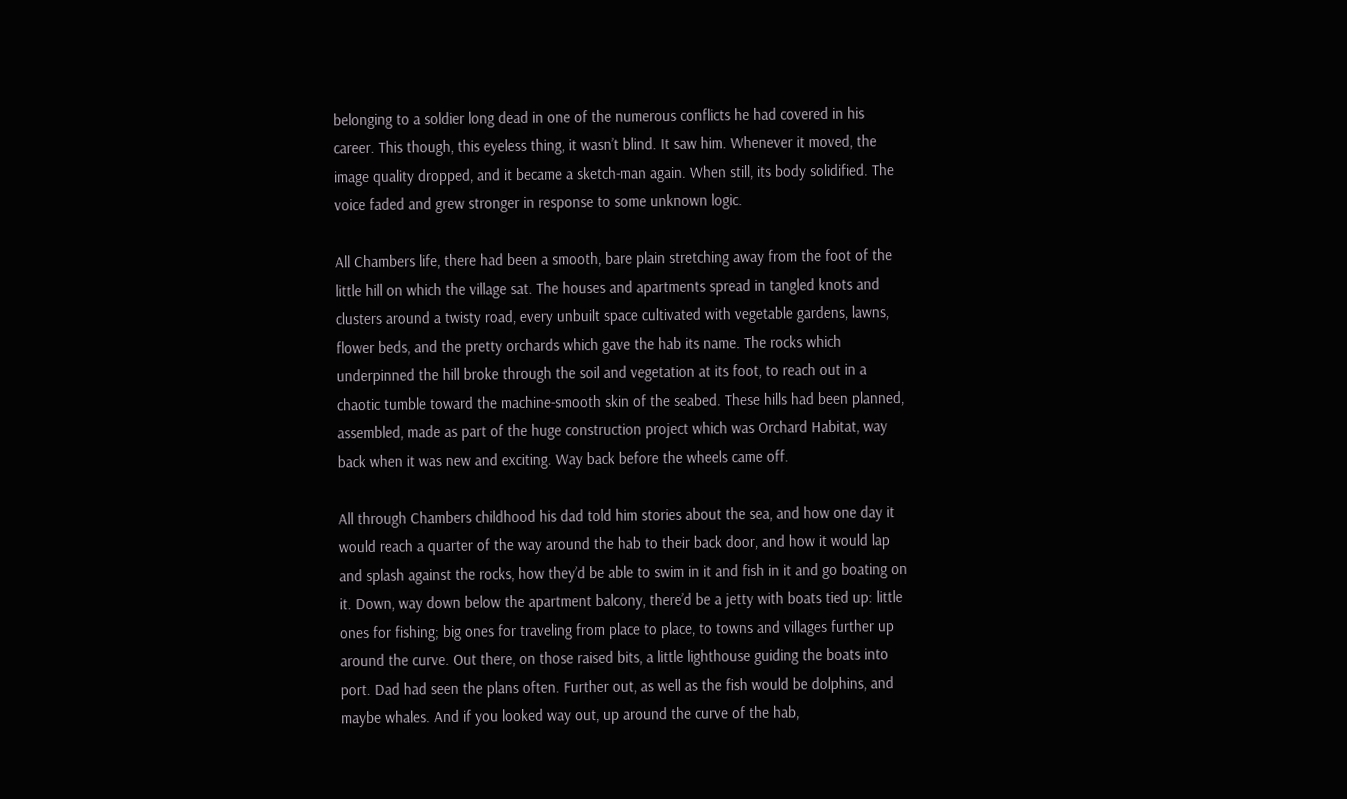belonging to a soldier long dead in one of the numerous conflicts he had covered in his career. This though, this eyeless thing, it wasn’t blind. It saw him. Whenever it moved, the image quality dropped, and it became a sketch-man again. When still, its body solidified. The voice faded and grew stronger in response to some unknown logic.

All Chambers life, there had been a smooth, bare plain stretching away from the foot of the little hill on which the village sat. The houses and apartments spread in tangled knots and clusters around a twisty road, every unbuilt space cultivated with vegetable gardens, lawns, flower beds, and the pretty orchards which gave the hab its name. The rocks which underpinned the hill broke through the soil and vegetation at its foot, to reach out in a chaotic tumble toward the machine-smooth skin of the seabed. These hills had been planned, assembled, made as part of the huge construction project which was Orchard Habitat, way back when it was new and exciting. Way back before the wheels came off.

All through Chambers childhood his dad told him stories about the sea, and how one day it would reach a quarter of the way around the hab to their back door, and how it would lap and splash against the rocks, how they’d be able to swim in it and fish in it and go boating on it. Down, way down below the apartment balcony, there’d be a jetty with boats tied up: little ones for fishing; big ones for traveling from place to place, to towns and villages further up around the curve. Out there, on those raised bits, a little lighthouse guiding the boats into port. Dad had seen the plans often. Further out, as well as the fish would be dolphins, and maybe whales. And if you looked way out, up around the curve of the hab,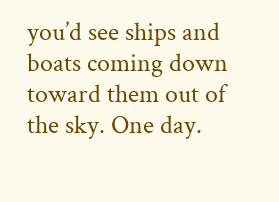you’d see ships and boats coming down toward them out of the sky. One day.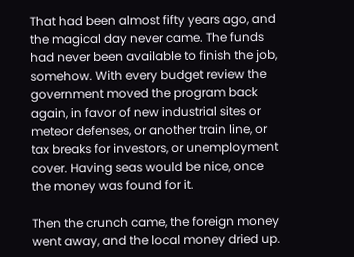That had been almost fifty years ago, and the magical day never came. The funds had never been available to finish the job, somehow. With every budget review the government moved the program back again, in favor of new industrial sites or meteor defenses, or another train line, or tax breaks for investors, or unemployment cover. Having seas would be nice, once the money was found for it.

Then the crunch came, the foreign money went away, and the local money dried up.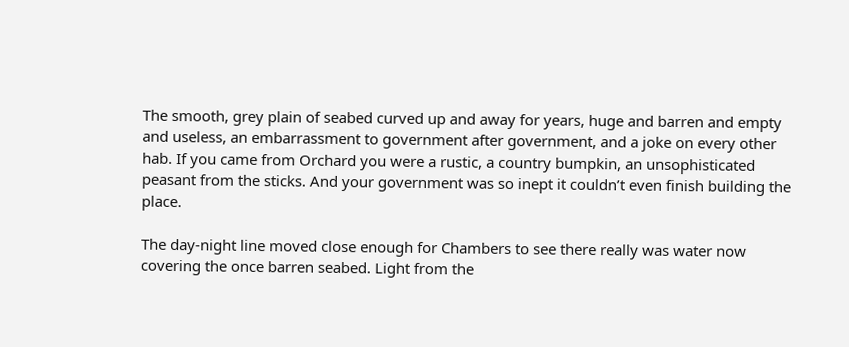The smooth, grey plain of seabed curved up and away for years, huge and barren and empty and useless, an embarrassment to government after government, and a joke on every other hab. If you came from Orchard you were a rustic, a country bumpkin, an unsophisticated peasant from the sticks. And your government was so inept it couldn’t even finish building the place.

The day-night line moved close enough for Chambers to see there really was water now covering the once barren seabed. Light from the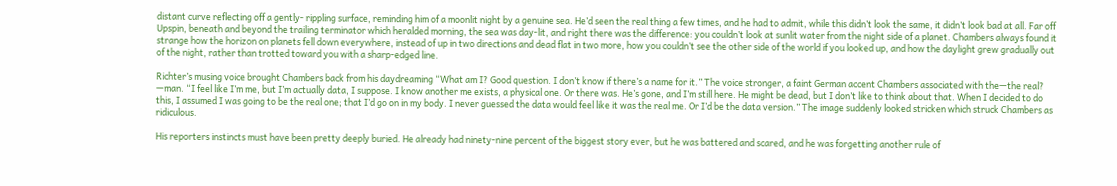distant curve reflecting off a gently- rippling surface, reminding him of a moonlit night by a genuine sea. He’d seen the real thing a few times, and he had to admit, while this didn’t look the same, it didn’t look bad at all. Far off Upspin, beneath and beyond the trailing terminator which heralded morning, the sea was day-lit, and right there was the difference: you couldn’t look at sunlit water from the night side of a planet. Chambers always found it strange how the horizon on planets fell down everywhere, instead of up in two directions and dead flat in two more, how you couldn’t see the other side of the world if you looked up, and how the daylight grew gradually out of the night, rather than trotted toward you with a sharp-edged line.

Richter’s musing voice brought Chambers back from his daydreaming “What am I? Good question. I don’t know if there’s a name for it.” The voice stronger, a faint German accent Chambers associated with the—the real? —man. “I feel like I’m me, but I’m actually data, I suppose. I know another me exists, a physical one. Or there was. He’s gone, and I’m still here. He might be dead, but I don’t like to think about that. When I decided to do this, I assumed I was going to be the real one; that I’d go on in my body. I never guessed the data would feel like it was the real me. Or I’d be the data version.” The image suddenly looked stricken which struck Chambers as ridiculous.

His reporters instincts must have been pretty deeply buried. He already had ninety-nine percent of the biggest story ever, but he was battered and scared, and he was forgetting another rule of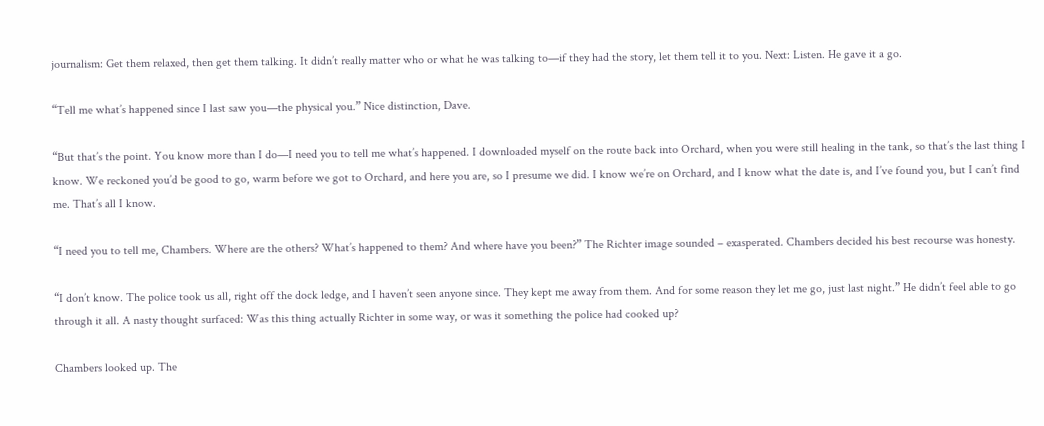journalism: Get them relaxed, then get them talking. It didn’t really matter who or what he was talking to—if they had the story, let them tell it to you. Next: Listen. He gave it a go.

“Tell me what’s happened since I last saw you—the physical you.” Nice distinction, Dave.

“But that’s the point. You know more than I do—I need you to tell me what’s happened. I downloaded myself on the route back into Orchard, when you were still healing in the tank, so that’s the last thing I know. We reckoned you’d be good to go, warm before we got to Orchard, and here you are, so I presume we did. I know we’re on Orchard, and I know what the date is, and I’ve found you, but I can’t find me. That’s all I know.

“I need you to tell me, Chambers. Where are the others? What’s happened to them? And where have you been?” The Richter image sounded – exasperated. Chambers decided his best recourse was honesty.

“I don’t know. The police took us all, right off the dock ledge, and I haven’t seen anyone since. They kept me away from them. And for some reason they let me go, just last night.” He didn’t feel able to go through it all. A nasty thought surfaced: Was this thing actually Richter in some way, or was it something the police had cooked up?

Chambers looked up. The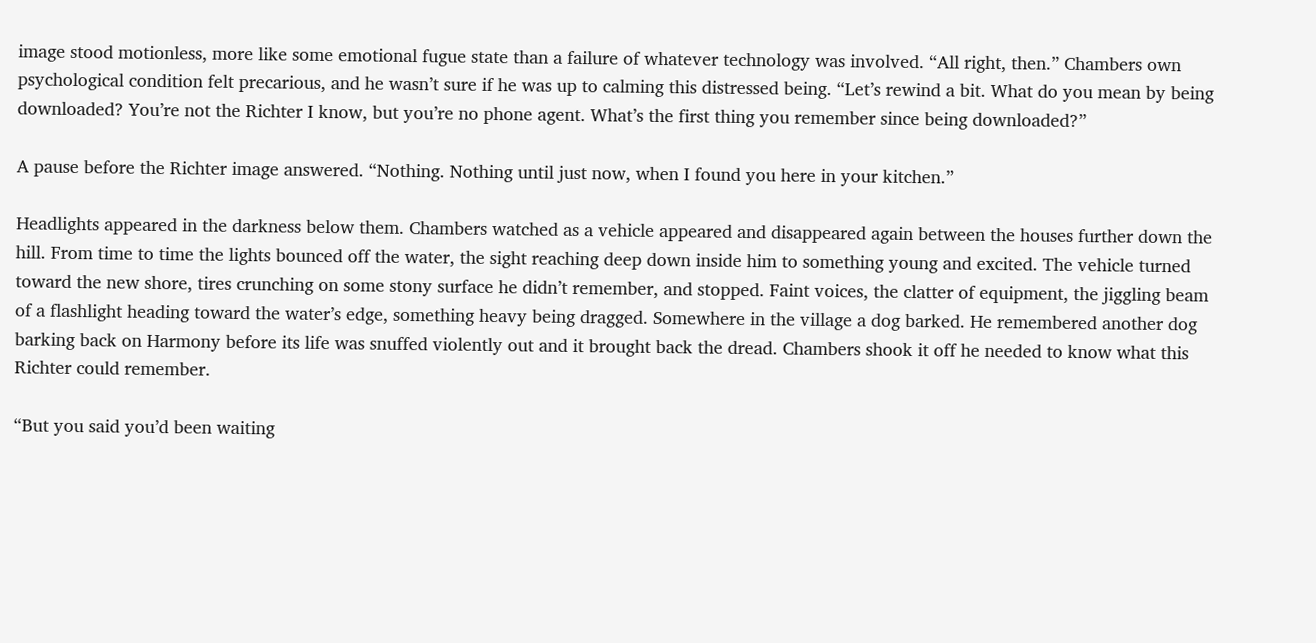image stood motionless, more like some emotional fugue state than a failure of whatever technology was involved. “All right, then.” Chambers own psychological condition felt precarious, and he wasn’t sure if he was up to calming this distressed being. “Let’s rewind a bit. What do you mean by being downloaded? You’re not the Richter I know, but you’re no phone agent. What’s the first thing you remember since being downloaded?”

A pause before the Richter image answered. “Nothing. Nothing until just now, when I found you here in your kitchen.”

Headlights appeared in the darkness below them. Chambers watched as a vehicle appeared and disappeared again between the houses further down the hill. From time to time the lights bounced off the water, the sight reaching deep down inside him to something young and excited. The vehicle turned toward the new shore, tires crunching on some stony surface he didn’t remember, and stopped. Faint voices, the clatter of equipment, the jiggling beam of a flashlight heading toward the water’s edge, something heavy being dragged. Somewhere in the village a dog barked. He remembered another dog barking back on Harmony before its life was snuffed violently out and it brought back the dread. Chambers shook it off he needed to know what this Richter could remember.

“But you said you’d been waiting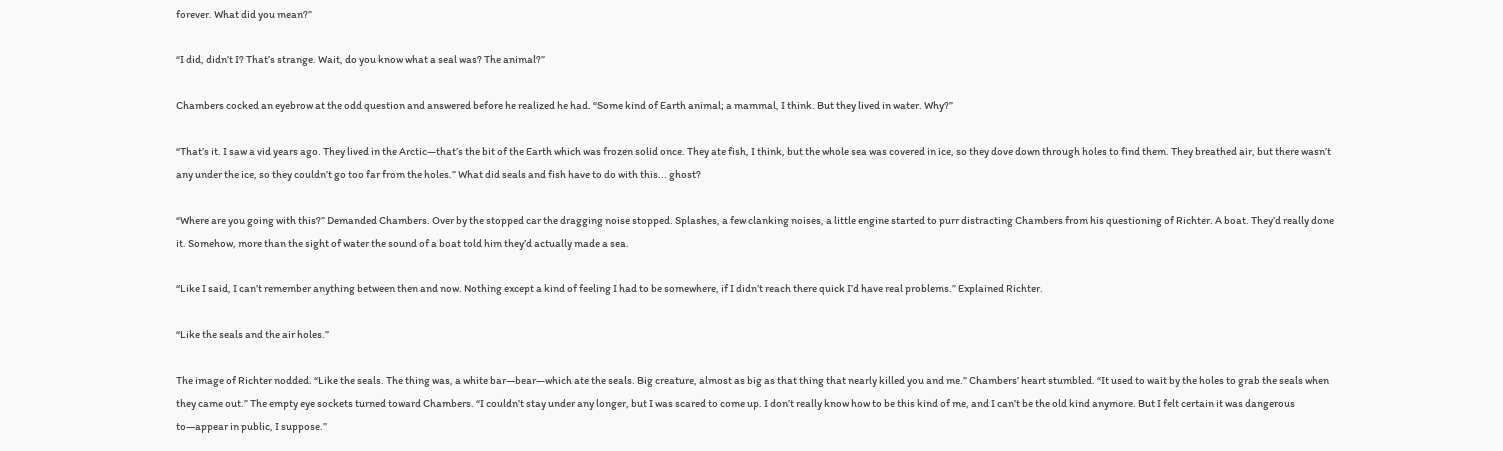forever. What did you mean?”

“I did, didn’t I? That’s strange. Wait, do you know what a seal was? The animal?”

Chambers cocked an eyebrow at the odd question and answered before he realized he had. “Some kind of Earth animal; a mammal, I think. But they lived in water. Why?”

“That’s it. I saw a vid years ago. They lived in the Arctic—that’s the bit of the Earth which was frozen solid once. They ate fish, I think, but the whole sea was covered in ice, so they dove down through holes to find them. They breathed air, but there wasn’t any under the ice, so they couldn’t go too far from the holes.” What did seals and fish have to do with this... ghost?

“Where are you going with this?” Demanded Chambers. Over by the stopped car the dragging noise stopped. Splashes, a few clanking noises, a little engine started to purr distracting Chambers from his questioning of Richter. A boat. They’d really done it. Somehow, more than the sight of water the sound of a boat told him they’d actually made a sea.

“Like I said, I can’t remember anything between then and now. Nothing except a kind of feeling I had to be somewhere, if I didn’t reach there quick I’d have real problems.” Explained Richter.

“Like the seals and the air holes.”

The image of Richter nodded. “Like the seals. The thing was, a white bar—bear—which ate the seals. Big creature, almost as big as that thing that nearly killed you and me.” Chambers’ heart stumbled. “It used to wait by the holes to grab the seals when they came out.” The empty eye sockets turned toward Chambers. “I couldn’t stay under any longer, but I was scared to come up. I don’t really know how to be this kind of me, and I can’t be the old kind anymore. But I felt certain it was dangerous to—appear in public, I suppose.”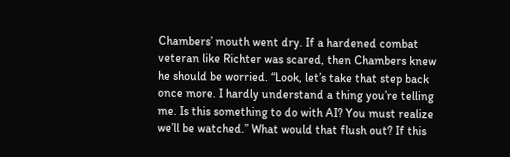Chambers’ mouth went dry. If a hardened combat veteran like Richter was scared, then Chambers knew he should be worried. “Look, let’s take that step back once more. I hardly understand a thing you’re telling me. Is this something to do with AI? You must realize we’ll be watched.” What would that flush out? If this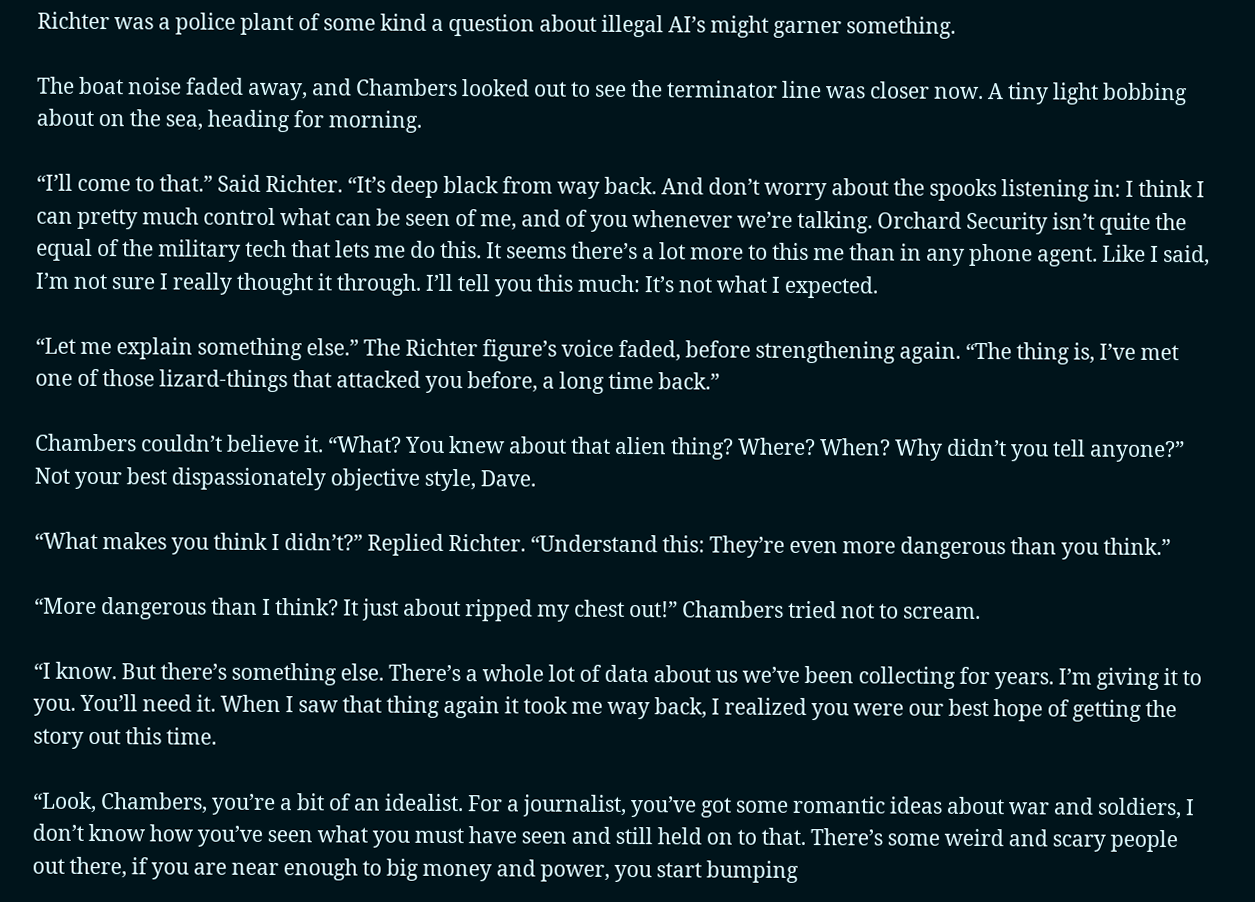Richter was a police plant of some kind a question about illegal AI’s might garner something.

The boat noise faded away, and Chambers looked out to see the terminator line was closer now. A tiny light bobbing about on the sea, heading for morning.

“I’ll come to that.” Said Richter. “It’s deep black from way back. And don’t worry about the spooks listening in: I think I can pretty much control what can be seen of me, and of you whenever we’re talking. Orchard Security isn’t quite the equal of the military tech that lets me do this. It seems there’s a lot more to this me than in any phone agent. Like I said, I’m not sure I really thought it through. I’ll tell you this much: It’s not what I expected.

“Let me explain something else.” The Richter figure’s voice faded, before strengthening again. “The thing is, I’ve met one of those lizard-things that attacked you before, a long time back.”

Chambers couldn’t believe it. “What? You knew about that alien thing? Where? When? Why didn’t you tell anyone?” Not your best dispassionately objective style, Dave.

“What makes you think I didn’t?” Replied Richter. “Understand this: They’re even more dangerous than you think.”

“More dangerous than I think? It just about ripped my chest out!” Chambers tried not to scream.

“I know. But there’s something else. There’s a whole lot of data about us we’ve been collecting for years. I’m giving it to you. You’ll need it. When I saw that thing again it took me way back, I realized you were our best hope of getting the story out this time.

“Look, Chambers, you’re a bit of an idealist. For a journalist, you’ve got some romantic ideas about war and soldiers, I don’t know how you’ve seen what you must have seen and still held on to that. There’s some weird and scary people out there, if you are near enough to big money and power, you start bumping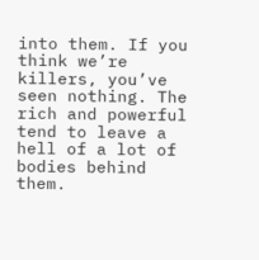into them. If you think we’re killers, you’ve seen nothing. The rich and powerful tend to leave a hell of a lot of bodies behind them.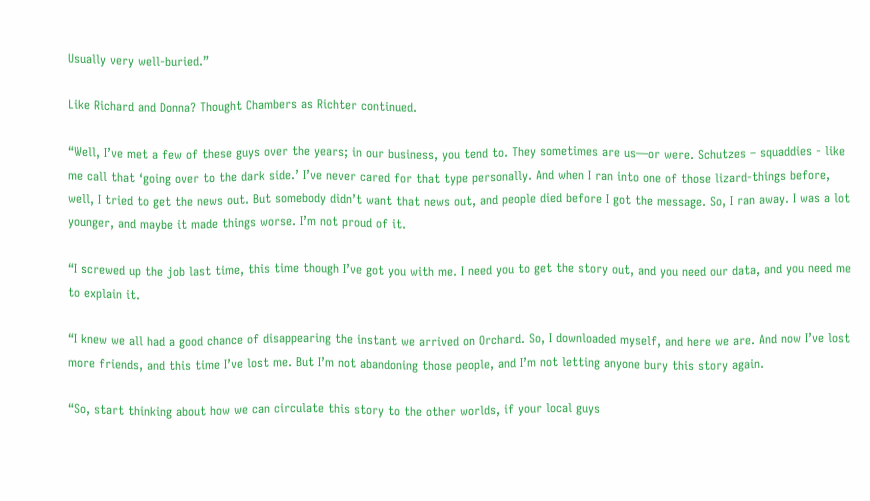Usually very well-buried.”

Like Richard and Donna? Thought Chambers as Richter continued.

“Well, I’ve met a few of these guys over the years; in our business, you tend to. They sometimes are us—or were. Schutzes – squaddies - like me call that ‘going over to the dark side.’ I’ve never cared for that type personally. And when I ran into one of those lizard-things before, well, I tried to get the news out. But somebody didn’t want that news out, and people died before I got the message. So, I ran away. I was a lot younger, and maybe it made things worse. I’m not proud of it.

“I screwed up the job last time, this time though I’ve got you with me. I need you to get the story out, and you need our data, and you need me to explain it.

“I knew we all had a good chance of disappearing the instant we arrived on Orchard. So, I downloaded myself, and here we are. And now I’ve lost more friends, and this time I’ve lost me. But I’m not abandoning those people, and I’m not letting anyone bury this story again.

“So, start thinking about how we can circulate this story to the other worlds, if your local guys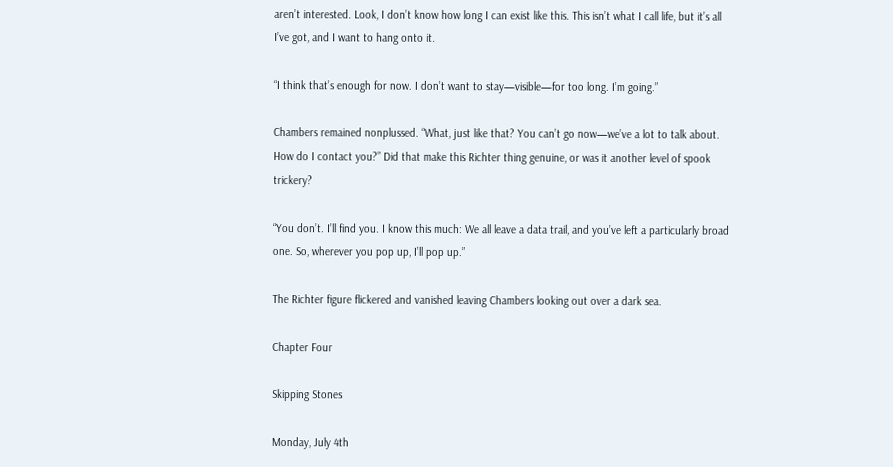aren’t interested. Look, I don’t know how long I can exist like this. This isn’t what I call life, but it’s all I’ve got, and I want to hang onto it.

“I think that’s enough for now. I don’t want to stay—visible—for too long. I’m going.”

Chambers remained nonplussed. “What, just like that? You can’t go now—we’ve a lot to talk about. How do I contact you?” Did that make this Richter thing genuine, or was it another level of spook trickery?

“You don’t. I’ll find you. I know this much: We all leave a data trail, and you’ve left a particularly broad one. So, wherever you pop up, I’ll pop up.”

The Richter figure flickered and vanished leaving Chambers looking out over a dark sea.

Chapter Four

Skipping Stones

Monday, July 4th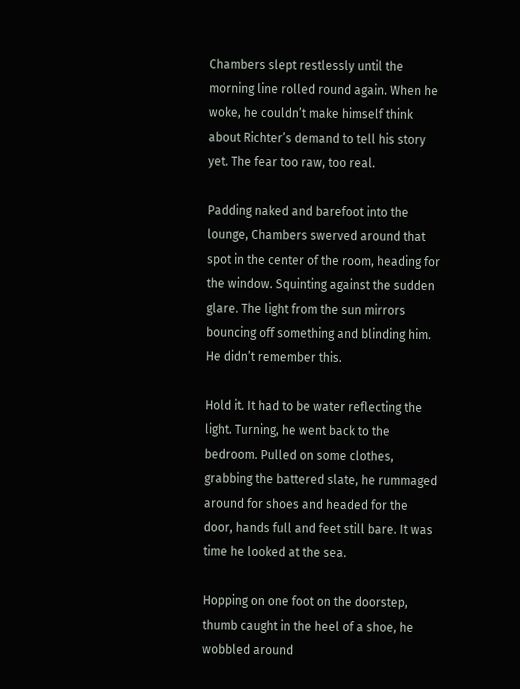Chambers slept restlessly until the morning line rolled round again. When he woke, he couldn’t make himself think about Richter’s demand to tell his story yet. The fear too raw, too real.

Padding naked and barefoot into the lounge, Chambers swerved around that spot in the center of the room, heading for the window. Squinting against the sudden glare. The light from the sun mirrors bouncing off something and blinding him. He didn’t remember this.

Hold it. It had to be water reflecting the light. Turning, he went back to the bedroom. Pulled on some clothes, grabbing the battered slate, he rummaged around for shoes and headed for the door, hands full and feet still bare. It was time he looked at the sea.

Hopping on one foot on the doorstep, thumb caught in the heel of a shoe, he wobbled around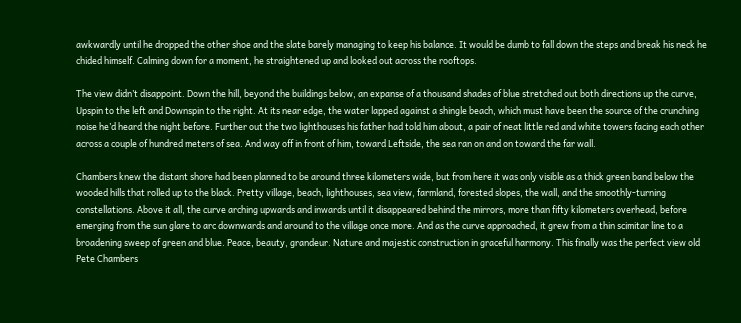awkwardly until he dropped the other shoe and the slate barely managing to keep his balance. It would be dumb to fall down the steps and break his neck he chided himself. Calming down for a moment, he straightened up and looked out across the rooftops.

The view didn’t disappoint. Down the hill, beyond the buildings below, an expanse of a thousand shades of blue stretched out both directions up the curve, Upspin to the left and Downspin to the right. At its near edge, the water lapped against a shingle beach, which must have been the source of the crunching noise he’d heard the night before. Further out the two lighthouses his father had told him about, a pair of neat little red and white towers facing each other across a couple of hundred meters of sea. And way off in front of him, toward Leftside, the sea ran on and on toward the far wall.

Chambers knew the distant shore had been planned to be around three kilometers wide, but from here it was only visible as a thick green band below the wooded hills that rolled up to the black. Pretty village, beach, lighthouses, sea view, farmland, forested slopes, the wall, and the smoothly-turning constellations. Above it all, the curve arching upwards and inwards until it disappeared behind the mirrors, more than fifty kilometers overhead, before emerging from the sun glare to arc downwards and around to the village once more. And as the curve approached, it grew from a thin scimitar line to a broadening sweep of green and blue. Peace, beauty, grandeur. Nature and majestic construction in graceful harmony. This finally was the perfect view old Pete Chambers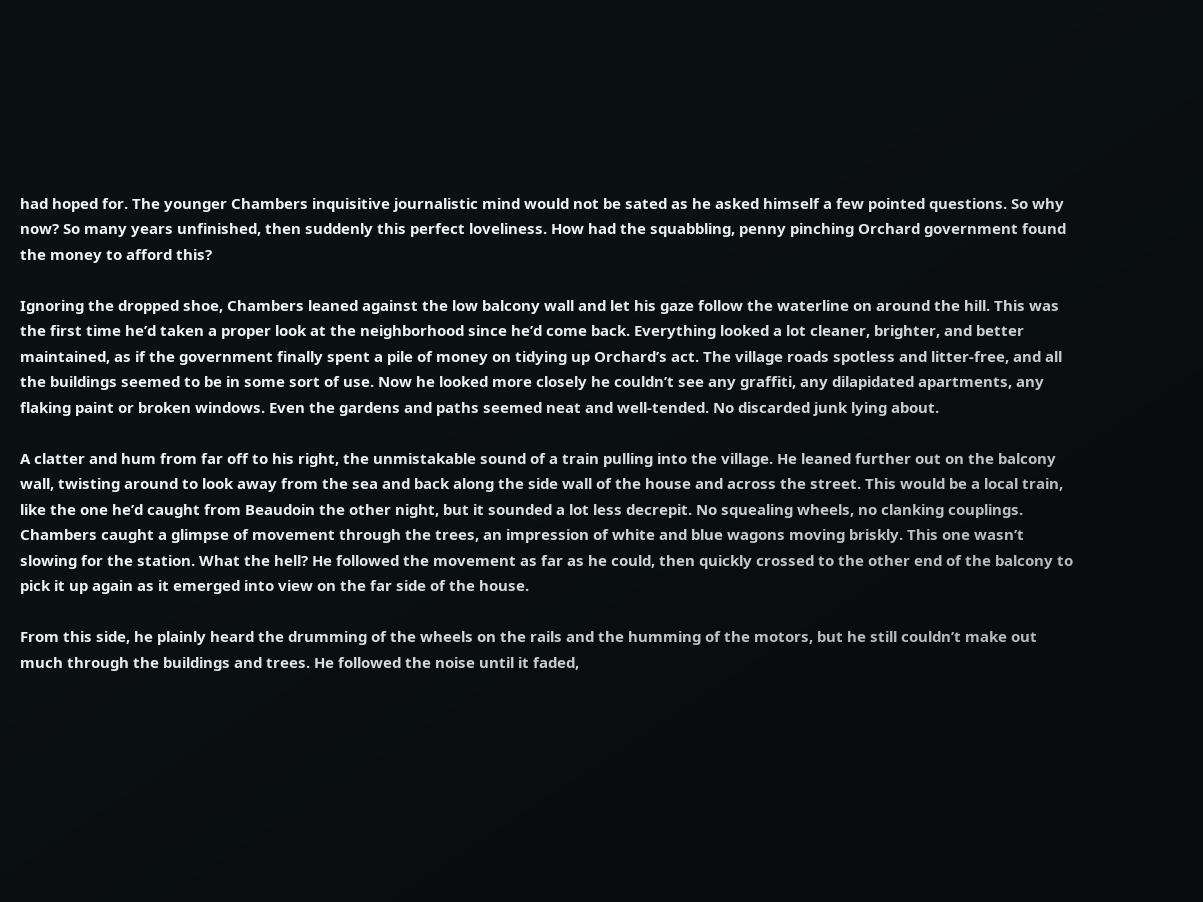had hoped for. The younger Chambers inquisitive journalistic mind would not be sated as he asked himself a few pointed questions. So why now? So many years unfinished, then suddenly this perfect loveliness. How had the squabbling, penny pinching Orchard government found the money to afford this?

Ignoring the dropped shoe, Chambers leaned against the low balcony wall and let his gaze follow the waterline on around the hill. This was the first time he’d taken a proper look at the neighborhood since he’d come back. Everything looked a lot cleaner, brighter, and better maintained, as if the government finally spent a pile of money on tidying up Orchard’s act. The village roads spotless and litter-free, and all the buildings seemed to be in some sort of use. Now he looked more closely he couldn’t see any graffiti, any dilapidated apartments, any flaking paint or broken windows. Even the gardens and paths seemed neat and well-tended. No discarded junk lying about.

A clatter and hum from far off to his right, the unmistakable sound of a train pulling into the village. He leaned further out on the balcony wall, twisting around to look away from the sea and back along the side wall of the house and across the street. This would be a local train, like the one he’d caught from Beaudoin the other night, but it sounded a lot less decrepit. No squealing wheels, no clanking couplings. Chambers caught a glimpse of movement through the trees, an impression of white and blue wagons moving briskly. This one wasn’t slowing for the station. What the hell? He followed the movement as far as he could, then quickly crossed to the other end of the balcony to pick it up again as it emerged into view on the far side of the house.

From this side, he plainly heard the drumming of the wheels on the rails and the humming of the motors, but he still couldn’t make out much through the buildings and trees. He followed the noise until it faded,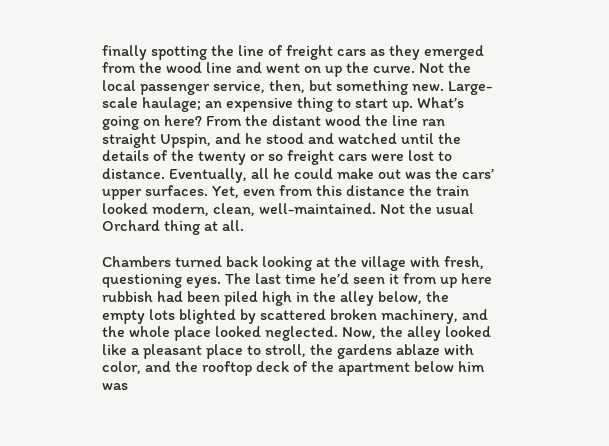finally spotting the line of freight cars as they emerged from the wood line and went on up the curve. Not the local passenger service, then, but something new. Large-scale haulage; an expensive thing to start up. What’s going on here? From the distant wood the line ran straight Upspin, and he stood and watched until the details of the twenty or so freight cars were lost to distance. Eventually, all he could make out was the cars’ upper surfaces. Yet, even from this distance the train looked modern, clean, well-maintained. Not the usual Orchard thing at all.

Chambers turned back looking at the village with fresh, questioning eyes. The last time he’d seen it from up here rubbish had been piled high in the alley below, the empty lots blighted by scattered broken machinery, and the whole place looked neglected. Now, the alley looked like a pleasant place to stroll, the gardens ablaze with color, and the rooftop deck of the apartment below him was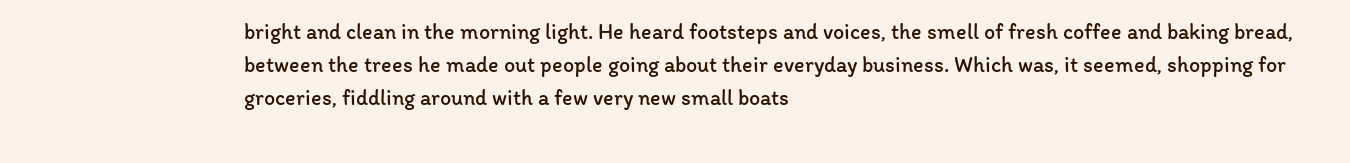bright and clean in the morning light. He heard footsteps and voices, the smell of fresh coffee and baking bread, between the trees he made out people going about their everyday business. Which was, it seemed, shopping for groceries, fiddling around with a few very new small boats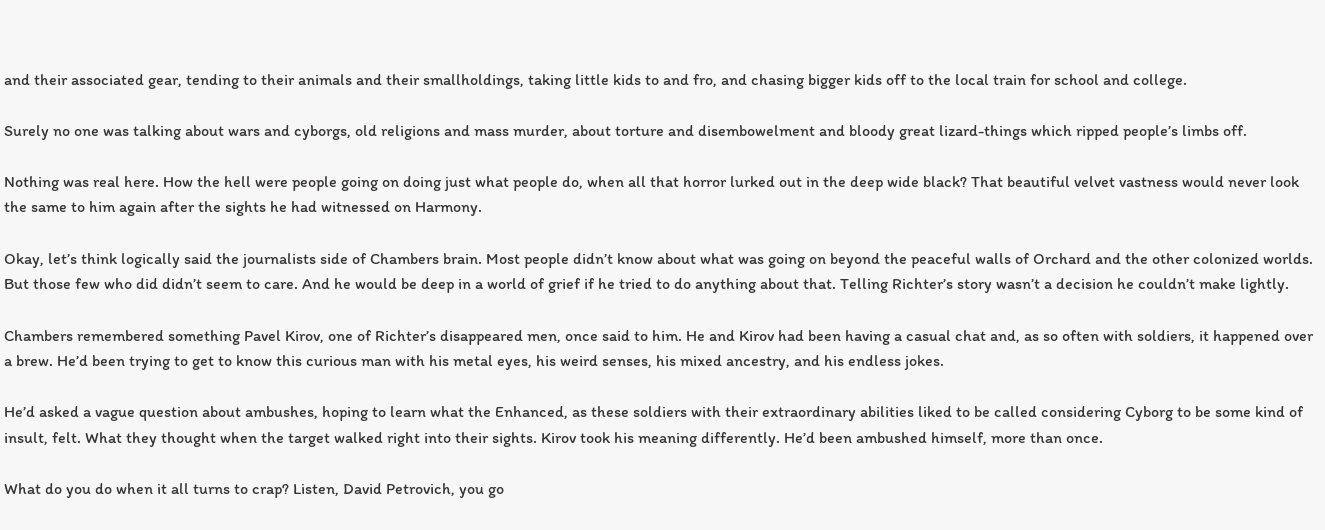and their associated gear, tending to their animals and their smallholdings, taking little kids to and fro, and chasing bigger kids off to the local train for school and college.

Surely no one was talking about wars and cyborgs, old religions and mass murder, about torture and disembowelment and bloody great lizard-things which ripped people’s limbs off.

Nothing was real here. How the hell were people going on doing just what people do, when all that horror lurked out in the deep wide black? That beautiful velvet vastness would never look the same to him again after the sights he had witnessed on Harmony.

Okay, let’s think logically said the journalists side of Chambers brain. Most people didn’t know about what was going on beyond the peaceful walls of Orchard and the other colonized worlds. But those few who did didn’t seem to care. And he would be deep in a world of grief if he tried to do anything about that. Telling Richter’s story wasn’t a decision he couldn’t make lightly.

Chambers remembered something Pavel Kirov, one of Richter’s disappeared men, once said to him. He and Kirov had been having a casual chat and, as so often with soldiers, it happened over a brew. He’d been trying to get to know this curious man with his metal eyes, his weird senses, his mixed ancestry, and his endless jokes.

He’d asked a vague question about ambushes, hoping to learn what the Enhanced, as these soldiers with their extraordinary abilities liked to be called considering Cyborg to be some kind of insult, felt. What they thought when the target walked right into their sights. Kirov took his meaning differently. He’d been ambushed himself, more than once.

What do you do when it all turns to crap? Listen, David Petrovich, you go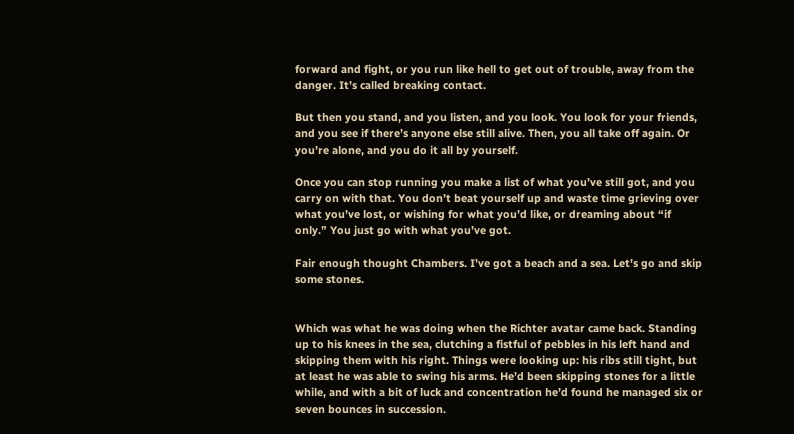forward and fight, or you run like hell to get out of trouble, away from the danger. It’s called breaking contact.

But then you stand, and you listen, and you look. You look for your friends, and you see if there’s anyone else still alive. Then, you all take off again. Or you’re alone, and you do it all by yourself.

Once you can stop running you make a list of what you’ve still got, and you carry on with that. You don’t beat yourself up and waste time grieving over what you’ve lost, or wishing for what you’d like, or dreaming about “if only.” You just go with what you’ve got.

Fair enough thought Chambers. I’ve got a beach and a sea. Let’s go and skip some stones.


Which was what he was doing when the Richter avatar came back. Standing up to his knees in the sea, clutching a fistful of pebbles in his left hand and skipping them with his right. Things were looking up: his ribs still tight, but at least he was able to swing his arms. He’d been skipping stones for a little while, and with a bit of luck and concentration he’d found he managed six or seven bounces in succession.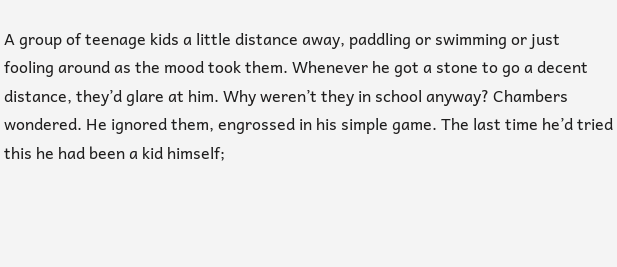A group of teenage kids a little distance away, paddling or swimming or just fooling around as the mood took them. Whenever he got a stone to go a decent distance, they’d glare at him. Why weren’t they in school anyway? Chambers wondered. He ignored them, engrossed in his simple game. The last time he’d tried this he had been a kid himself;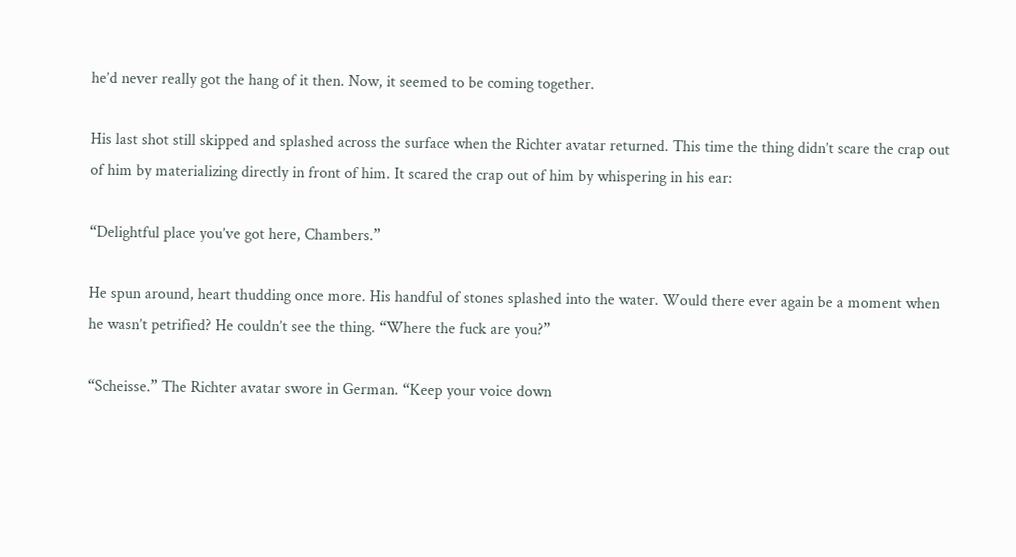he’d never really got the hang of it then. Now, it seemed to be coming together.

His last shot still skipped and splashed across the surface when the Richter avatar returned. This time the thing didn’t scare the crap out of him by materializing directly in front of him. It scared the crap out of him by whispering in his ear:

“Delightful place you’ve got here, Chambers.”

He spun around, heart thudding once more. His handful of stones splashed into the water. Would there ever again be a moment when he wasn’t petrified? He couldn’t see the thing. “Where the fuck are you?”

“Scheisse.” The Richter avatar swore in German. “Keep your voice down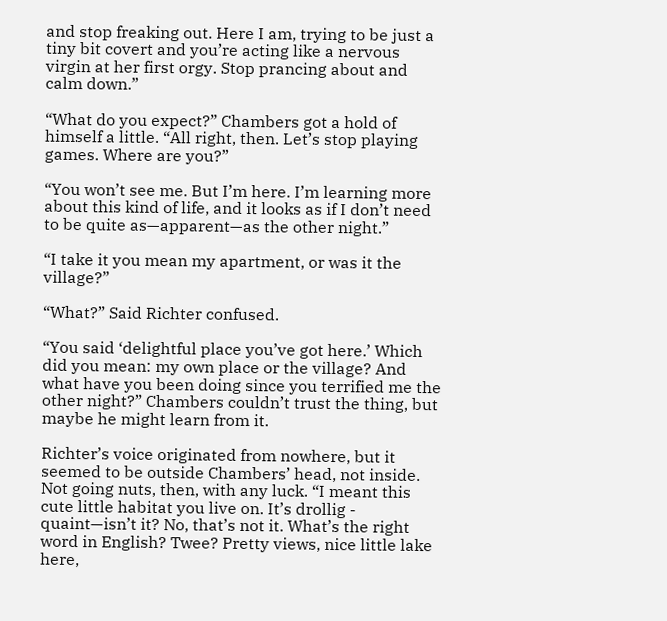and stop freaking out. Here I am, trying to be just a tiny bit covert and you’re acting like a nervous virgin at her first orgy. Stop prancing about and calm down.”

“What do you expect?” Chambers got a hold of himself a little. “All right, then. Let’s stop playing games. Where are you?”

“You won’t see me. But I’m here. I’m learning more about this kind of life, and it looks as if I don’t need to be quite as—apparent—as the other night.”

“I take it you mean my apartment, or was it the village?”

“What?” Said Richter confused.

“You said ‘delightful place you’ve got here.’ Which did you mean: my own place or the village? And what have you been doing since you terrified me the other night?” Chambers couldn’t trust the thing, but maybe he might learn from it.

Richter’s voice originated from nowhere, but it seemed to be outside Chambers’ head, not inside. Not going nuts, then, with any luck. “I meant this cute little habitat you live on. It’s drollig - quaint—isn’t it? No, that’s not it. What’s the right word in English? Twee? Pretty views, nice little lake here,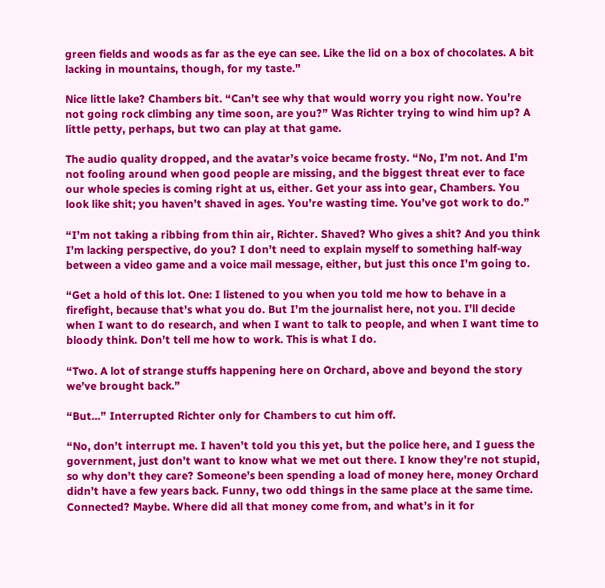green fields and woods as far as the eye can see. Like the lid on a box of chocolates. A bit lacking in mountains, though, for my taste.”

Nice little lake? Chambers bit. “Can’t see why that would worry you right now. You’re not going rock climbing any time soon, are you?” Was Richter trying to wind him up? A little petty, perhaps, but two can play at that game.

The audio quality dropped, and the avatar’s voice became frosty. “No, I’m not. And I’m not fooling around when good people are missing, and the biggest threat ever to face our whole species is coming right at us, either. Get your ass into gear, Chambers. You look like shit; you haven’t shaved in ages. You’re wasting time. You’ve got work to do.”

“I’m not taking a ribbing from thin air, Richter. Shaved? Who gives a shit? And you think I’m lacking perspective, do you? I don’t need to explain myself to something half-way between a video game and a voice mail message, either, but just this once I’m going to.

“Get a hold of this lot. One: I listened to you when you told me how to behave in a firefight, because that’s what you do. But I’m the journalist here, not you. I’ll decide when I want to do research, and when I want to talk to people, and when I want time to bloody think. Don’t tell me how to work. This is what I do.

“Two. A lot of strange stuffs happening here on Orchard, above and beyond the story we’ve brought back.”

“But...” Interrupted Richter only for Chambers to cut him off.

“No, don’t interrupt me. I haven’t told you this yet, but the police here, and I guess the government, just don’t want to know what we met out there. I know they’re not stupid, so why don’t they care? Someone’s been spending a load of money here, money Orchard didn’t have a few years back. Funny, two odd things in the same place at the same time. Connected? Maybe. Where did all that money come from, and what’s in it for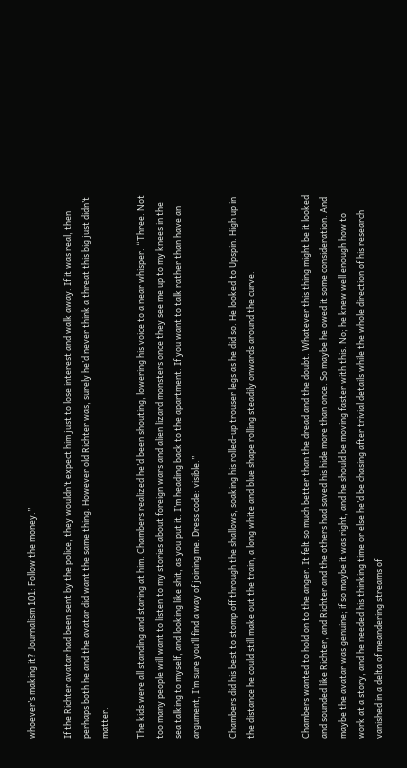whoever’s making it? Journalism 101: Follow the money.”

If the Richter avatar had been sent by the police, they wouldn’t expect him just to lose interest and walk away. If it was real, then perhaps both he and the avatar did want the same thing. However old Richter was, surely he’d never think a threat this big just didn’t matter.

The kids were all standing and staring at him. Chambers realized he’d been shouting, lowering his voice to a near whisper. “Three. Not too many people will want to listen to my stories about foreign wars and alien lizard monsters once they see me up to my knees in the sea talking to myself, and looking like shit, as you put it. I’m heading back to the apartment. If you want to talk rather than have an argument, I’m sure you’ll find a way of joining me. Dress code: visible.”

Chambers did his best to stomp off through the shallows, soaking his rolled-up trouser legs as he did so. He looked to Upspin. High up in the distance he could still make out the train, a long white and blue shape rolling steadily onwards around the curve.


Chambers wanted to hold on to the anger. It felt so much better than the dread and the doubt. Whatever this thing might be it looked and sounded like Richter, and Richter and the others had saved his hide more than once. So maybe he owed it some consideration. And maybe the avatar was genuine; if so maybe it was right, and he should be moving faster with this. No; he knew well enough how to work at a story, and he needed his thinking time or else he’d be chasing after trivial details while the whole direction of his research vanished in a delta of meandering streams of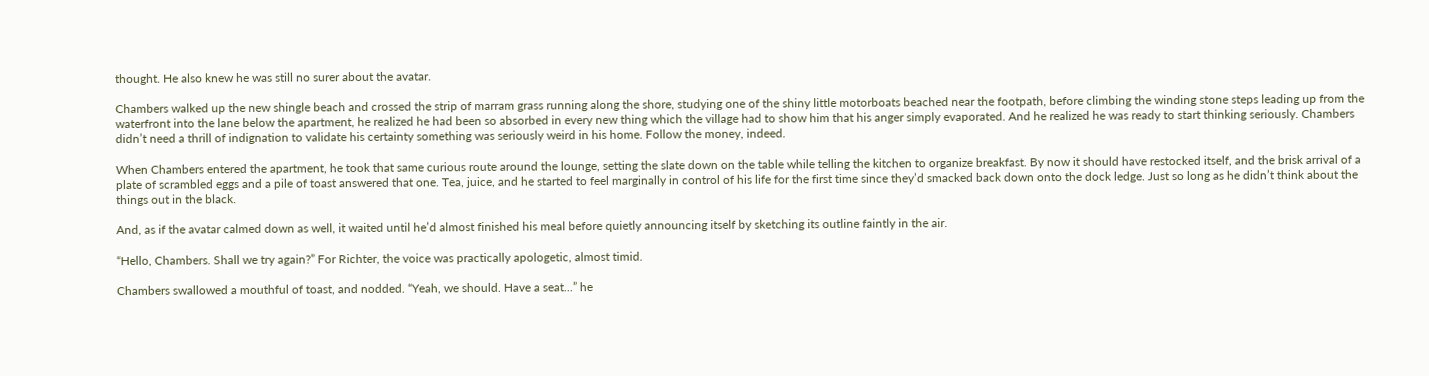thought. He also knew he was still no surer about the avatar.

Chambers walked up the new shingle beach and crossed the strip of marram grass running along the shore, studying one of the shiny little motorboats beached near the footpath, before climbing the winding stone steps leading up from the waterfront into the lane below the apartment, he realized he had been so absorbed in every new thing which the village had to show him that his anger simply evaporated. And he realized he was ready to start thinking seriously. Chambers didn’t need a thrill of indignation to validate his certainty something was seriously weird in his home. Follow the money, indeed.

When Chambers entered the apartment, he took that same curious route around the lounge, setting the slate down on the table while telling the kitchen to organize breakfast. By now it should have restocked itself, and the brisk arrival of a plate of scrambled eggs and a pile of toast answered that one. Tea, juice, and he started to feel marginally in control of his life for the first time since they’d smacked back down onto the dock ledge. Just so long as he didn’t think about the things out in the black.

And, as if the avatar calmed down as well, it waited until he’d almost finished his meal before quietly announcing itself by sketching its outline faintly in the air.

“Hello, Chambers. Shall we try again?” For Richter, the voice was practically apologetic, almost timid.

Chambers swallowed a mouthful of toast, and nodded. “Yeah, we should. Have a seat...” he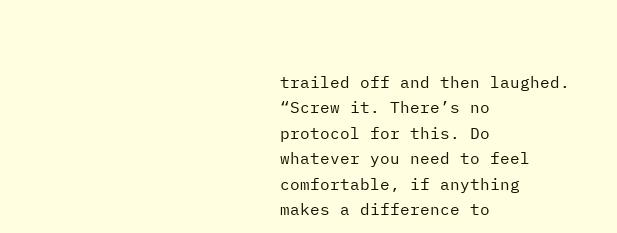trailed off and then laughed. “Screw it. There’s no protocol for this. Do whatever you need to feel comfortable, if anything makes a difference to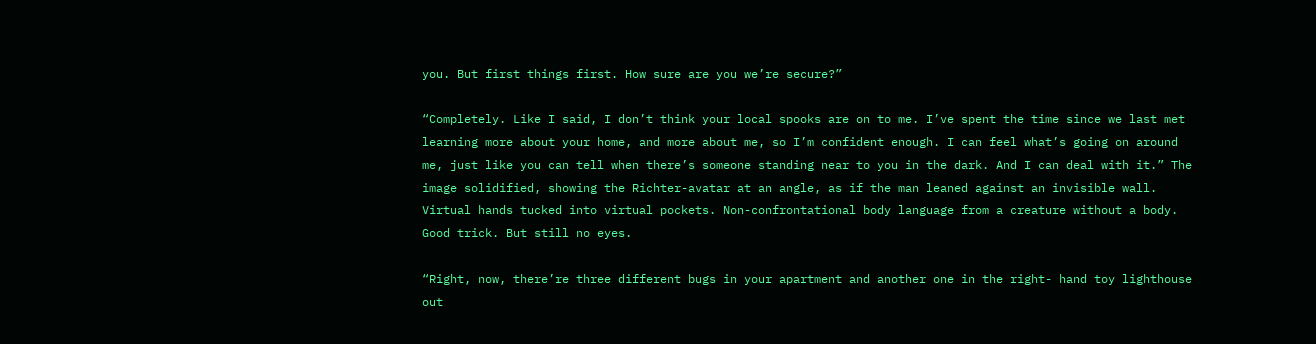you. But first things first. How sure are you we’re secure?”

“Completely. Like I said, I don’t think your local spooks are on to me. I’ve spent the time since we last met learning more about your home, and more about me, so I’m confident enough. I can feel what’s going on around me, just like you can tell when there’s someone standing near to you in the dark. And I can deal with it.” The image solidified, showing the Richter-avatar at an angle, as if the man leaned against an invisible wall. Virtual hands tucked into virtual pockets. Non-confrontational body language from a creature without a body. Good trick. But still no eyes.

“Right, now, there’re three different bugs in your apartment and another one in the right- hand toy lighthouse out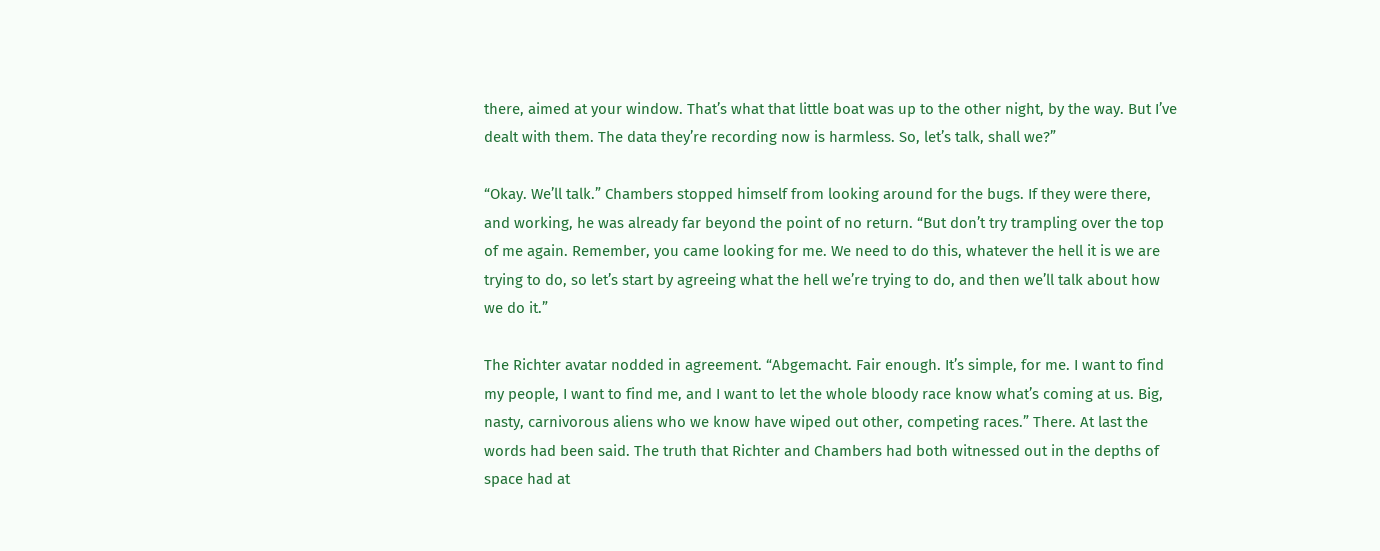there, aimed at your window. That’s what that little boat was up to the other night, by the way. But I’ve dealt with them. The data they’re recording now is harmless. So, let’s talk, shall we?”

“Okay. We’ll talk.” Chambers stopped himself from looking around for the bugs. If they were there, and working, he was already far beyond the point of no return. “But don’t try trampling over the top of me again. Remember, you came looking for me. We need to do this, whatever the hell it is we are trying to do, so let’s start by agreeing what the hell we’re trying to do, and then we’ll talk about how we do it.”

The Richter avatar nodded in agreement. “Abgemacht. Fair enough. It’s simple, for me. I want to find my people, I want to find me, and I want to let the whole bloody race know what’s coming at us. Big, nasty, carnivorous aliens who we know have wiped out other, competing races.” There. At last the words had been said. The truth that Richter and Chambers had both witnessed out in the depths of space had at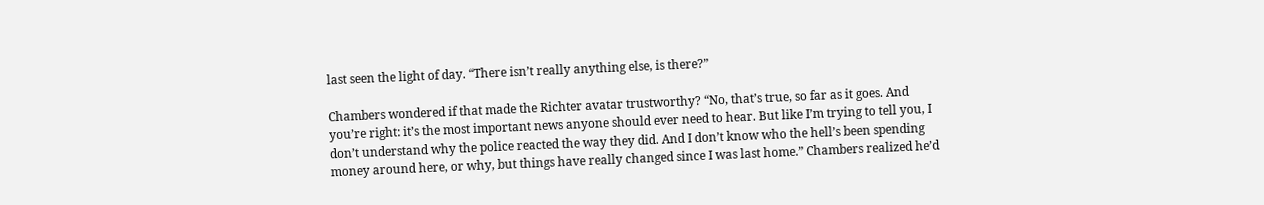last seen the light of day. “There isn’t really anything else, is there?”

Chambers wondered if that made the Richter avatar trustworthy? “No, that’s true, so far as it goes. And you’re right: it’s the most important news anyone should ever need to hear. But like I’m trying to tell you, I don’t understand why the police reacted the way they did. And I don’t know who the hell’s been spending money around here, or why, but things have really changed since I was last home.” Chambers realized he’d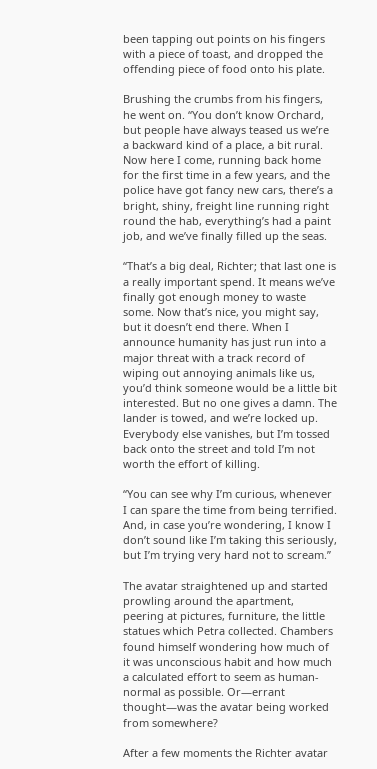been tapping out points on his fingers with a piece of toast, and dropped the offending piece of food onto his plate.

Brushing the crumbs from his fingers, he went on. “You don’t know Orchard, but people have always teased us we’re a backward kind of a place, a bit rural. Now here I come, running back home for the first time in a few years, and the police have got fancy new cars, there’s a bright, shiny, freight line running right round the hab, everything’s had a paint job, and we’ve finally filled up the seas.

“That’s a big deal, Richter; that last one is a really important spend. It means we’ve finally got enough money to waste some. Now that’s nice, you might say, but it doesn’t end there. When I announce humanity has just run into a major threat with a track record of wiping out annoying animals like us, you’d think someone would be a little bit interested. But no one gives a damn. The lander is towed, and we’re locked up. Everybody else vanishes, but I’m tossed back onto the street and told I’m not worth the effort of killing.

“You can see why I’m curious, whenever I can spare the time from being terrified. And, in case you’re wondering, I know I don’t sound like I’m taking this seriously, but I’m trying very hard not to scream.”

The avatar straightened up and started prowling around the apartment, peering at pictures, furniture, the little statues which Petra collected. Chambers found himself wondering how much of it was unconscious habit and how much a calculated effort to seem as human-normal as possible. Or—errant thought—was the avatar being worked from somewhere?

After a few moments the Richter avatar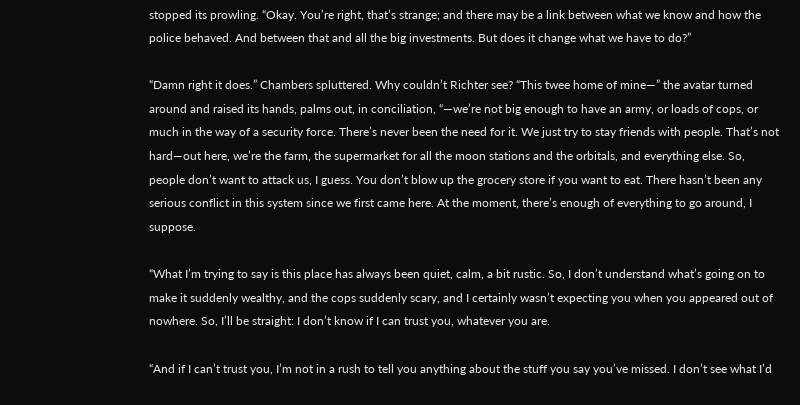stopped its prowling. “Okay. You’re right, that’s strange; and there may be a link between what we know and how the police behaved. And between that and all the big investments. But does it change what we have to do?”

“Damn right it does.” Chambers spluttered. Why couldn’t Richter see? “This twee home of mine—” the avatar turned around and raised its hands, palms out, in conciliation, “—we’re not big enough to have an army, or loads of cops, or much in the way of a security force. There’s never been the need for it. We just try to stay friends with people. That’s not hard—out here, we’re the farm, the supermarket for all the moon stations and the orbitals, and everything else. So, people don’t want to attack us, I guess. You don’t blow up the grocery store if you want to eat. There hasn’t been any serious conflict in this system since we first came here. At the moment, there’s enough of everything to go around, I suppose.

“What I’m trying to say is this place has always been quiet, calm, a bit rustic. So, I don’t understand what’s going on to make it suddenly wealthy, and the cops suddenly scary, and I certainly wasn’t expecting you when you appeared out of nowhere. So, I’ll be straight: I don’t know if I can trust you, whatever you are.

“And if I can’t trust you, I’m not in a rush to tell you anything about the stuff you say you’ve missed. I don’t see what I’d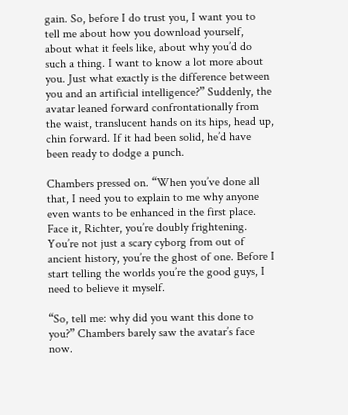gain. So, before I do trust you, I want you to tell me about how you download yourself, about what it feels like, about why you’d do such a thing. I want to know a lot more about you. Just what exactly is the difference between you and an artificial intelligence?” Suddenly, the avatar leaned forward confrontationally from the waist, translucent hands on its hips, head up, chin forward. If it had been solid, he’d have been ready to dodge a punch.

Chambers pressed on. “When you’ve done all that, I need you to explain to me why anyone even wants to be enhanced in the first place. Face it, Richter, you’re doubly frightening. You’re not just a scary cyborg from out of ancient history, you’re the ghost of one. Before I start telling the worlds you’re the good guys, I need to believe it myself.

“So, tell me: why did you want this done to you?” Chambers barely saw the avatar’s face now.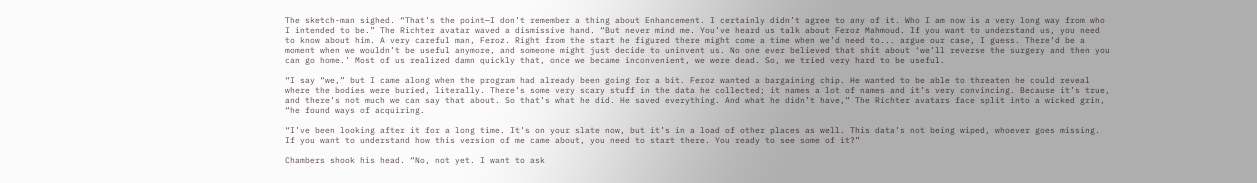The sketch-man sighed. “That’s the point—I don’t remember a thing about Enhancement. I certainly didn’t agree to any of it. Who I am now is a very long way from who I intended to be.” The Richter avatar waved a dismissive hand. “But never mind me. You’ve heard us talk about Feroz Mahmoud. If you want to understand us, you need to know about him. A very careful man, Feroz. Right from the start he figured there might come a time when we’d need to... argue our case, I guess. There’d be a moment when we wouldn’t be useful anymore, and someone might just decide to uninvent us. No one ever believed that shit about ‘we’ll reverse the surgery and then you can go home.’ Most of us realized damn quickly that, once we became inconvenient, we were dead. So, we tried very hard to be useful.

“I say “we,” but I came along when the program had already been going for a bit. Feroz wanted a bargaining chip. He wanted to be able to threaten he could reveal where the bodies were buried, literally. There’s some very scary stuff in the data he collected; it names a lot of names and it’s very convincing. Because it’s true, and there’s not much we can say that about. So that’s what he did. He saved everything. And what he didn’t have,” The Richter avatars face split into a wicked grin, “he found ways of acquiring.

“I’ve been looking after it for a long time. It’s on your slate now, but it’s in a load of other places as well. This data’s not being wiped, whoever goes missing. If you want to understand how this version of me came about, you need to start there. You ready to see some of it?”

Chambers shook his head. “No, not yet. I want to ask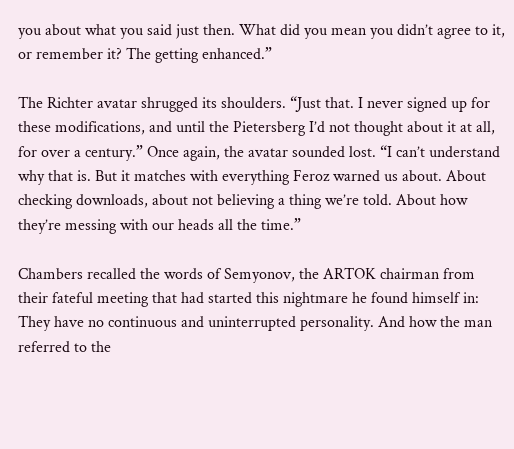you about what you said just then. What did you mean you didn’t agree to it, or remember it? The getting enhanced.”

The Richter avatar shrugged its shoulders. “Just that. I never signed up for these modifications, and until the Pietersberg I’d not thought about it at all, for over a century.” Once again, the avatar sounded lost. “I can’t understand why that is. But it matches with everything Feroz warned us about. About checking downloads, about not believing a thing we’re told. About how they’re messing with our heads all the time.”

Chambers recalled the words of Semyonov, the ARTOK chairman from their fateful meeting that had started this nightmare he found himself in: They have no continuous and uninterrupted personality. And how the man referred to the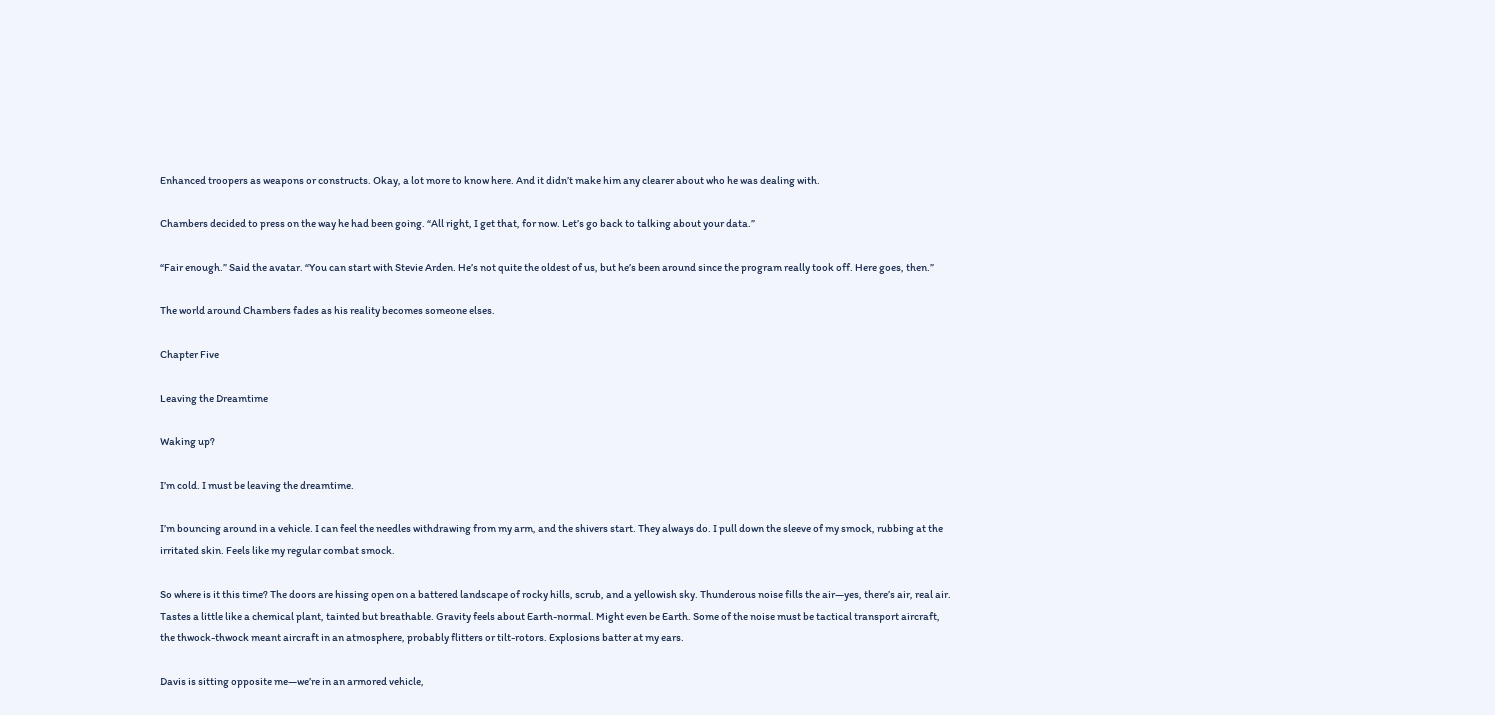Enhanced troopers as weapons or constructs. Okay, a lot more to know here. And it didn’t make him any clearer about who he was dealing with.

Chambers decided to press on the way he had been going. “All right, I get that, for now. Let’s go back to talking about your data.”

“Fair enough.” Said the avatar. “You can start with Stevie Arden. He’s not quite the oldest of us, but he’s been around since the program really took off. Here goes, then.”

The world around Chambers fades as his reality becomes someone elses.

Chapter Five

Leaving the Dreamtime

Waking up?

I’m cold. I must be leaving the dreamtime.

I’m bouncing around in a vehicle. I can feel the needles withdrawing from my arm, and the shivers start. They always do. I pull down the sleeve of my smock, rubbing at the irritated skin. Feels like my regular combat smock.

So where is it this time? The doors are hissing open on a battered landscape of rocky hills, scrub, and a yellowish sky. Thunderous noise fills the air—yes, there’s air, real air. Tastes a little like a chemical plant, tainted but breathable. Gravity feels about Earth-normal. Might even be Earth. Some of the noise must be tactical transport aircraft, the thwock-thwock meant aircraft in an atmosphere, probably flitters or tilt-rotors. Explosions batter at my ears.

Davis is sitting opposite me—we’re in an armored vehicle,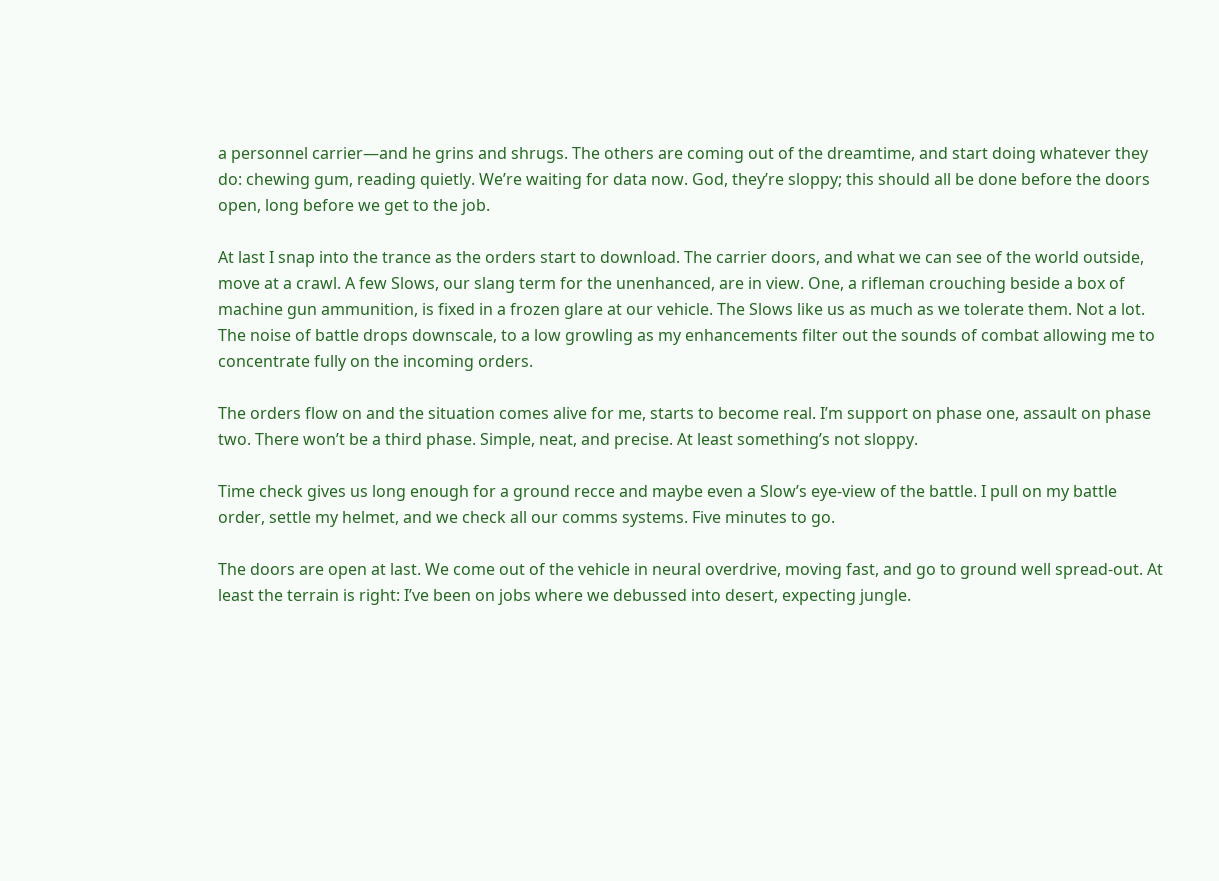a personnel carrier—and he grins and shrugs. The others are coming out of the dreamtime, and start doing whatever they do: chewing gum, reading quietly. We’re waiting for data now. God, they’re sloppy; this should all be done before the doors open, long before we get to the job.

At last I snap into the trance as the orders start to download. The carrier doors, and what we can see of the world outside, move at a crawl. A few Slows, our slang term for the unenhanced, are in view. One, a rifleman crouching beside a box of machine gun ammunition, is fixed in a frozen glare at our vehicle. The Slows like us as much as we tolerate them. Not a lot. The noise of battle drops downscale, to a low growling as my enhancements filter out the sounds of combat allowing me to concentrate fully on the incoming orders.

The orders flow on and the situation comes alive for me, starts to become real. I’m support on phase one, assault on phase two. There won’t be a third phase. Simple, neat, and precise. At least something’s not sloppy.

Time check gives us long enough for a ground recce and maybe even a Slow’s eye-view of the battle. I pull on my battle order, settle my helmet, and we check all our comms systems. Five minutes to go.

The doors are open at last. We come out of the vehicle in neural overdrive, moving fast, and go to ground well spread-out. At least the terrain is right: I’ve been on jobs where we debussed into desert, expecting jungle.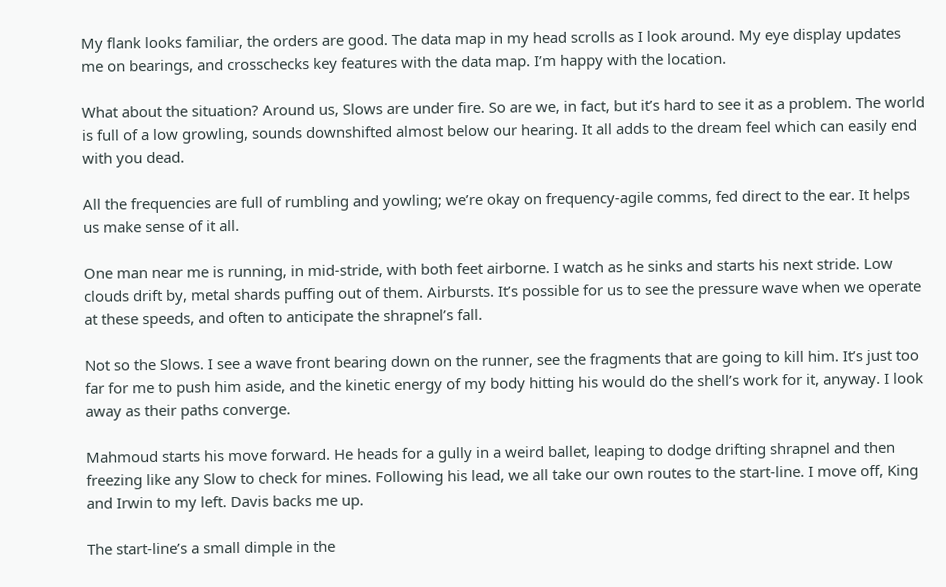My flank looks familiar, the orders are good. The data map in my head scrolls as I look around. My eye display updates me on bearings, and crosschecks key features with the data map. I’m happy with the location.

What about the situation? Around us, Slows are under fire. So are we, in fact, but it’s hard to see it as a problem. The world is full of a low growling, sounds downshifted almost below our hearing. It all adds to the dream feel which can easily end with you dead.

All the frequencies are full of rumbling and yowling; we’re okay on frequency-agile comms, fed direct to the ear. It helps us make sense of it all.

One man near me is running, in mid-stride, with both feet airborne. I watch as he sinks and starts his next stride. Low clouds drift by, metal shards puffing out of them. Airbursts. It’s possible for us to see the pressure wave when we operate at these speeds, and often to anticipate the shrapnel’s fall.

Not so the Slows. I see a wave front bearing down on the runner, see the fragments that are going to kill him. It’s just too far for me to push him aside, and the kinetic energy of my body hitting his would do the shell’s work for it, anyway. I look away as their paths converge.

Mahmoud starts his move forward. He heads for a gully in a weird ballet, leaping to dodge drifting shrapnel and then freezing like any Slow to check for mines. Following his lead, we all take our own routes to the start-line. I move off, King and Irwin to my left. Davis backs me up.

The start-line’s a small dimple in the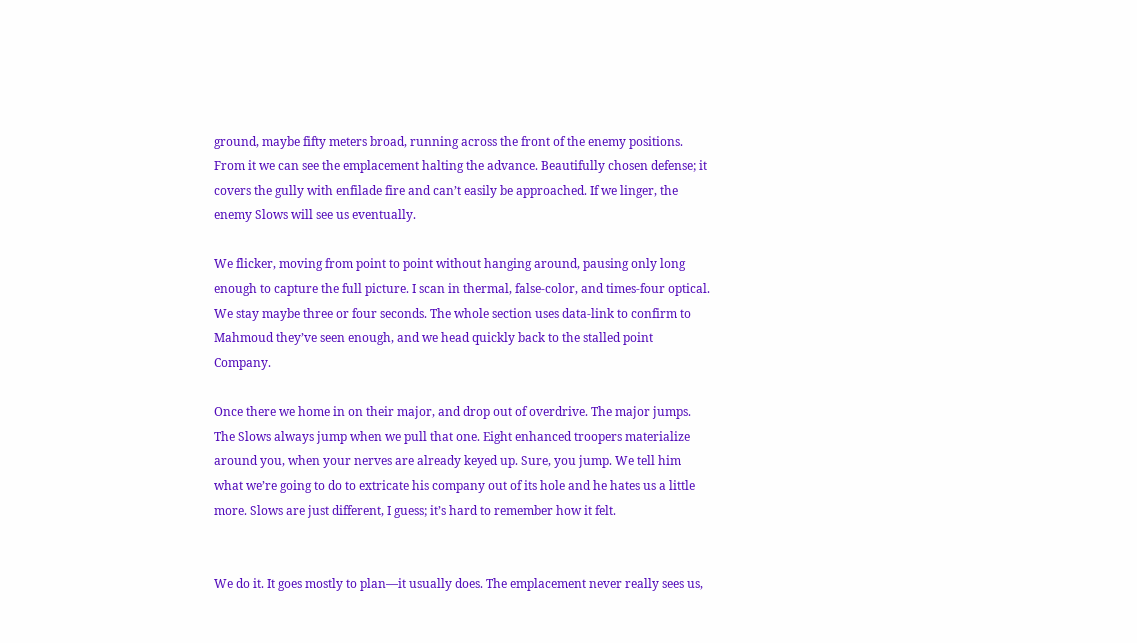ground, maybe fifty meters broad, running across the front of the enemy positions. From it we can see the emplacement halting the advance. Beautifully chosen defense; it covers the gully with enfilade fire and can’t easily be approached. If we linger, the enemy Slows will see us eventually.

We flicker, moving from point to point without hanging around, pausing only long enough to capture the full picture. I scan in thermal, false-color, and times-four optical. We stay maybe three or four seconds. The whole section uses data-link to confirm to Mahmoud they’ve seen enough, and we head quickly back to the stalled point Company.

Once there we home in on their major, and drop out of overdrive. The major jumps. The Slows always jump when we pull that one. Eight enhanced troopers materialize around you, when your nerves are already keyed up. Sure, you jump. We tell him what we’re going to do to extricate his company out of its hole and he hates us a little more. Slows are just different, I guess; it’s hard to remember how it felt.


We do it. It goes mostly to plan—it usually does. The emplacement never really sees us,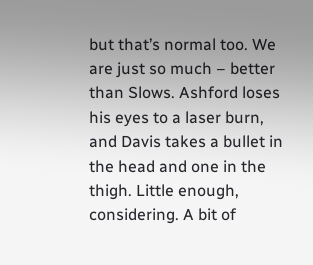but that’s normal too. We are just so much – better than Slows. Ashford loses his eyes to a laser burn, and Davis takes a bullet in the head and one in the thigh. Little enough, considering. A bit of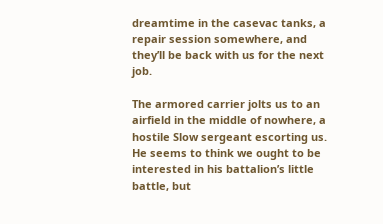dreamtime in the casevac tanks, a repair session somewhere, and they’ll be back with us for the next job.

The armored carrier jolts us to an airfield in the middle of nowhere, a hostile Slow sergeant escorting us. He seems to think we ought to be interested in his battalion’s little battle, but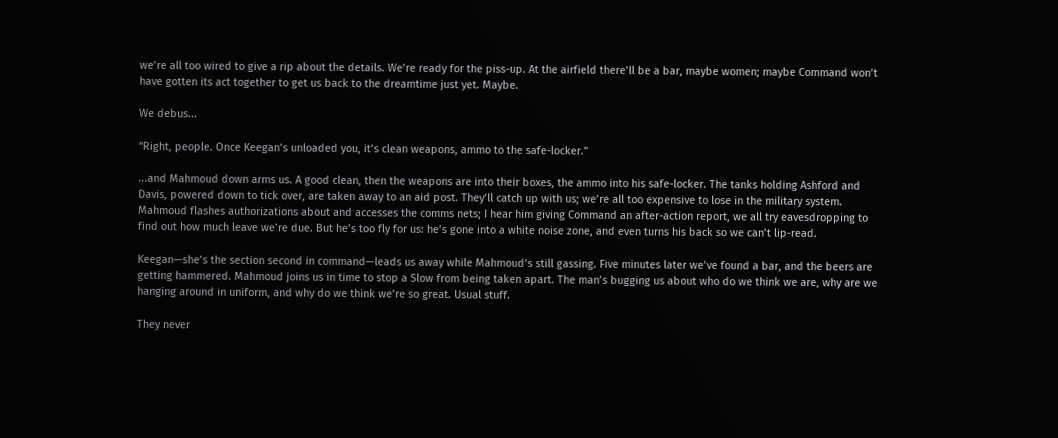we’re all too wired to give a rip about the details. We’re ready for the piss-up. At the airfield there’ll be a bar, maybe women; maybe Command won’t have gotten its act together to get us back to the dreamtime just yet. Maybe.

We debus...

“Right, people. Once Keegan’s unloaded you, it’s clean weapons, ammo to the safe-locker.”

...and Mahmoud down arms us. A good clean, then the weapons are into their boxes, the ammo into his safe-locker. The tanks holding Ashford and Davis, powered down to tick over, are taken away to an aid post. They’ll catch up with us; we’re all too expensive to lose in the military system. Mahmoud flashes authorizations about and accesses the comms nets; I hear him giving Command an after-action report, we all try eavesdropping to find out how much leave we’re due. But he’s too fly for us: he’s gone into a white noise zone, and even turns his back so we can’t lip-read.

Keegan—she’s the section second in command—leads us away while Mahmoud’s still gassing. Five minutes later we’ve found a bar, and the beers are getting hammered. Mahmoud joins us in time to stop a Slow from being taken apart. The man’s bugging us about who do we think we are, why are we hanging around in uniform, and why do we think we’re so great. Usual stuff.

They never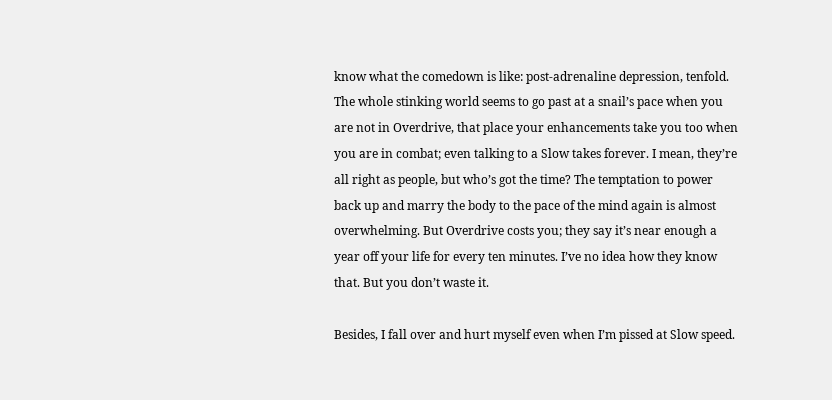know what the comedown is like: post-adrenaline depression, tenfold. The whole stinking world seems to go past at a snail’s pace when you are not in Overdrive, that place your enhancements take you too when you are in combat; even talking to a Slow takes forever. I mean, they’re all right as people, but who’s got the time? The temptation to power back up and marry the body to the pace of the mind again is almost overwhelming. But Overdrive costs you; they say it’s near enough a year off your life for every ten minutes. I’ve no idea how they know that. But you don’t waste it.

Besides, I fall over and hurt myself even when I’m pissed at Slow speed.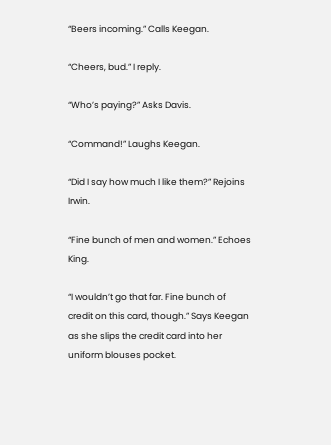“Beers incoming.” Calls Keegan.

“Cheers, bud.” I reply.

“Who’s paying?” Asks Davis.

“Command!” Laughs Keegan.

“Did I say how much I like them?” Rejoins Irwin.

“Fine bunch of men and women.” Echoes King.

“I wouldn’t go that far. Fine bunch of credit on this card, though.” Says Keegan as she slips the credit card into her uniform blouses pocket.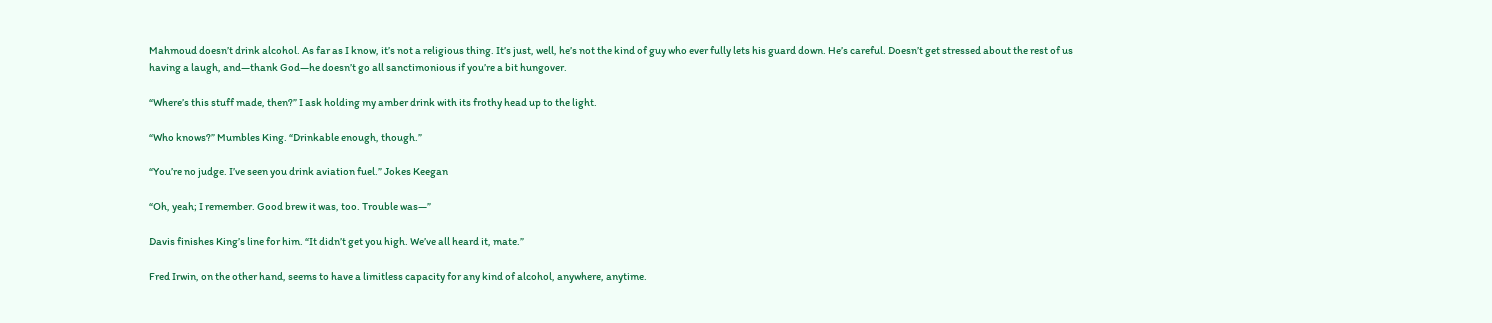Mahmoud doesn’t drink alcohol. As far as I know, it’s not a religious thing. It’s just, well, he’s not the kind of guy who ever fully lets his guard down. He’s careful. Doesn’t get stressed about the rest of us having a laugh, and—thank God—he doesn’t go all sanctimonious if you’re a bit hungover.

“Where’s this stuff made, then?” I ask holding my amber drink with its frothy head up to the light.

“Who knows?” Mumbles King. “Drinkable enough, though.”

“You’re no judge. I’ve seen you drink aviation fuel.” Jokes Keegan

“Oh, yeah; I remember. Good brew it was, too. Trouble was—”

Davis finishes King’s line for him. “It didn’t get you high. We’ve all heard it, mate.”

Fred Irwin, on the other hand, seems to have a limitless capacity for any kind of alcohol, anywhere, anytime.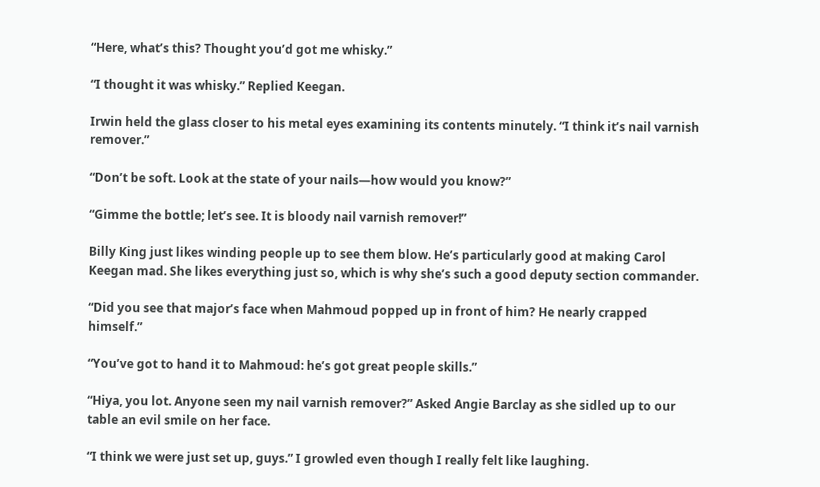“Here, what’s this? Thought you’d got me whisky.”

“I thought it was whisky.” Replied Keegan.

Irwin held the glass closer to his metal eyes examining its contents minutely. “I think it’s nail varnish remover.”

“Don’t be soft. Look at the state of your nails—how would you know?”

“Gimme the bottle; let’s see. It is bloody nail varnish remover!”

Billy King just likes winding people up to see them blow. He’s particularly good at making Carol Keegan mad. She likes everything just so, which is why she’s such a good deputy section commander.

“Did you see that major’s face when Mahmoud popped up in front of him? He nearly crapped himself.”

“You’ve got to hand it to Mahmoud: he’s got great people skills.”

“Hiya, you lot. Anyone seen my nail varnish remover?” Asked Angie Barclay as she sidled up to our table an evil smile on her face.

“I think we were just set up, guys.” I growled even though I really felt like laughing.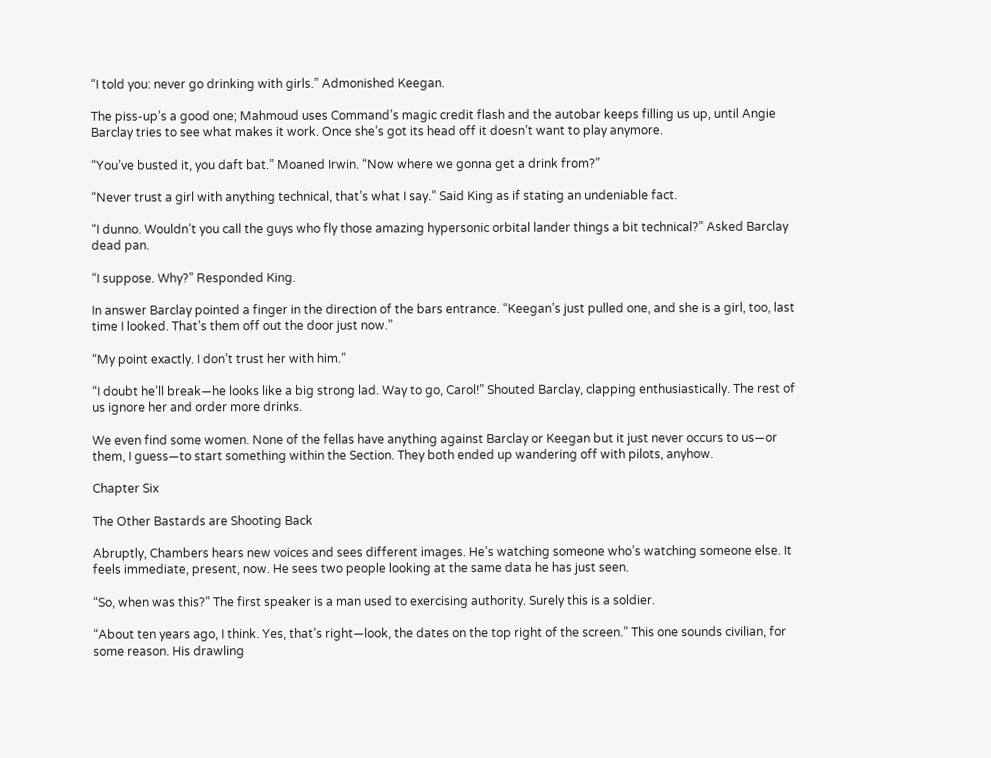“I told you: never go drinking with girls.” Admonished Keegan.

The piss-up’s a good one; Mahmoud uses Command’s magic credit flash and the autobar keeps filling us up, until Angie Barclay tries to see what makes it work. Once she’s got its head off it doesn’t want to play anymore.

“You’ve busted it, you daft bat.” Moaned Irwin. “Now where we gonna get a drink from?”

“Never trust a girl with anything technical, that’s what I say.” Said King as if stating an undeniable fact.

“I dunno. Wouldn’t you call the guys who fly those amazing hypersonic orbital lander things a bit technical?” Asked Barclay dead pan.

“I suppose. Why?” Responded King.

In answer Barclay pointed a finger in the direction of the bars entrance. “Keegan’s just pulled one, and she is a girl, too, last time I looked. That’s them off out the door just now.”

“My point exactly. I don’t trust her with him.”

“I doubt he’ll break—he looks like a big strong lad. Way to go, Carol!” Shouted Barclay, clapping enthusiastically. The rest of us ignore her and order more drinks.

We even find some women. None of the fellas have anything against Barclay or Keegan but it just never occurs to us—or them, I guess—to start something within the Section. They both ended up wandering off with pilots, anyhow.

Chapter Six

The Other Bastards are Shooting Back

Abruptly, Chambers hears new voices and sees different images. He’s watching someone who’s watching someone else. It feels immediate, present, now. He sees two people looking at the same data he has just seen.

“So, when was this?” The first speaker is a man used to exercising authority. Surely this is a soldier.

“About ten years ago, I think. Yes, that’s right—look, the dates on the top right of the screen.” This one sounds civilian, for some reason. His drawling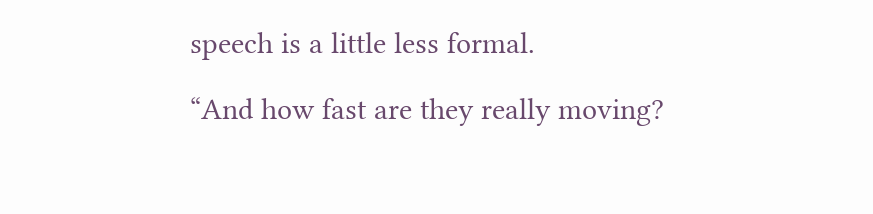speech is a little less formal.

“And how fast are they really moving?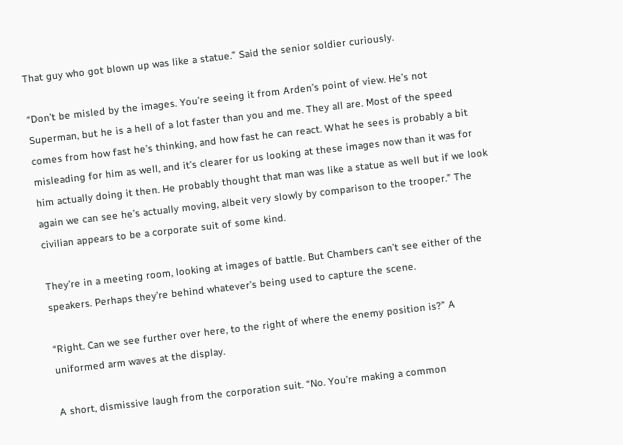That guy who got blown up was like a statue.” Said the senior soldier curiously.

“Don’t be misled by the images. You’re seeing it from Arden’s point of view. He’s not Superman, but he is a hell of a lot faster than you and me. They all are. Most of the speed comes from how fast he’s thinking, and how fast he can react. What he sees is probably a bit misleading for him as well, and it’s clearer for us looking at these images now than it was for him actually doing it then. He probably thought that man was like a statue as well but if we look again we can see he’s actually moving, albeit very slowly by comparison to the trooper.” The civilian appears to be a corporate suit of some kind.

They’re in a meeting room, looking at images of battle. But Chambers can’t see either of the speakers. Perhaps they’re behind whatever’s being used to capture the scene.

“Right. Can we see further over here, to the right of where the enemy position is?” A uniformed arm waves at the display.

A short, dismissive laugh from the corporation suit. “No. You’re making a common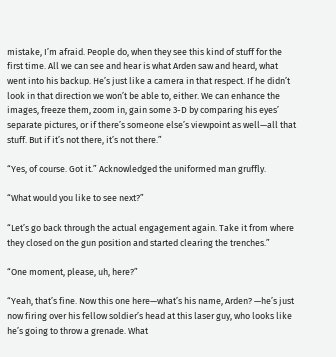mistake, I’m afraid. People do, when they see this kind of stuff for the first time. All we can see and hear is what Arden saw and heard, what went into his backup. He’s just like a camera in that respect. If he didn’t look in that direction we won’t be able to, either. We can enhance the images, freeze them, zoom in, gain some 3-D by comparing his eyes’ separate pictures, or if there’s someone else’s viewpoint as well—all that stuff. But if it’s not there, it’s not there.”

“Yes, of course. Got it.” Acknowledged the uniformed man gruffly.

“What would you like to see next?”

“Let’s go back through the actual engagement again. Take it from where they closed on the gun position and started clearing the trenches.”

“One moment, please, uh, here?”

“Yeah, that’s fine. Now this one here—what’s his name, Arden? —he’s just now firing over his fellow soldier’s head at this laser guy, who looks like he’s going to throw a grenade. What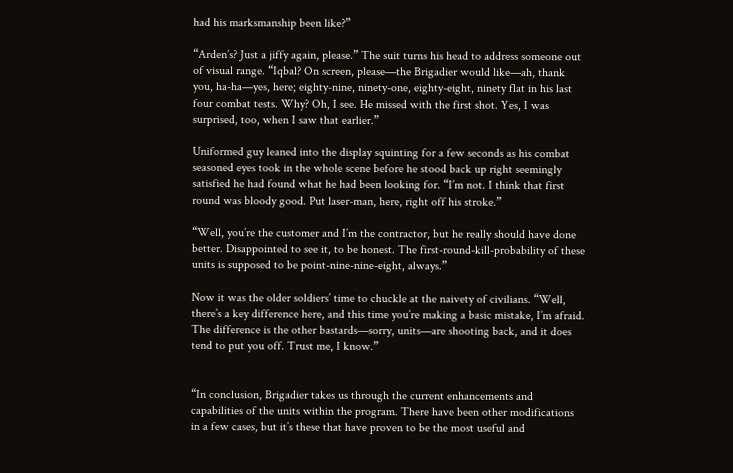had his marksmanship been like?”

“Arden’s? Just a jiffy again, please.” The suit turns his head to address someone out of visual range. “Iqbal? On screen, please—the Brigadier would like—ah, thank you, ha-ha—yes, here; eighty-nine, ninety-one, eighty-eight, ninety flat in his last four combat tests. Why? Oh, I see. He missed with the first shot. Yes, I was surprised, too, when I saw that earlier.”

Uniformed guy leaned into the display squinting for a few seconds as his combat seasoned eyes took in the whole scene before he stood back up right seemingly satisfied he had found what he had been looking for. “I’m not. I think that first round was bloody good. Put laser-man, here, right off his stroke.”

“Well, you’re the customer and I’m the contractor, but he really should have done better. Disappointed to see it, to be honest. The first-round-kill-probability of these units is supposed to be point-nine-nine-eight, always.”

Now it was the older soldiers’ time to chuckle at the naivety of civilians. “Well, there’s a key difference here, and this time you’re making a basic mistake, I’m afraid. The difference is the other bastards—sorry, units—are shooting back, and it does tend to put you off. Trust me, I know.”


“In conclusion, Brigadier takes us through the current enhancements and capabilities of the units within the program. There have been other modifications in a few cases, but it’s these that have proven to be the most useful and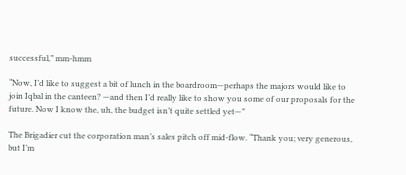successful,” mm-hmm

“Now, I’d like to suggest a bit of lunch in the boardroom—perhaps the majors would like to join Iqbal in the canteen? —and then I’d really like to show you some of our proposals for the future. Now I know the, uh, the budget isn’t quite settled yet—”

The Brigadier cut the corporation man’s sales pitch off mid-flow. “Thank you; very generous, but I’m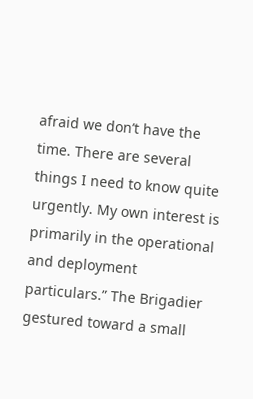afraid we don’t have the time. There are several things I need to know quite urgently. My own interest is primarily in the operational and deployment particulars.” The Brigadier gestured toward a small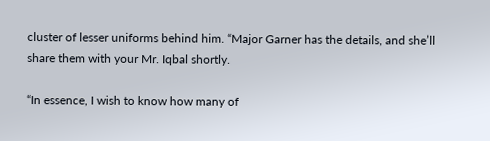cluster of lesser uniforms behind him. “Major Garner has the details, and she’ll share them with your Mr. Iqbal shortly.

“In essence, I wish to know how many of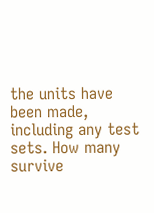the units have been made, including any test sets. How many survive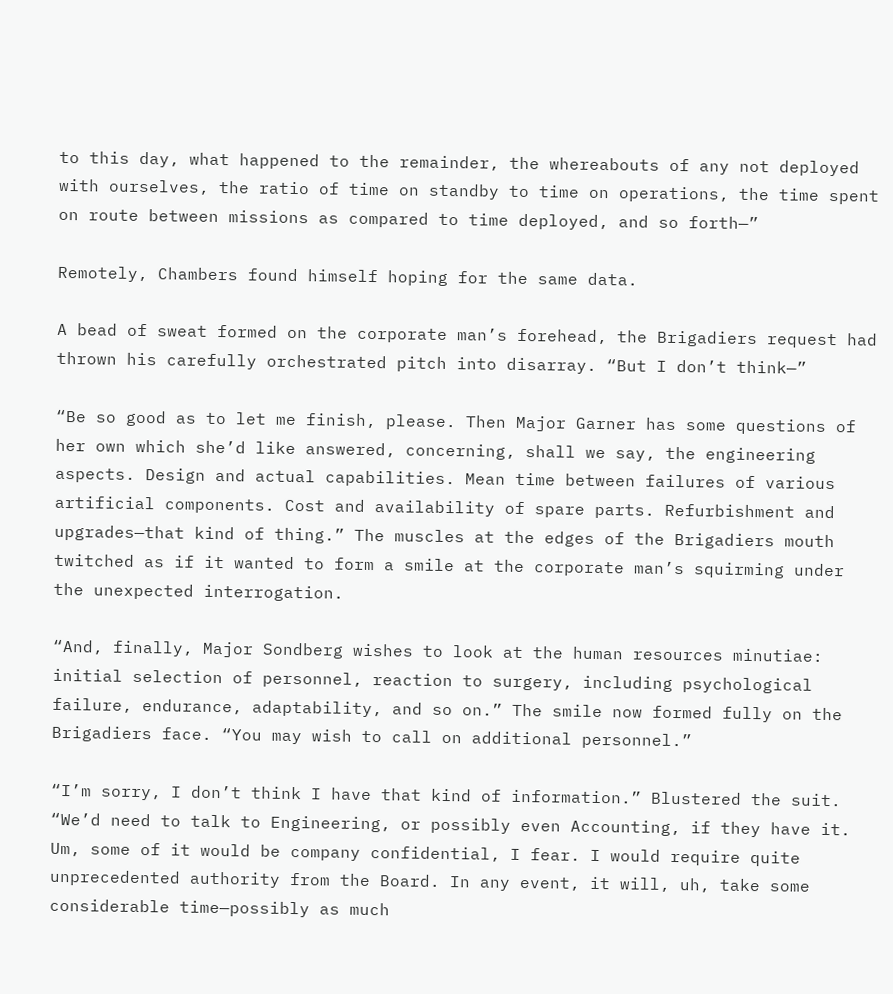to this day, what happened to the remainder, the whereabouts of any not deployed with ourselves, the ratio of time on standby to time on operations, the time spent on route between missions as compared to time deployed, and so forth—”

Remotely, Chambers found himself hoping for the same data.

A bead of sweat formed on the corporate man’s forehead, the Brigadiers request had thrown his carefully orchestrated pitch into disarray. “But I don’t think—”

“Be so good as to let me finish, please. Then Major Garner has some questions of her own which she’d like answered, concerning, shall we say, the engineering aspects. Design and actual capabilities. Mean time between failures of various artificial components. Cost and availability of spare parts. Refurbishment and upgrades—that kind of thing.” The muscles at the edges of the Brigadiers mouth twitched as if it wanted to form a smile at the corporate man’s squirming under the unexpected interrogation.

“And, finally, Major Sondberg wishes to look at the human resources minutiae: initial selection of personnel, reaction to surgery, including psychological failure, endurance, adaptability, and so on.” The smile now formed fully on the Brigadiers face. “You may wish to call on additional personnel.”

“I’m sorry, I don’t think I have that kind of information.” Blustered the suit. “We’d need to talk to Engineering, or possibly even Accounting, if they have it. Um, some of it would be company confidential, I fear. I would require quite unprecedented authority from the Board. In any event, it will, uh, take some considerable time—possibly as much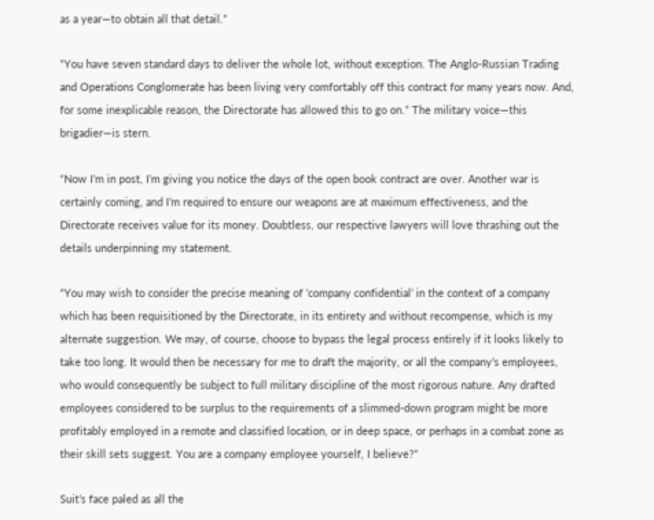as a year—to obtain all that detail.”

“You have seven standard days to deliver the whole lot, without exception. The Anglo-Russian Trading and Operations Conglomerate has been living very comfortably off this contract for many years now. And, for some inexplicable reason, the Directorate has allowed this to go on.” The military voice—this brigadier—is stern.

“Now I’m in post, I’m giving you notice the days of the open book contract are over. Another war is certainly coming, and I’m required to ensure our weapons are at maximum effectiveness, and the Directorate receives value for its money. Doubtless, our respective lawyers will love thrashing out the details underpinning my statement.

“You may wish to consider the precise meaning of ‘company confidential’ in the context of a company which has been requisitioned by the Directorate, in its entirety and without recompense, which is my alternate suggestion. We may, of course, choose to bypass the legal process entirely if it looks likely to take too long. It would then be necessary for me to draft the majority, or all the company’s employees, who would consequently be subject to full military discipline of the most rigorous nature. Any drafted employees considered to be surplus to the requirements of a slimmed-down program might be more profitably employed in a remote and classified location, or in deep space, or perhaps in a combat zone as their skill sets suggest. You are a company employee yourself, I believe?”

Suit’s face paled as all the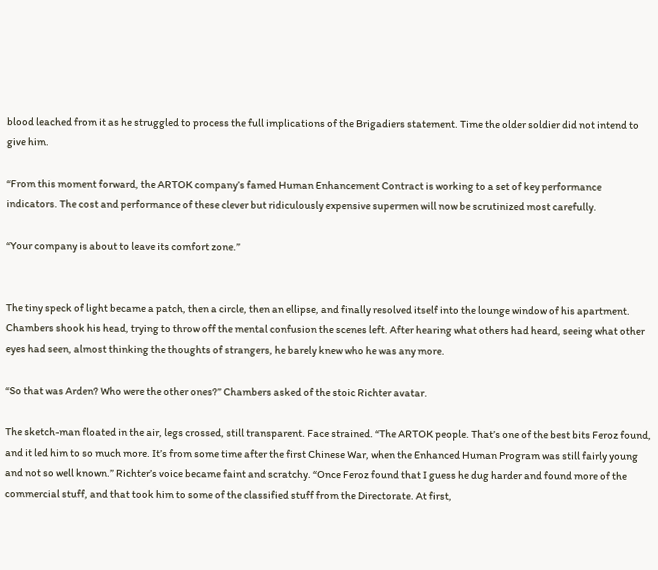blood leached from it as he struggled to process the full implications of the Brigadiers statement. Time the older soldier did not intend to give him.

“From this moment forward, the ARTOK company’s famed Human Enhancement Contract is working to a set of key performance indicators. The cost and performance of these clever but ridiculously expensive supermen will now be scrutinized most carefully.

“Your company is about to leave its comfort zone.”


The tiny speck of light became a patch, then a circle, then an ellipse, and finally resolved itself into the lounge window of his apartment. Chambers shook his head, trying to throw off the mental confusion the scenes left. After hearing what others had heard, seeing what other eyes had seen, almost thinking the thoughts of strangers, he barely knew who he was any more.

“So that was Arden? Who were the other ones?” Chambers asked of the stoic Richter avatar.

The sketch-man floated in the air, legs crossed, still transparent. Face strained. “The ARTOK people. That’s one of the best bits Feroz found, and it led him to so much more. It’s from some time after the first Chinese War, when the Enhanced Human Program was still fairly young and not so well known.” Richter’s voice became faint and scratchy. “Once Feroz found that I guess he dug harder and found more of the commercial stuff, and that took him to some of the classified stuff from the Directorate. At first,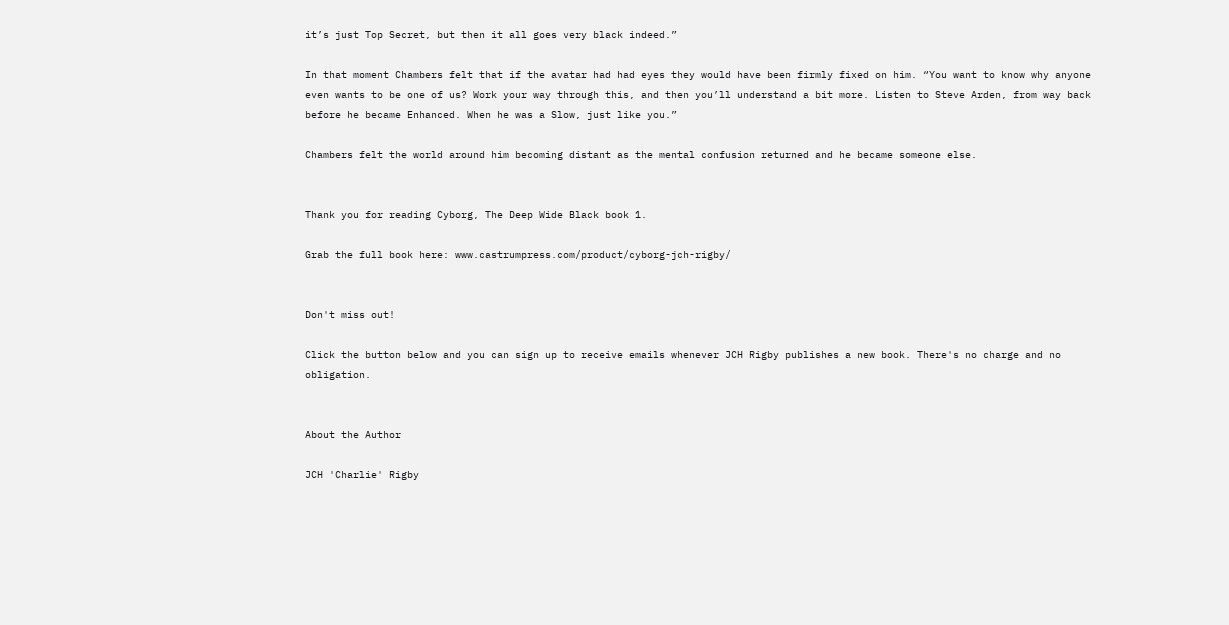it’s just Top Secret, but then it all goes very black indeed.”

In that moment Chambers felt that if the avatar had had eyes they would have been firmly fixed on him. “You want to know why anyone even wants to be one of us? Work your way through this, and then you’ll understand a bit more. Listen to Steve Arden, from way back before he became Enhanced. When he was a Slow, just like you.”

Chambers felt the world around him becoming distant as the mental confusion returned and he became someone else.


Thank you for reading Cyborg, The Deep Wide Black book 1.

Grab the full book here: www.castrumpress.com/product/cyborg-jch-rigby/


Don't miss out!

Click the button below and you can sign up to receive emails whenever JCH Rigby publishes a new book. There's no charge and no obligation.


About the Author

JCH 'Charlie' Rigby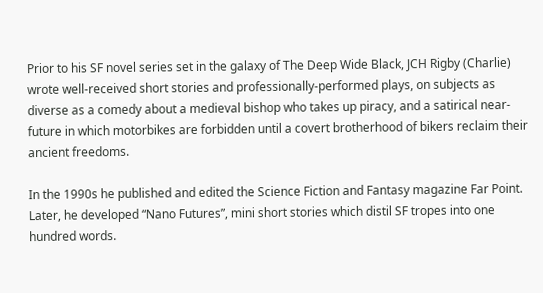Prior to his SF novel series set in the galaxy of The Deep Wide Black, JCH Rigby (Charlie) wrote well-received short stories and professionally-performed plays, on subjects as diverse as a comedy about a medieval bishop who takes up piracy, and a satirical near-future in which motorbikes are forbidden until a covert brotherhood of bikers reclaim their ancient freedoms.

In the 1990s he published and edited the Science Fiction and Fantasy magazine Far Point. Later, he developed “Nano Futures”, mini short stories which distil SF tropes into one hundred words.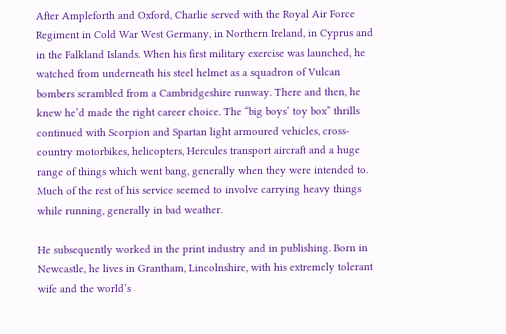After Ampleforth and Oxford, Charlie served with the Royal Air Force Regiment in Cold War West Germany, in Northern Ireland, in Cyprus and in the Falkland Islands. When his first military exercise was launched, he watched from underneath his steel helmet as a squadron of Vulcan bombers scrambled from a Cambridgeshire runway. There and then, he knew he’d made the right career choice. The “big boys’ toy box” thrills continued with Scorpion and Spartan light armoured vehicles, cross-country motorbikes, helicopters, Hercules transport aircraft and a huge range of things which went bang, generally when they were intended to. Much of the rest of his service seemed to involve carrying heavy things while running, generally in bad weather.

He subsequently worked in the print industry and in publishing. Born in Newcastle, he lives in Grantham, Lincolnshire, with his extremely tolerant wife and the world’s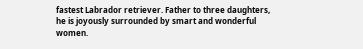fastest Labrador retriever. Father to three daughters, he is joyously surrounded by smart and wonderful women.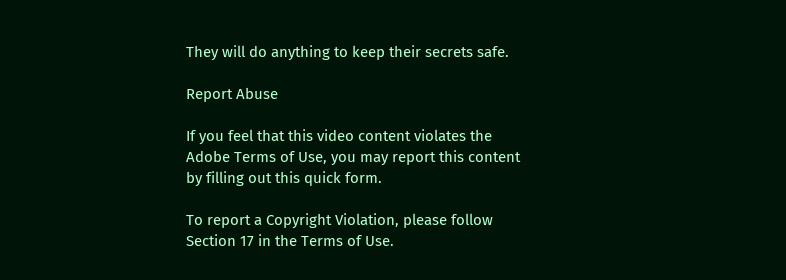They will do anything to keep their secrets safe.

Report Abuse

If you feel that this video content violates the Adobe Terms of Use, you may report this content by filling out this quick form.

To report a Copyright Violation, please follow Section 17 in the Terms of Use.